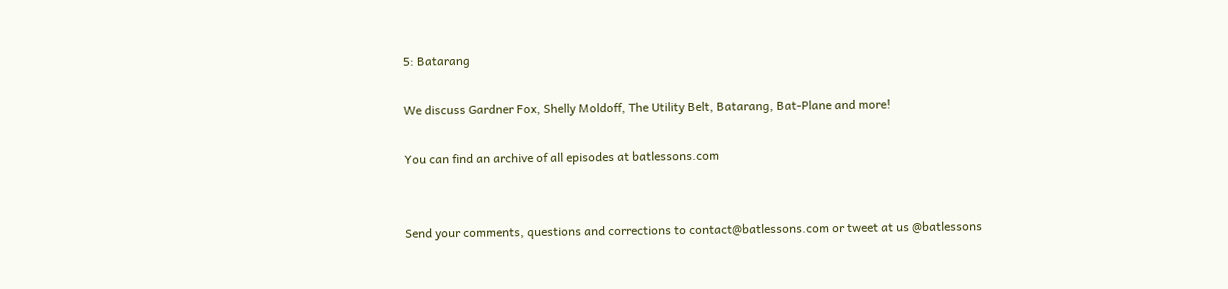5: Batarang

We discuss Gardner Fox, Shelly Moldoff, The Utility Belt, Batarang, Bat-Plane and more!

You can find an archive of all episodes at batlessons.com


Send your comments, questions and corrections to contact@batlessons.com or tweet at us @batlessons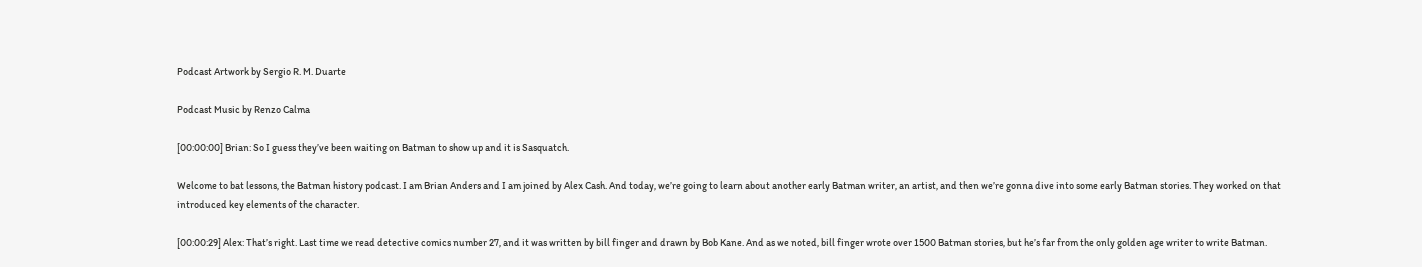Podcast Artwork by Sergio R. M. Duarte

Podcast Music by Renzo Calma

[00:00:00] Brian: So I guess they’ve been waiting on Batman to show up and it is Sasquatch.

Welcome to bat lessons, the Batman history podcast. I am Brian Anders and I am joined by Alex Cash. And today, we’re going to learn about another early Batman writer, an artist, and then we’re gonna dive into some early Batman stories. They worked on that introduced key elements of the character.

[00:00:29] Alex: That’s right. Last time we read detective comics number 27, and it was written by bill finger and drawn by Bob Kane. And as we noted, bill finger wrote over 1500 Batman stories, but he’s far from the only golden age writer to write Batman.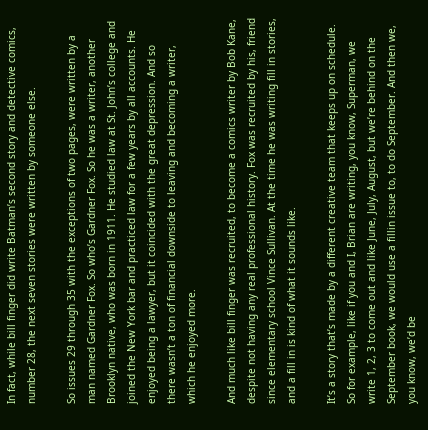In fact, while bill finger did write Batman’s second story and detective comics, number 28, the next seven stories were written by someone else.

So issues 29 through 35 with the exceptions of two pages, were written by a man named Gardner Fox. So who’s Gardner Fox. So he was a writer, another Brooklyn native, who was born in 1911. He studied law at St. John’s college and joined the New York bar and practiced law for a few years by all accounts. He enjoyed being a lawyer, but it coincided with the great depression. And so there wasn’t a ton of financial downside to leaving and becoming a writer, which he enjoyed more.

And much like bill finger was recruited, to become a comics writer by Bob Kane, despite not having any real professional history. Fox was recruited by his, friend since elementary school Vince Sullivan. At the time he was writing fill in stories, and a fill in is kind of what it sounds like.

It’s a story that’s made by a different creative team that keeps up on schedule. So for example, like if you and I, Brian are writing, you know, Superman, we write 1, 2, 3 to come out and like June, July, August, but we’re behind on the September book, we would use a fillin issue to, to do September. And then we, you know, we’d be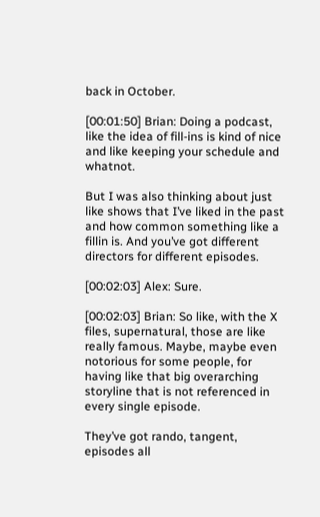back in October.

[00:01:50] Brian: Doing a podcast, like the idea of fill-ins is kind of nice and like keeping your schedule and whatnot.

But I was also thinking about just like shows that I’ve liked in the past and how common something like a fillin is. And you’ve got different directors for different episodes.

[00:02:03] Alex: Sure.

[00:02:03] Brian: So like, with the X files, supernatural, those are like really famous. Maybe, maybe even notorious for some people, for having like that big overarching storyline that is not referenced in every single episode.

They’ve got rando, tangent, episodes all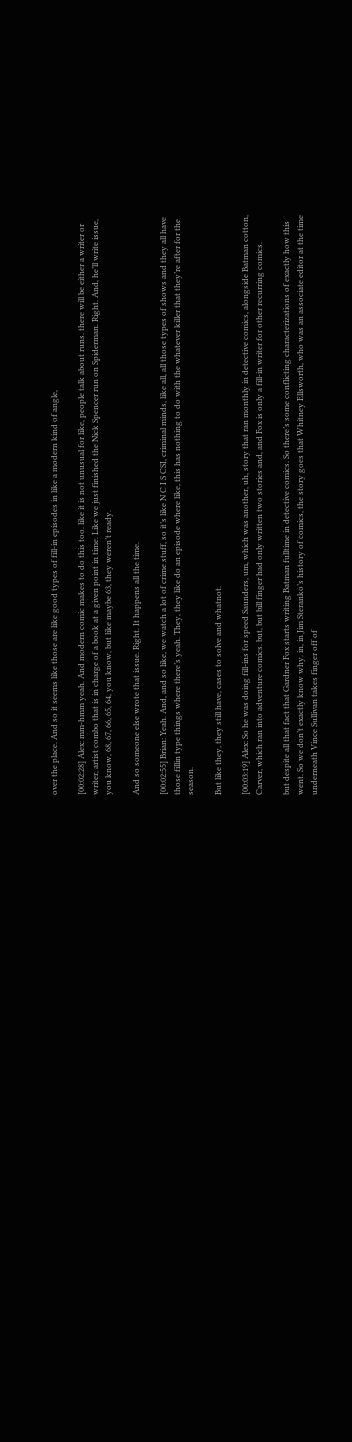over the place. And so it seems like those are like good types of fill-in episodes in like a modern kind of angle,

[00:02:28] Alex: mm-hmm yeah. And modern comic makes to do this too. like it is not unusual for like, people talk about runs. there will be either a writer or writer, artist combo that is in charge of a book at a given point in time. Like we just finished the Nick Spencer run on Spiderman. Right. And, he’ll write issue, you know, 68, 67, 66, 65, 64, you know, but like maybe 63, they weren’t ready.

And so someone else wrote that issue. Right. It happens all the time.

[00:02:55] Brian: Yeah. And, and so like, we watch a lot of crime stuff, so it’s like N C I S CSI, criminal minds, like all, all those types of shows and they all have those fillin type things where there’s yeah. They, they like do an episode where like, this has nothing to do with the whatever killer that they’re after for the season.

But like they, they still have, cases to solve and whatnot.

[00:03:19] Alex: So he was doing fill-ins for speed Saunders, um, which was another, uh, story that ran monthly in detective comics, alongside Batman cotton, Carver, which ran into adventure comics. but, but bill finger had only written two stories and, and Fox is only a fill-in writer for other recurring comics.

but despite all that fact that Gardner Fox starts writing Batman fulltime in detective comics. So there’s some conflicting characterizations of exactly how this went. So we don’t exactly know why. in, in Jim Steranko’s history of comics, the story goes that Whitney Ellsworth, who was an associate editor at the time underneath Vince Sullivan takes finger off of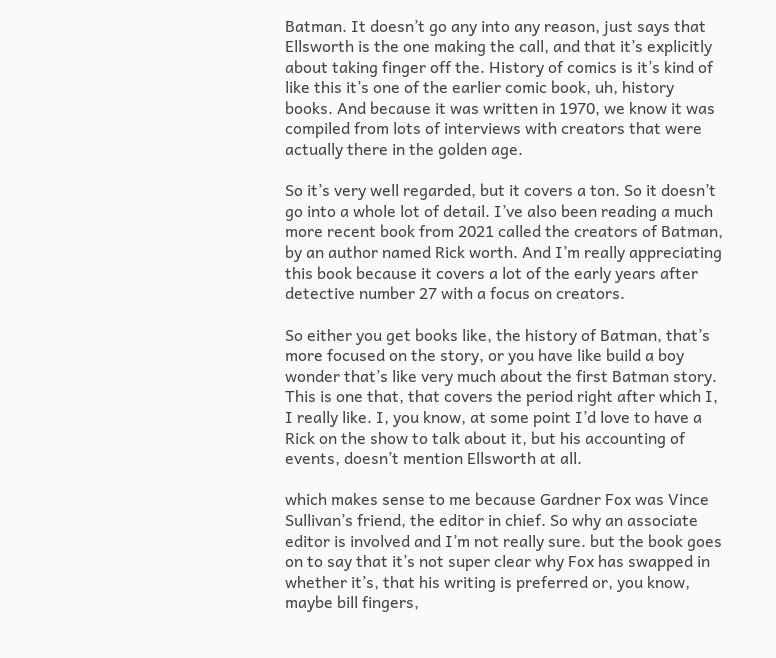Batman. It doesn’t go any into any reason, just says that Ellsworth is the one making the call, and that it’s explicitly about taking finger off the. History of comics is it’s kind of like this it’s one of the earlier comic book, uh, history books. And because it was written in 1970, we know it was compiled from lots of interviews with creators that were actually there in the golden age.

So it’s very well regarded, but it covers a ton. So it doesn’t go into a whole lot of detail. I’ve also been reading a much more recent book from 2021 called the creators of Batman, by an author named Rick worth. And I’m really appreciating this book because it covers a lot of the early years after detective number 27 with a focus on creators.

So either you get books like, the history of Batman, that’s more focused on the story, or you have like build a boy wonder that’s like very much about the first Batman story. This is one that, that covers the period right after which I, I really like. I, you know, at some point I’d love to have a Rick on the show to talk about it, but his accounting of events, doesn’t mention Ellsworth at all.

which makes sense to me because Gardner Fox was Vince Sullivan’s friend, the editor in chief. So why an associate editor is involved and I’m not really sure. but the book goes on to say that it’s not super clear why Fox has swapped in whether it’s, that his writing is preferred or, you know, maybe bill fingers,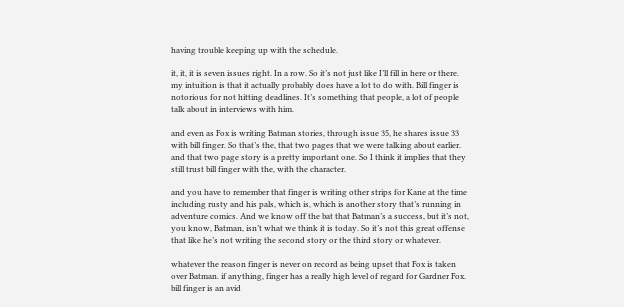having trouble keeping up with the schedule.

it, it, it is seven issues right. In a row. So it’s not just like I’ll fill in here or there. my intuition is that it actually probably does have a lot to do with. Bill finger is notorious for not hitting deadlines. It’s something that people, a lot of people talk about in interviews with him.

and even as Fox is writing Batman stories, through issue 35, he shares issue 33 with bill finger. So that’s the, that two pages that we were talking about earlier. and that two page story is a pretty important one. So I think it implies that they still trust bill finger with the, with the character.

and you have to remember that finger is writing other strips for Kane at the time including rusty and his pals, which is, which is another story that’s running in adventure comics. And we know off the bat that Batman’s a success, but it’s not, you know, Batman, isn’t what we think it is today. So it’s not this great offense that like he’s not writing the second story or the third story or whatever.

whatever the reason finger is never on record as being upset that Fox is taken over Batman. if anything, finger has a really high level of regard for Gardner Fox. bill finger is an avid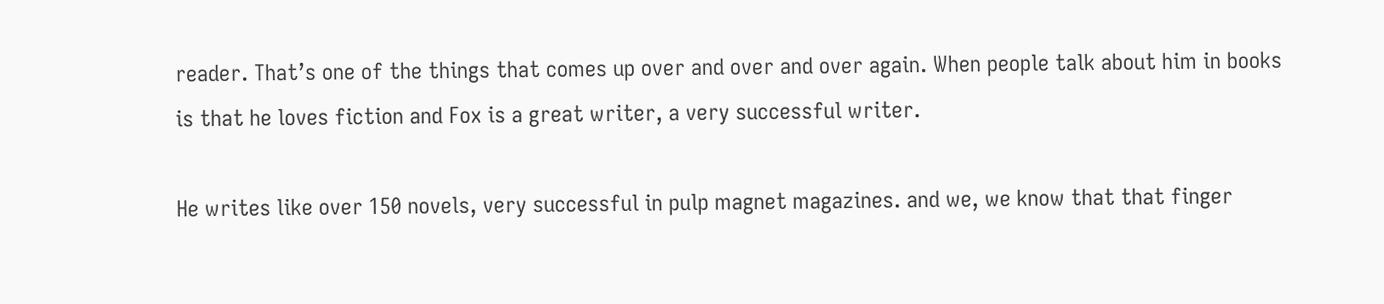reader. That’s one of the things that comes up over and over and over again. When people talk about him in books is that he loves fiction and Fox is a great writer, a very successful writer.

He writes like over 150 novels, very successful in pulp magnet magazines. and we, we know that that finger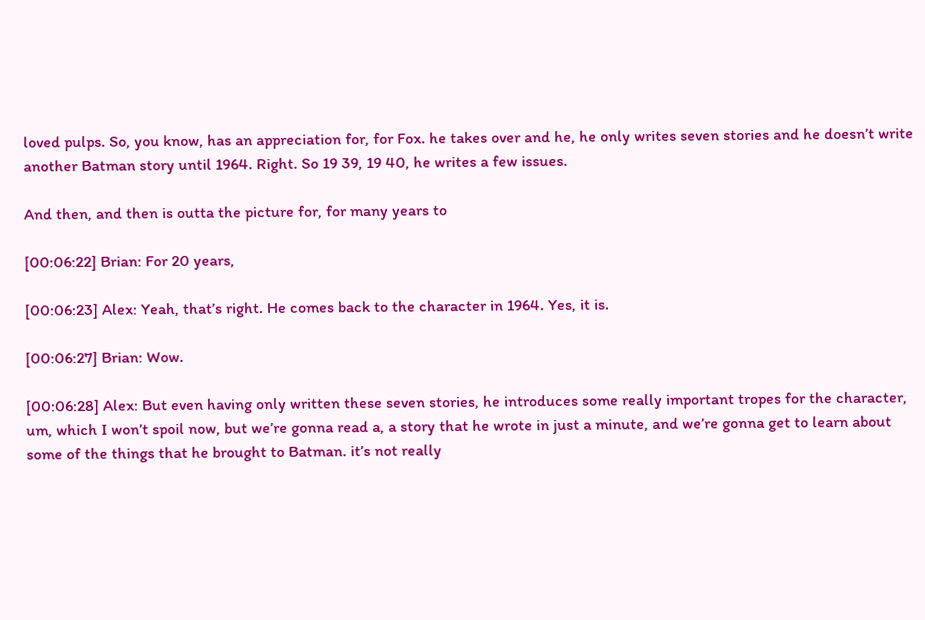loved pulps. So, you know, has an appreciation for, for Fox. he takes over and he, he only writes seven stories and he doesn’t write another Batman story until 1964. Right. So 19 39, 19 40, he writes a few issues.

And then, and then is outta the picture for, for many years to

[00:06:22] Brian: For 20 years,

[00:06:23] Alex: Yeah, that’s right. He comes back to the character in 1964. Yes, it is.

[00:06:27] Brian: Wow.

[00:06:28] Alex: But even having only written these seven stories, he introduces some really important tropes for the character, um, which I won’t spoil now, but we’re gonna read a, a story that he wrote in just a minute, and we’re gonna get to learn about some of the things that he brought to Batman. it’s not really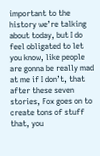important to the history we’re talking about today, but I do feel obligated to let you know, like people are gonna be really mad at me if I don’t, that after these seven stories, Fox goes on to create tons of stuff that, you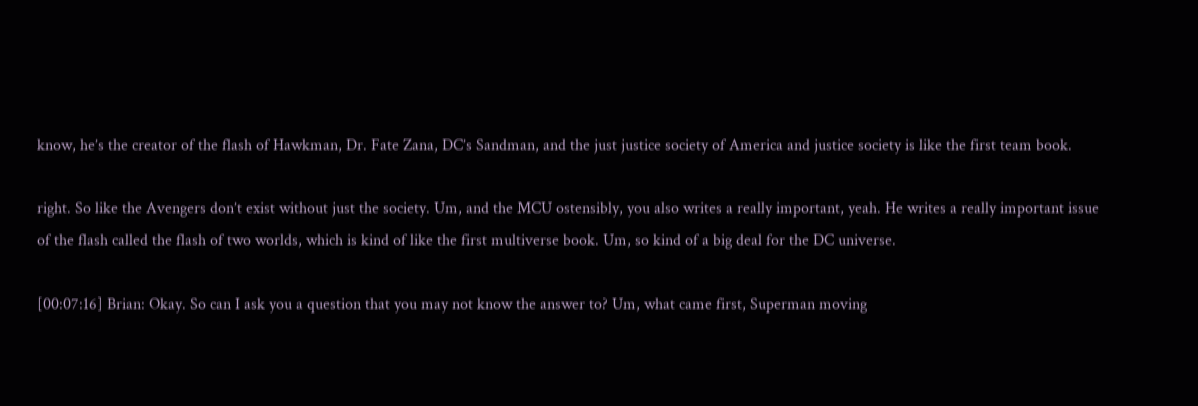know, he’s the creator of the flash of Hawkman, Dr. Fate Zana, DC’s Sandman, and the just justice society of America and justice society is like the first team book.

right. So like the Avengers don’t exist without just the society. Um, and the MCU ostensibly, you also writes a really important, yeah. He writes a really important issue of the flash called the flash of two worlds, which is kind of like the first multiverse book. Um, so kind of a big deal for the DC universe.

[00:07:16] Brian: Okay. So can I ask you a question that you may not know the answer to? Um, what came first, Superman moving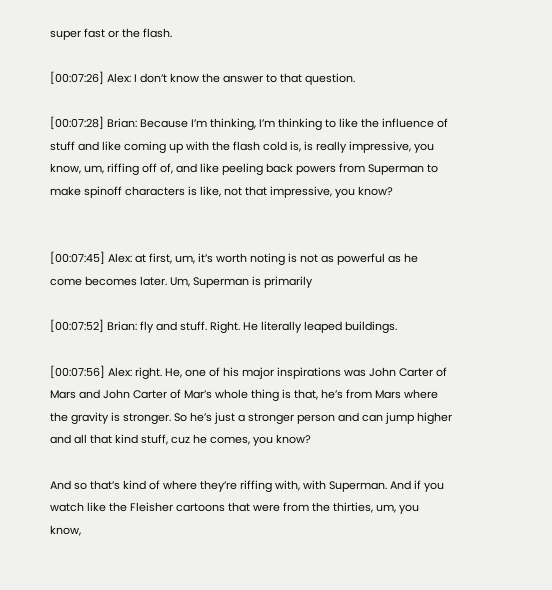super fast or the flash.

[00:07:26] Alex: I don’t know the answer to that question.

[00:07:28] Brian: Because I’m thinking, I’m thinking to like the influence of stuff and like coming up with the flash cold is, is really impressive, you know, um, riffing off of, and like peeling back powers from Superman to make spinoff characters is like, not that impressive, you know?


[00:07:45] Alex: at first, um, it’s worth noting is not as powerful as he come becomes later. Um, Superman is primarily

[00:07:52] Brian: fly and stuff. Right. He literally leaped buildings.

[00:07:56] Alex: right. He, one of his major inspirations was John Carter of Mars and John Carter of Mar’s whole thing is that, he’s from Mars where the gravity is stronger. So he’s just a stronger person and can jump higher and all that kind stuff, cuz he comes, you know?

And so that’s kind of where they’re riffing with, with Superman. And if you watch like the Fleisher cartoons that were from the thirties, um, you know,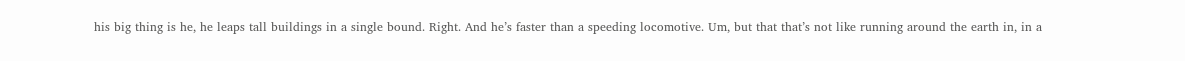his big thing is he, he leaps tall buildings in a single bound. Right. And he’s faster than a speeding locomotive. Um, but that that’s not like running around the earth in, in a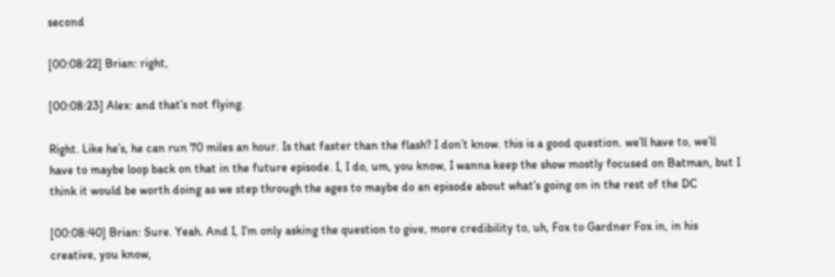second

[00:08:22] Brian: right,

[00:08:23] Alex: and that’s not flying.

Right. Like he’s, he can run 70 miles an hour. Is that faster than the flash? I don’t know. this is a good question. we’ll have to, we’ll have to maybe loop back on that in the future episode. I, I do, um, you know, I wanna keep the show mostly focused on Batman, but I think it would be worth doing as we step through the ages to maybe do an episode about what’s going on in the rest of the DC

[00:08:40] Brian: Sure. Yeah. And I, I’m only asking the question to give, more credibility to, uh, Fox to Gardner Fox in, in his creative, you know,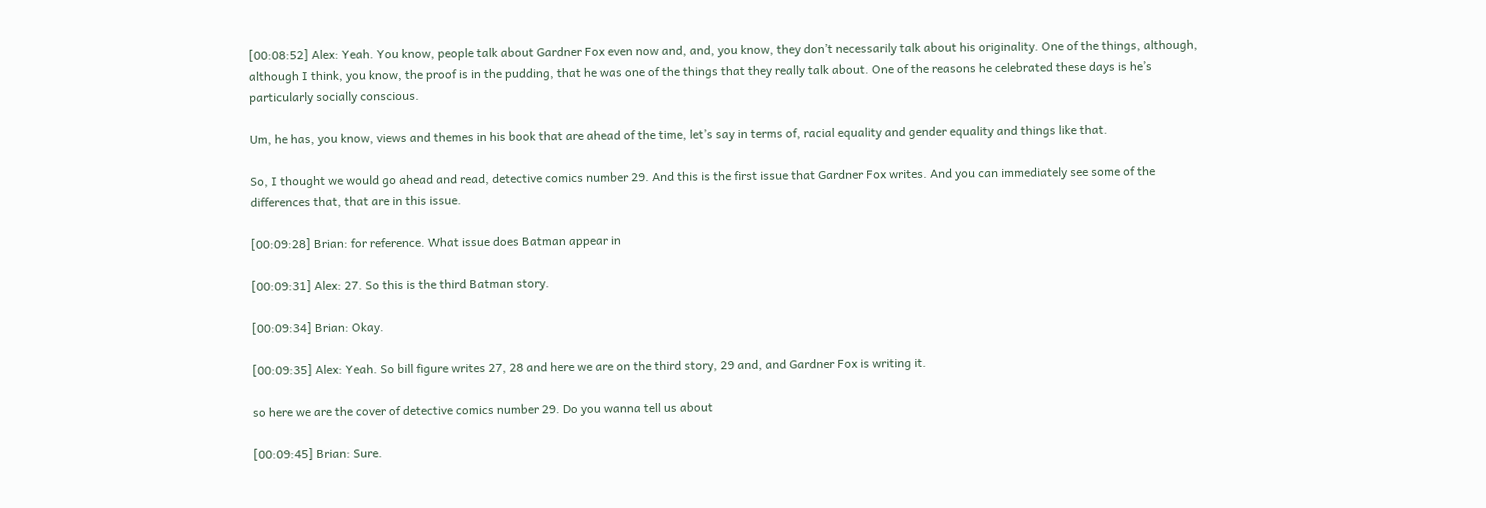[00:08:52] Alex: Yeah. You know, people talk about Gardner Fox even now and, and, you know, they don’t necessarily talk about his originality. One of the things, although, although I think, you know, the proof is in the pudding, that he was one of the things that they really talk about. One of the reasons he celebrated these days is he’s particularly socially conscious.

Um, he has, you know, views and themes in his book that are ahead of the time, let’s say in terms of, racial equality and gender equality and things like that.

So, I thought we would go ahead and read, detective comics number 29. And this is the first issue that Gardner Fox writes. And you can immediately see some of the differences that, that are in this issue.

[00:09:28] Brian: for reference. What issue does Batman appear in

[00:09:31] Alex: 27. So this is the third Batman story.

[00:09:34] Brian: Okay.

[00:09:35] Alex: Yeah. So bill figure writes 27, 28 and here we are on the third story, 29 and, and Gardner Fox is writing it.

so here we are the cover of detective comics number 29. Do you wanna tell us about

[00:09:45] Brian: Sure.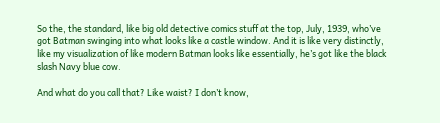So the, the standard, like big old detective comics stuff at the top, July, 1939, who’ve got Batman swinging into what looks like a castle window. And it is like very distinctly, like my visualization of like modern Batman looks like essentially, he’s got like the black slash Navy blue cow.

And what do you call that? Like waist? I don’t know,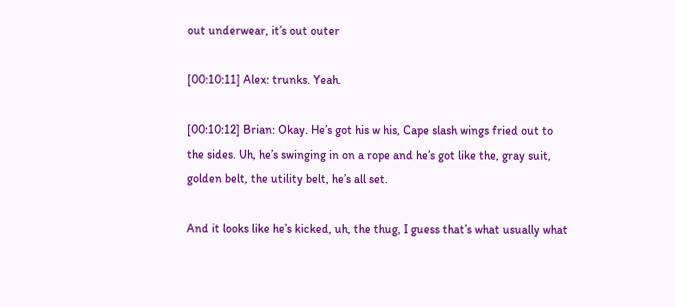out underwear, it’s out outer

[00:10:11] Alex: trunks. Yeah.

[00:10:12] Brian: Okay. He’s got his w his, Cape slash wings fried out to the sides. Uh, he’s swinging in on a rope and he’s got like the, gray suit, golden belt, the utility belt, he’s all set.

And it looks like he’s kicked, uh, the thug, I guess that’s what usually what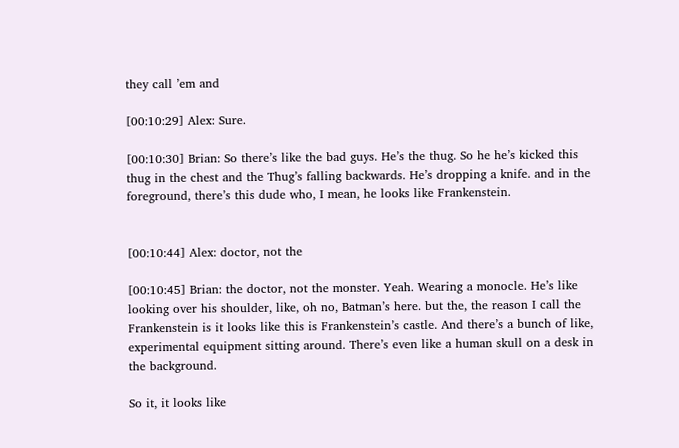they call ’em and

[00:10:29] Alex: Sure.

[00:10:30] Brian: So there’s like the bad guys. He’s the thug. So he he’s kicked this thug in the chest and the Thug’s falling backwards. He’s dropping a knife. and in the foreground, there’s this dude who, I mean, he looks like Frankenstein.


[00:10:44] Alex: doctor, not the

[00:10:45] Brian: the doctor, not the monster. Yeah. Wearing a monocle. He’s like looking over his shoulder, like, oh no, Batman’s here. but the, the reason I call the Frankenstein is it looks like this is Frankenstein’s castle. And there’s a bunch of like, experimental equipment sitting around. There’s even like a human skull on a desk in the background.

So it, it looks like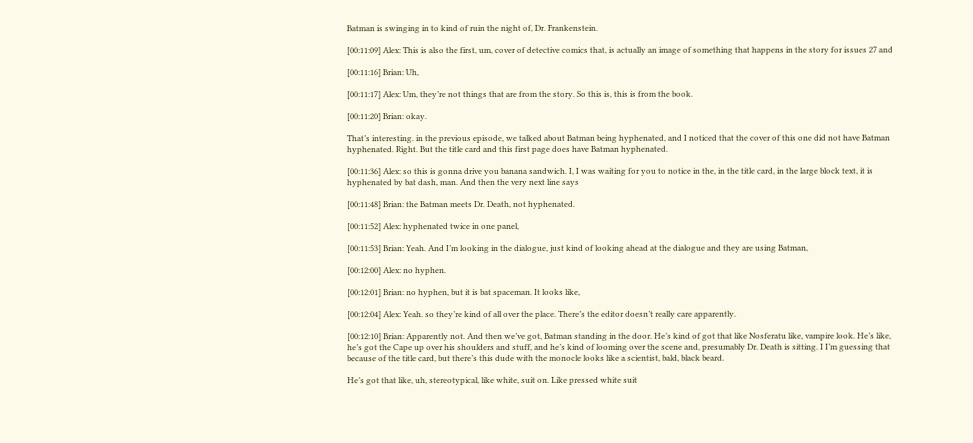Batman is swinging in to kind of ruin the night of, Dr. Frankenstein.

[00:11:09] Alex: This is also the first, um, cover of detective comics that, is actually an image of something that happens in the story for issues 27 and

[00:11:16] Brian: Uh,

[00:11:17] Alex: Um, they’re not things that are from the story. So this is, this is from the book.

[00:11:20] Brian: okay.

That’s interesting. in the previous episode, we talked about Batman being hyphenated, and I noticed that the cover of this one did not have Batman hyphenated. Right. But the title card and this first page does have Batman hyphenated.

[00:11:36] Alex: so this is gonna drive you banana sandwich. I, I was waiting for you to notice in the, in the title card, in the large block text, it is hyphenated by bat dash, man. And then the very next line says

[00:11:48] Brian: the Batman meets Dr. Death, not hyphenated.

[00:11:52] Alex: hyphenated twice in one panel,

[00:11:53] Brian: Yeah. And I’m looking in the dialogue, just kind of looking ahead at the dialogue and they are using Batman,

[00:12:00] Alex: no hyphen.

[00:12:01] Brian: no hyphen, but it is bat spaceman. It looks like,

[00:12:04] Alex: Yeah. so they’re kind of all over the place. There’s the editor doesn’t really care apparently.

[00:12:10] Brian: Apparently not. And then we’ve got, Batman standing in the door. He’s kind of got that like Nosferatu like, vampire look. He’s like, he’s got the Cape up over his shoulders and stuff, and he’s kind of looming over the scene and, presumably Dr. Death is sitting. I I’m guessing that because of the title card, but there’s this dude with the monocle looks like a scientist, bald, black beard.

He’s got that like, uh, stereotypical, like white, suit on. Like pressed white suit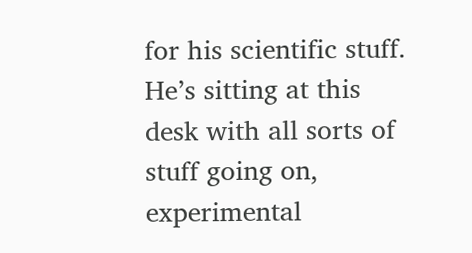for his scientific stuff. He’s sitting at this desk with all sorts of stuff going on, experimental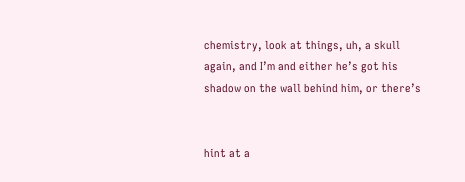chemistry, look at things, uh, a skull again, and I’m and either he’s got his shadow on the wall behind him, or there’s


hint at a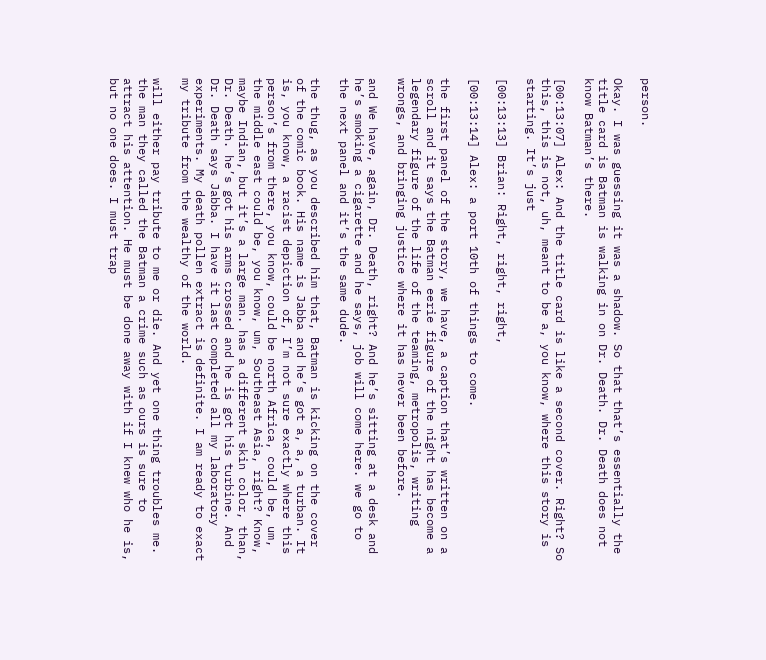person.

Okay. I was guessing it was a shadow. So that that’s essentially the title card is Batman is walking in on Dr. Death. Dr. Death does not know Batman’s there.

[00:13:07] Alex: And the title card is like a second cover. Right? So this, this is not, uh, meant to be a, you know, where this story is starting. It’s just

[00:13:13] Brian: Right, right, right,

[00:13:14] Alex: a port 10th of things to come.

the first panel of the story, we have, a caption that’s written on a scroll and it says the Batman eerie figure of the night has become a legendary figure of the life of the teaming, metropolis, writing wrongs, and bringing justice where it has never been before.

and We have, again, Dr. Death, right? And he’s sitting at a desk and he’s smoking a cigarette and he says, job will come here. we go to the next panel and it’s the same dude.

the thug, as you described him that, Batman is kicking on the cover of the comic book. His name is Jabba and he’s got a, a, a turban. It is, you know, a racist depiction of, I’m not sure exactly where this person’s from there, you know, could be north Africa, could be, um, the middle east could be, you know, um, Southeast Asia, right? Know, maybe Indian, but it’s a large man. has a different skin color, than, Dr. Death. he’s got his arms crossed and he is got his turbine. And Dr. Death says Jabba. I have it last completed all my laboratory experiments. My death pollen extract is definite. I am ready to exact my tribute from the wealthy of the world.

will either pay tribute to me or die. And yet one thing troubles me. the man they called the Batman a crime such as ours is sure to attract his attention. He must be done away with if I knew who he is, but no one does. I must trap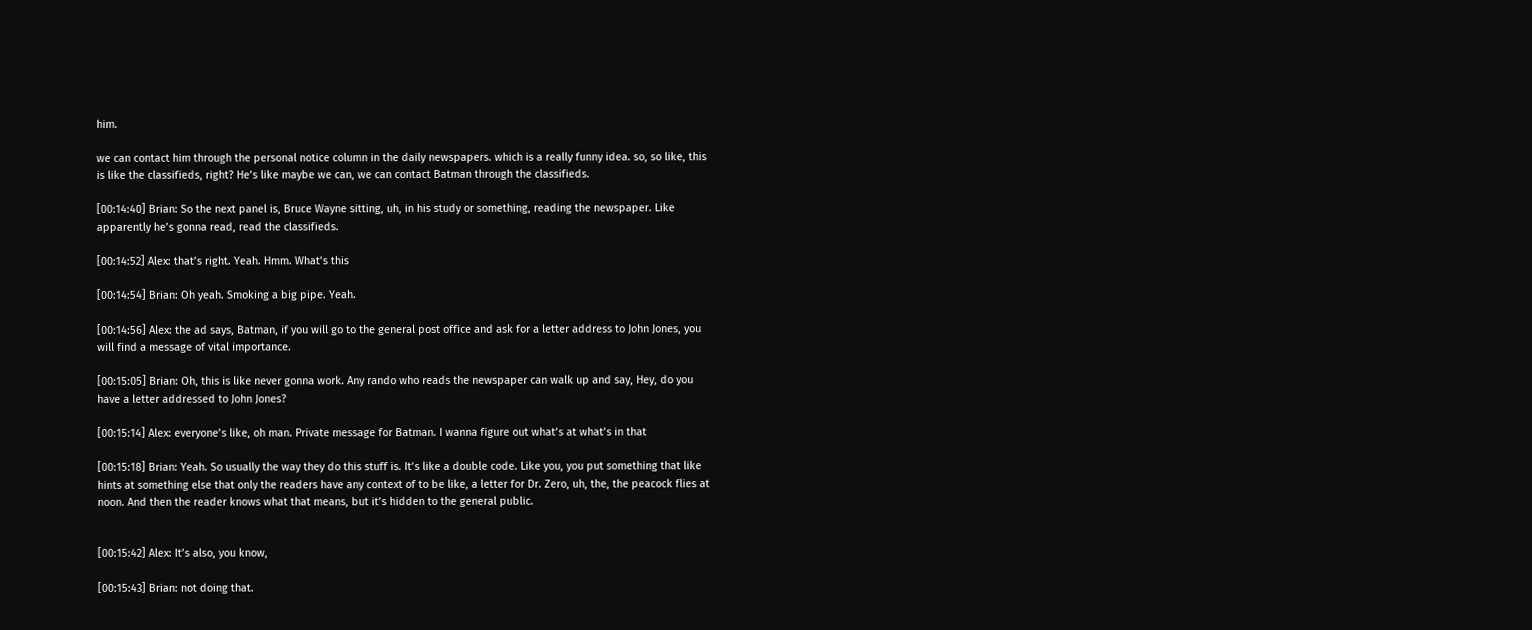him.

we can contact him through the personal notice column in the daily newspapers. which is a really funny idea. so, so like, this is like the classifieds, right? He’s like maybe we can, we can contact Batman through the classifieds.

[00:14:40] Brian: So the next panel is, Bruce Wayne sitting, uh, in his study or something, reading the newspaper. Like apparently he’s gonna read, read the classifieds.

[00:14:52] Alex: that’s right. Yeah. Hmm. What’s this

[00:14:54] Brian: Oh yeah. Smoking a big pipe. Yeah.

[00:14:56] Alex: the ad says, Batman, if you will go to the general post office and ask for a letter address to John Jones, you will find a message of vital importance.

[00:15:05] Brian: Oh, this is like never gonna work. Any rando who reads the newspaper can walk up and say, Hey, do you have a letter addressed to John Jones?

[00:15:14] Alex: everyone’s like, oh man. Private message for Batman. I wanna figure out what’s at what’s in that

[00:15:18] Brian: Yeah. So usually the way they do this stuff is. It’s like a double code. Like you, you put something that like hints at something else that only the readers have any context of to be like, a letter for Dr. Zero, uh, the, the peacock flies at noon. And then the reader knows what that means, but it’s hidden to the general public.


[00:15:42] Alex: It’s also, you know,

[00:15:43] Brian: not doing that.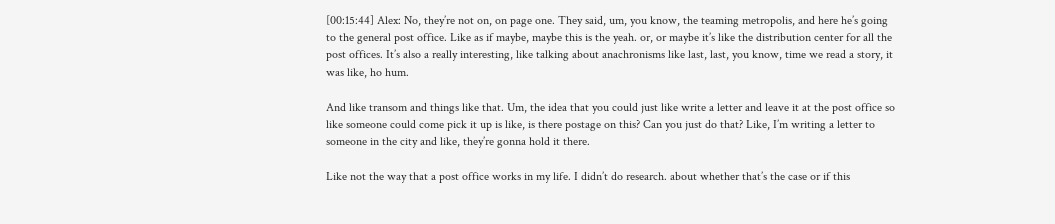[00:15:44] Alex: No, they’re not on, on page one. They said, um, you know, the teaming metropolis, and here he’s going to the general post office. Like as if maybe, maybe this is the yeah. or, or maybe it’s like the distribution center for all the post offices. It’s also a really interesting, like talking about anachronisms like last, last, you know, time we read a story, it was like, ho hum.

And like transom and things like that. Um, the idea that you could just like write a letter and leave it at the post office so like someone could come pick it up is like, is there postage on this? Can you just do that? Like, I’m writing a letter to someone in the city and like, they’re gonna hold it there.

Like not the way that a post office works in my life. I didn’t do research. about whether that’s the case or if this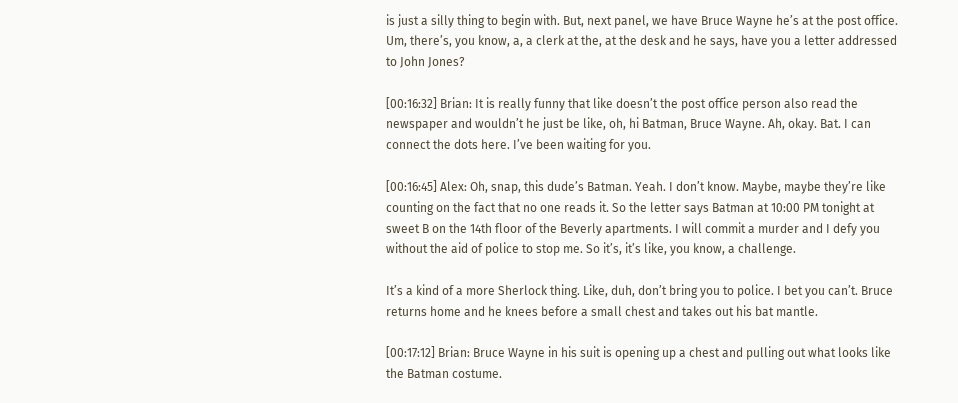is just a silly thing to begin with. But, next panel, we have Bruce Wayne he’s at the post office. Um, there’s, you know, a, a clerk at the, at the desk and he says, have you a letter addressed to John Jones?

[00:16:32] Brian: It is really funny that like doesn’t the post office person also read the newspaper and wouldn’t he just be like, oh, hi Batman, Bruce Wayne. Ah, okay. Bat. I can connect the dots here. I’ve been waiting for you.

[00:16:45] Alex: Oh, snap, this dude’s Batman. Yeah. I don’t know. Maybe, maybe they’re like counting on the fact that no one reads it. So the letter says Batman at 10:00 PM tonight at sweet B on the 14th floor of the Beverly apartments. I will commit a murder and I defy you without the aid of police to stop me. So it’s, it’s like, you know, a challenge.

It’s a kind of a more Sherlock thing. Like, duh, don’t bring you to police. I bet you can’t. Bruce returns home and he knees before a small chest and takes out his bat mantle.

[00:17:12] Brian: Bruce Wayne in his suit is opening up a chest and pulling out what looks like the Batman costume.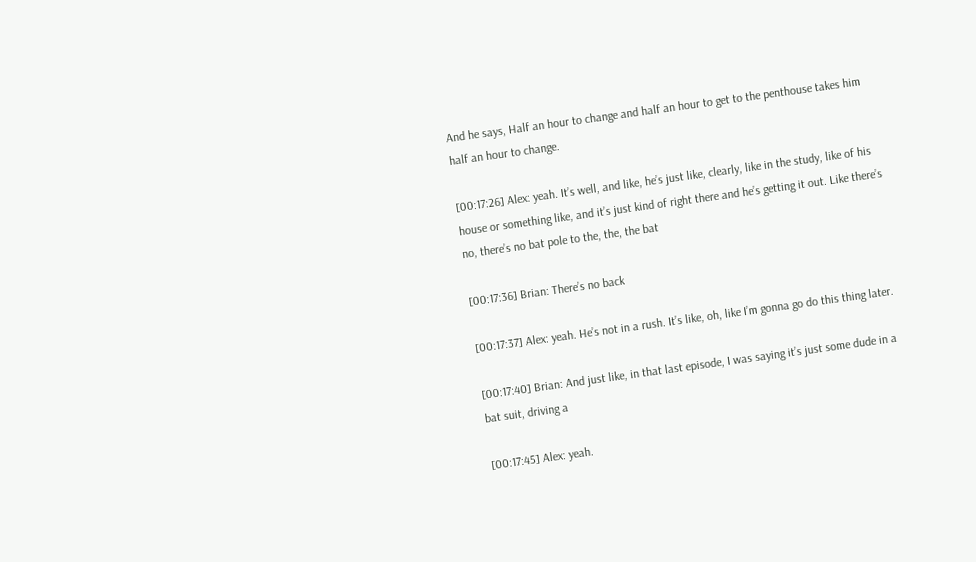And he says, Half an hour to change and half an hour to get to the penthouse takes him half an hour to change.

[00:17:26] Alex: yeah. It’s well, and like, he’s just like, clearly, like in the study, like of his house or something like, and it’s just kind of right there and he’s getting it out. Like there’s no, there’s no bat pole to the, the, the bat

[00:17:36] Brian: There’s no back

[00:17:37] Alex: yeah. He’s not in a rush. It’s like, oh, like I’m gonna go do this thing later.

[00:17:40] Brian: And just like, in that last episode, I was saying it’s just some dude in a bat suit, driving a

[00:17:45] Alex: yeah.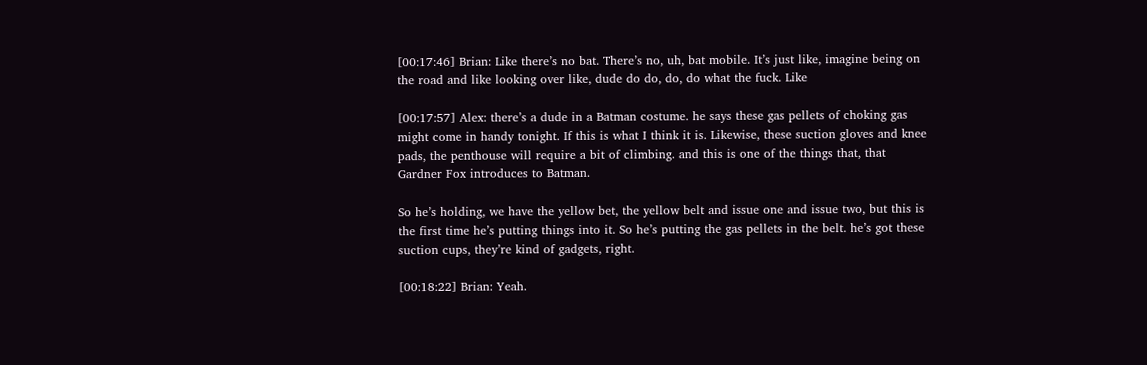[00:17:46] Brian: Like there’s no bat. There’s no, uh, bat mobile. It’s just like, imagine being on the road and like looking over like, dude do do, do, do what the fuck. Like

[00:17:57] Alex: there’s a dude in a Batman costume. he says these gas pellets of choking gas might come in handy tonight. If this is what I think it is. Likewise, these suction gloves and knee pads, the penthouse will require a bit of climbing. and this is one of the things that, that Gardner Fox introduces to Batman.

So he’s holding, we have the yellow bet, the yellow belt and issue one and issue two, but this is the first time he’s putting things into it. So he’s putting the gas pellets in the belt. he’s got these suction cups, they’re kind of gadgets, right.

[00:18:22] Brian: Yeah.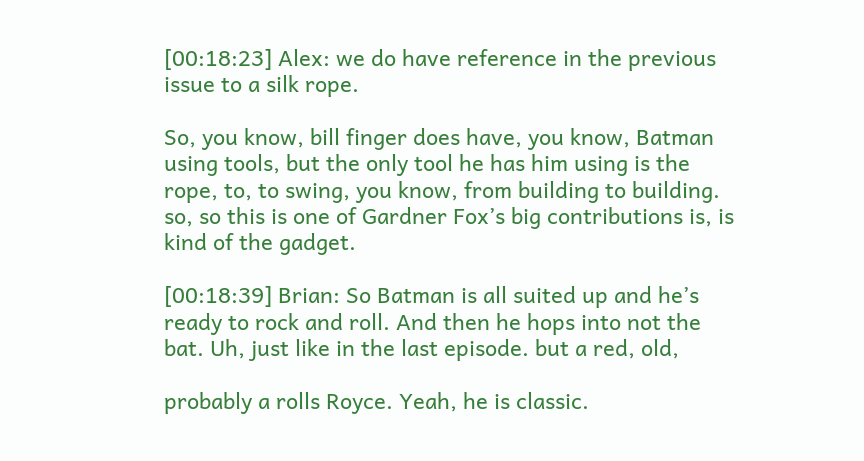[00:18:23] Alex: we do have reference in the previous issue to a silk rope.

So, you know, bill finger does have, you know, Batman using tools, but the only tool he has him using is the rope, to, to swing, you know, from building to building. so, so this is one of Gardner Fox’s big contributions is, is kind of the gadget.

[00:18:39] Brian: So Batman is all suited up and he’s ready to rock and roll. And then he hops into not the bat. Uh, just like in the last episode. but a red, old,

probably a rolls Royce. Yeah, he is classic.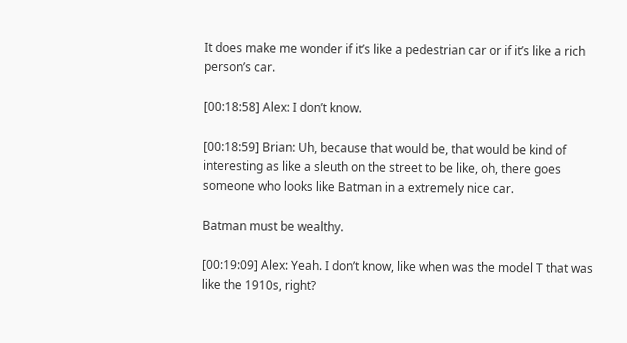It does make me wonder if it’s like a pedestrian car or if it’s like a rich person’s car.

[00:18:58] Alex: I don’t know.

[00:18:59] Brian: Uh, because that would be, that would be kind of interesting as like a sleuth on the street to be like, oh, there goes someone who looks like Batman in a extremely nice car.

Batman must be wealthy.

[00:19:09] Alex: Yeah. I don’t know, like when was the model T that was like the 1910s, right?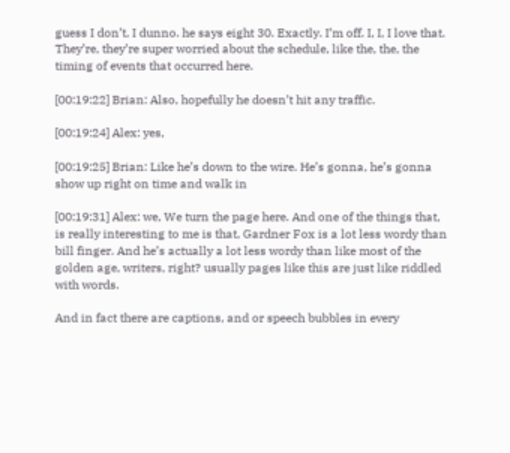guess I don’t, I dunno. he says eight 30. Exactly. I’m off. I, I, I love that. They’re, they’re super worried about the schedule, like the, the, the timing of events that occurred here.

[00:19:22] Brian: Also, hopefully he doesn’t hit any traffic.

[00:19:24] Alex: yes,

[00:19:25] Brian: Like he’s down to the wire. He’s gonna, he’s gonna show up right on time and walk in

[00:19:31] Alex: we, We turn the page here. And one of the things that, is really interesting to me is that, Gardner Fox is a lot less wordy than bill finger. And he’s actually a lot less wordy than like most of the golden age, writers, right? usually pages like this are just like riddled with words.

And in fact there are captions, and or speech bubbles in every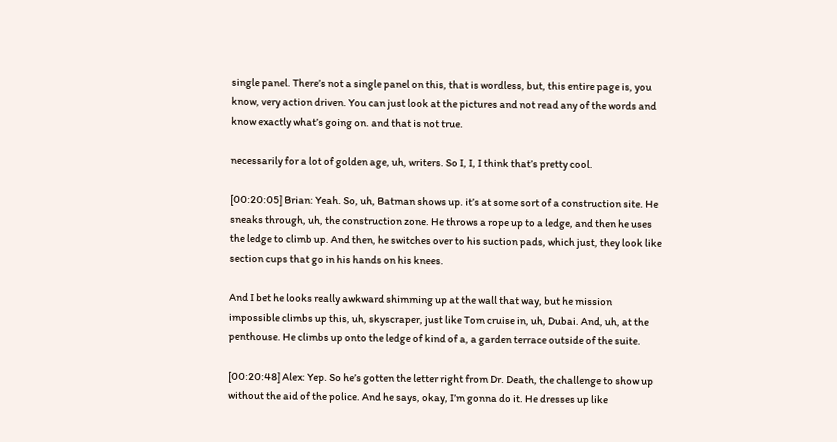single panel. There’s not a single panel on this, that is wordless, but, this entire page is, you know, very action driven. You can just look at the pictures and not read any of the words and know exactly what’s going on. and that is not true.

necessarily for a lot of golden age, uh, writers. So I, I, I think that’s pretty cool.

[00:20:05] Brian: Yeah. So, uh, Batman shows up. it’s at some sort of a construction site. He sneaks through, uh, the construction zone. He throws a rope up to a ledge, and then he uses the ledge to climb up. And then, he switches over to his suction pads, which just, they look like section cups that go in his hands on his knees.

And I bet he looks really awkward shimming up at the wall that way, but he mission impossible climbs up this, uh, skyscraper, just like Tom cruise in, uh, Dubai. And, uh, at the penthouse. He climbs up onto the ledge of kind of a, a garden terrace outside of the suite.

[00:20:48] Alex: Yep. So he’s gotten the letter right from Dr. Death, the challenge to show up without the aid of the police. And he says, okay, I’m gonna do it. He dresses up like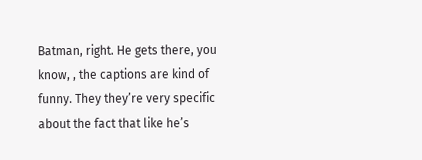Batman, right. He gets there, you know, , the captions are kind of funny. They they’re very specific about the fact that like he’s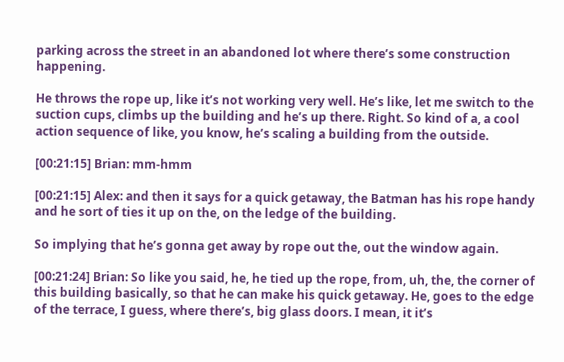parking across the street in an abandoned lot where there’s some construction happening.

He throws the rope up, like it’s not working very well. He’s like, let me switch to the suction cups, climbs up the building and he’s up there. Right. So kind of a, a cool action sequence of like, you know, he’s scaling a building from the outside.

[00:21:15] Brian: mm-hmm

[00:21:15] Alex: and then it says for a quick getaway, the Batman has his rope handy and he sort of ties it up on the, on the ledge of the building.

So implying that he’s gonna get away by rope out the, out the window again.

[00:21:24] Brian: So like you said, he, he tied up the rope, from, uh, the, the corner of this building basically, so that he can make his quick getaway. He, goes to the edge of the terrace, I guess, where there’s, big glass doors. I mean, it it’s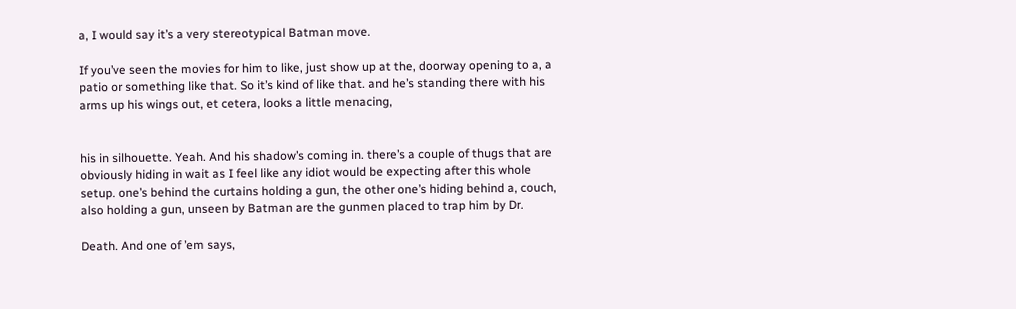a, I would say it’s a very stereotypical Batman move.

If you’ve seen the movies for him to like, just show up at the, doorway opening to a, a patio or something like that. So it’s kind of like that. and he’s standing there with his arms up his wings out, et cetera, looks a little menacing,


his in silhouette. Yeah. And his shadow’s coming in. there’s a couple of thugs that are obviously hiding in wait as I feel like any idiot would be expecting after this whole setup. one’s behind the curtains holding a gun, the other one’s hiding behind a, couch, also holding a gun, unseen by Batman are the gunmen placed to trap him by Dr.

Death. And one of ’em says,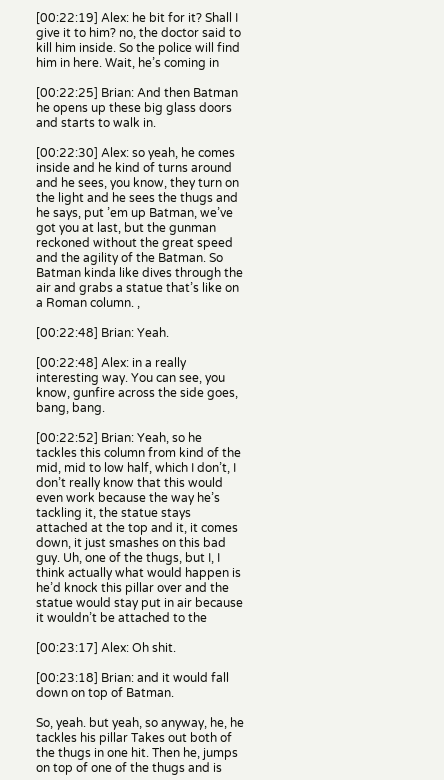[00:22:19] Alex: he bit for it? Shall I give it to him? no, the doctor said to kill him inside. So the police will find him in here. Wait, he’s coming in

[00:22:25] Brian: And then Batman he opens up these big glass doors and starts to walk in.

[00:22:30] Alex: so yeah, he comes inside and he kind of turns around and he sees, you know, they turn on the light and he sees the thugs and he says, put ’em up Batman, we’ve got you at last, but the gunman reckoned without the great speed and the agility of the Batman. So Batman kinda like dives through the air and grabs a statue that’s like on a Roman column. ,

[00:22:48] Brian: Yeah.

[00:22:48] Alex: in a really interesting way. You can see, you know, gunfire across the side goes, bang, bang.

[00:22:52] Brian: Yeah, so he tackles this column from kind of the mid, mid to low half, which I don’t, I don’t really know that this would even work because the way he’s tackling it, the statue stays attached at the top and it, it comes down, it just smashes on this bad guy. Uh, one of the thugs, but I, I think actually what would happen is he’d knock this pillar over and the statue would stay put in air because it wouldn’t be attached to the

[00:23:17] Alex: Oh shit.

[00:23:18] Brian: and it would fall down on top of Batman.

So, yeah. but yeah, so anyway, he, he tackles his pillar Takes out both of the thugs in one hit. Then he, jumps on top of one of the thugs and is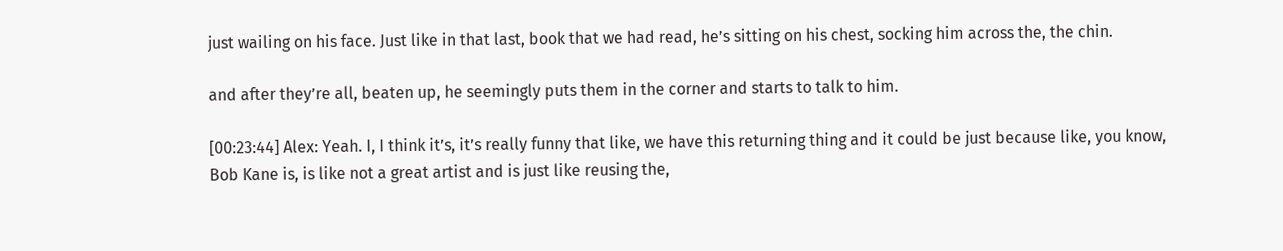just wailing on his face. Just like in that last, book that we had read, he’s sitting on his chest, socking him across the, the chin.

and after they’re all, beaten up, he seemingly puts them in the corner and starts to talk to him.

[00:23:44] Alex: Yeah. I, I think it’s, it’s really funny that like, we have this returning thing and it could be just because like, you know, Bob Kane is, is like not a great artist and is just like reusing the,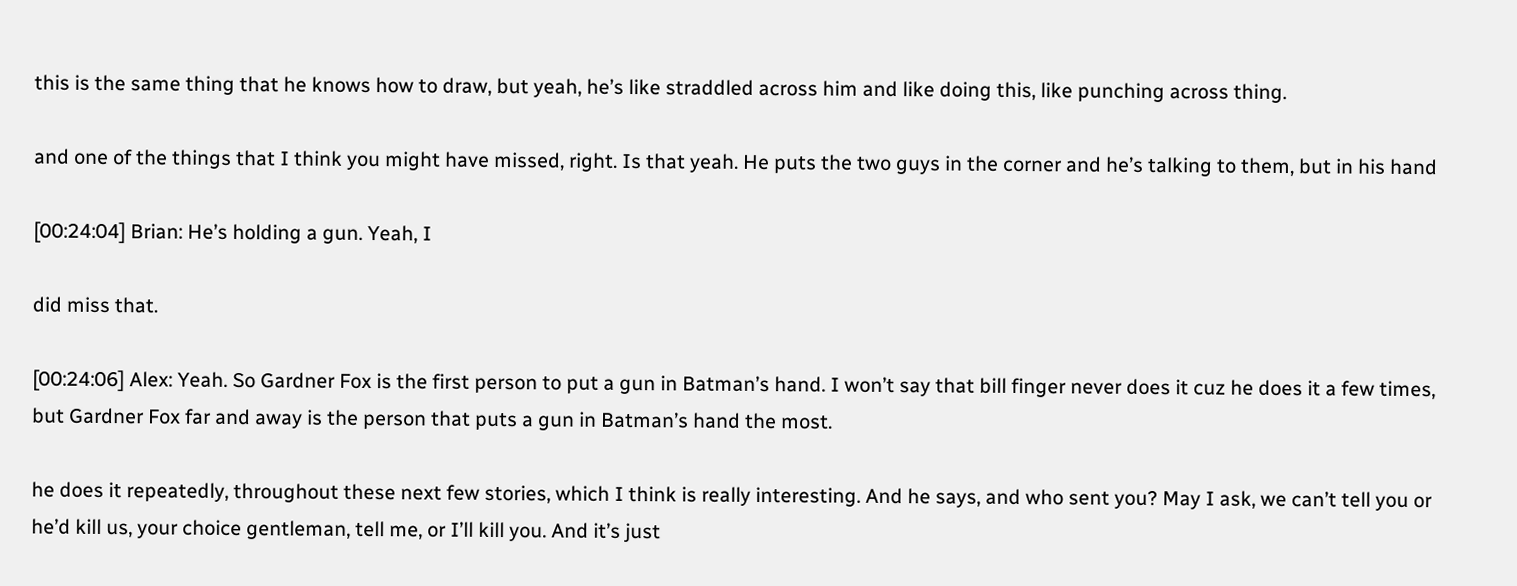this is the same thing that he knows how to draw, but yeah, he’s like straddled across him and like doing this, like punching across thing.

and one of the things that I think you might have missed, right. Is that yeah. He puts the two guys in the corner and he’s talking to them, but in his hand

[00:24:04] Brian: He’s holding a gun. Yeah, I

did miss that.

[00:24:06] Alex: Yeah. So Gardner Fox is the first person to put a gun in Batman’s hand. I won’t say that bill finger never does it cuz he does it a few times, but Gardner Fox far and away is the person that puts a gun in Batman’s hand the most.

he does it repeatedly, throughout these next few stories, which I think is really interesting. And he says, and who sent you? May I ask, we can’t tell you or he’d kill us, your choice gentleman, tell me, or I’ll kill you. And it’s just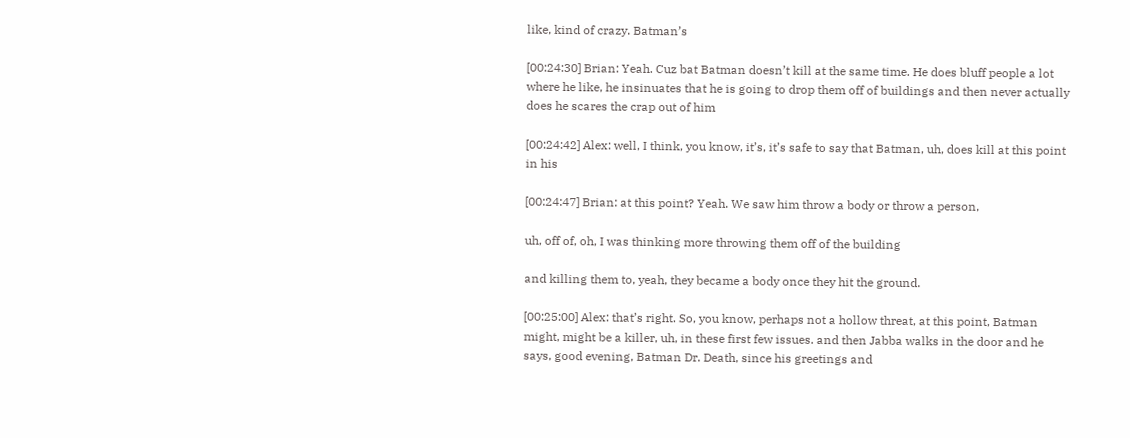like, kind of crazy. Batman’s

[00:24:30] Brian: Yeah. Cuz bat Batman doesn’t kill at the same time. He does bluff people a lot where he like, he insinuates that he is going to drop them off of buildings and then never actually does he scares the crap out of him

[00:24:42] Alex: well, I think, you know, it’s, it’s safe to say that Batman, uh, does kill at this point in his

[00:24:47] Brian: at this point? Yeah. We saw him throw a body or throw a person,

uh, off of, oh, I was thinking more throwing them off of the building

and killing them to, yeah, they became a body once they hit the ground.

[00:25:00] Alex: that’s right. So, you know, perhaps not a hollow threat, at this point, Batman might, might be a killer, uh, in these first few issues. and then Jabba walks in the door and he says, good evening, Batman Dr. Death, since his greetings and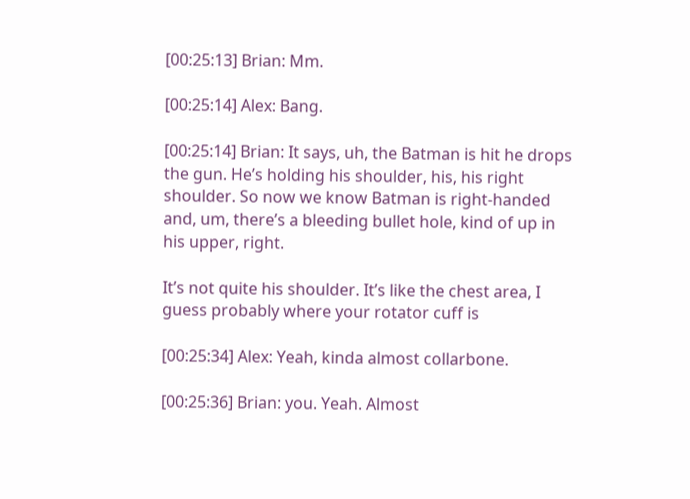[00:25:13] Brian: Mm.

[00:25:14] Alex: Bang.

[00:25:14] Brian: It says, uh, the Batman is hit he drops the gun. He’s holding his shoulder, his, his right shoulder. So now we know Batman is right-handed and, um, there’s a bleeding bullet hole, kind of up in his upper, right.

It’s not quite his shoulder. It’s like the chest area, I guess probably where your rotator cuff is

[00:25:34] Alex: Yeah, kinda almost collarbone.

[00:25:36] Brian: you. Yeah. Almost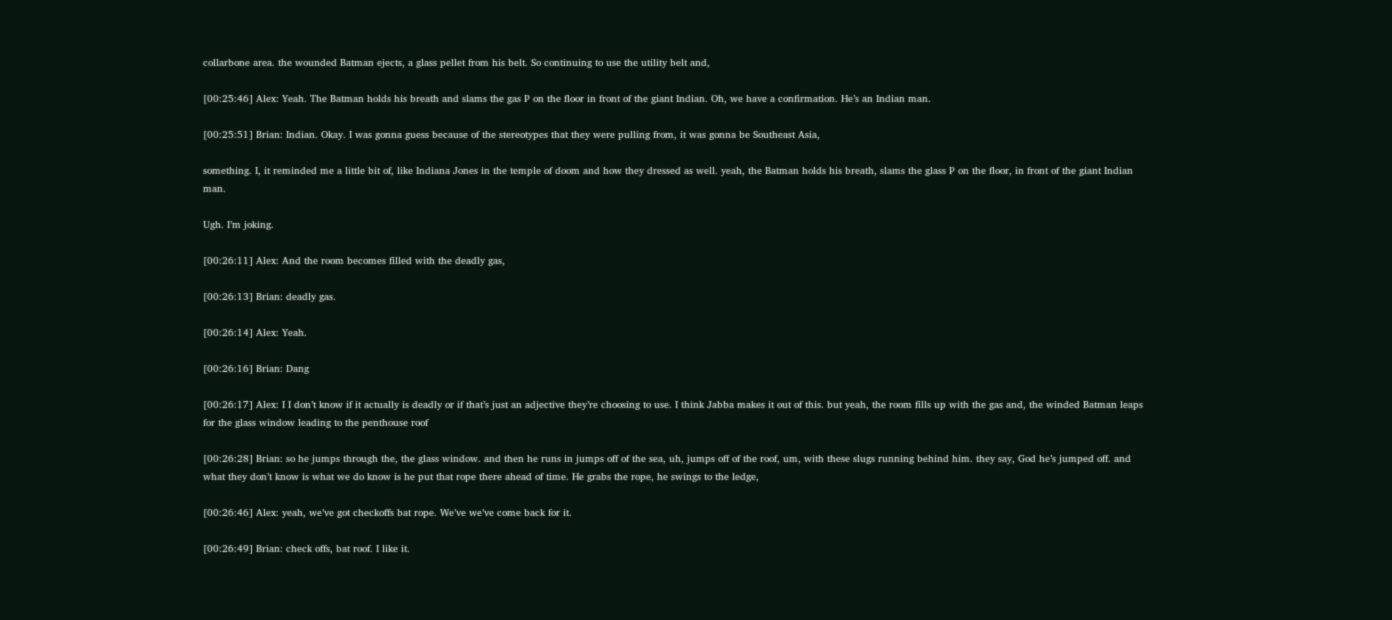collarbone area. the wounded Batman ejects, a glass pellet from his belt. So continuing to use the utility belt and,

[00:25:46] Alex: Yeah. The Batman holds his breath and slams the gas P on the floor in front of the giant Indian. Oh, we have a confirmation. He’s an Indian man.

[00:25:51] Brian: Indian. Okay. I was gonna guess because of the stereotypes that they were pulling from, it was gonna be Southeast Asia,

something. I, it reminded me a little bit of, like Indiana Jones in the temple of doom and how they dressed as well. yeah, the Batman holds his breath, slams the glass P on the floor, in front of the giant Indian man.

Ugh. I’m joking.

[00:26:11] Alex: And the room becomes filled with the deadly gas,

[00:26:13] Brian: deadly gas.

[00:26:14] Alex: Yeah.

[00:26:16] Brian: Dang

[00:26:17] Alex: I I don’t know if it actually is deadly or if that’s just an adjective they’re choosing to use. I think Jabba makes it out of this. but yeah, the room fills up with the gas and, the winded Batman leaps for the glass window leading to the penthouse roof

[00:26:28] Brian: so he jumps through the, the glass window. and then he runs in jumps off of the sea, uh, jumps off of the roof, um, with these slugs running behind him. they say, God he’s jumped off. and what they don’t know is what we do know is he put that rope there ahead of time. He grabs the rope, he swings to the ledge,

[00:26:46] Alex: yeah, we’ve got checkoffs bat rope. We’ve we’ve come back for it.

[00:26:49] Brian: check offs, bat roof. I like it.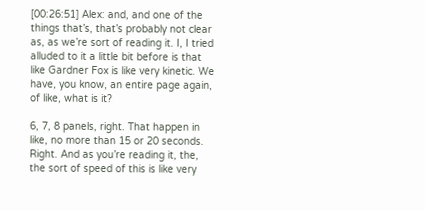[00:26:51] Alex: and, and one of the things that’s, that’s probably not clear as, as we’re sort of reading it. I, I tried alluded to it a little bit before is that like Gardner Fox is like very kinetic. We have, you know, an entire page again, of like, what is it?

6, 7, 8 panels, right. That happen in like, no more than 15 or 20 seconds. Right. And as you’re reading it, the, the sort of speed of this is like very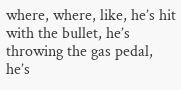where, where, like, he’s hit with the bullet, he’s throwing the gas pedal, he’s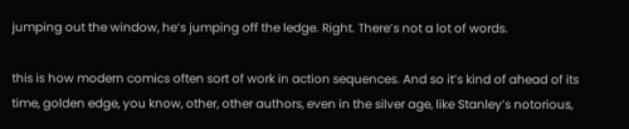jumping out the window, he’s jumping off the ledge. Right. There’s not a lot of words.

this is how modern comics often sort of work in action sequences. And so it’s kind of ahead of its time, golden edge, you know, other, other authors, even in the silver age, like Stanley’s notorious,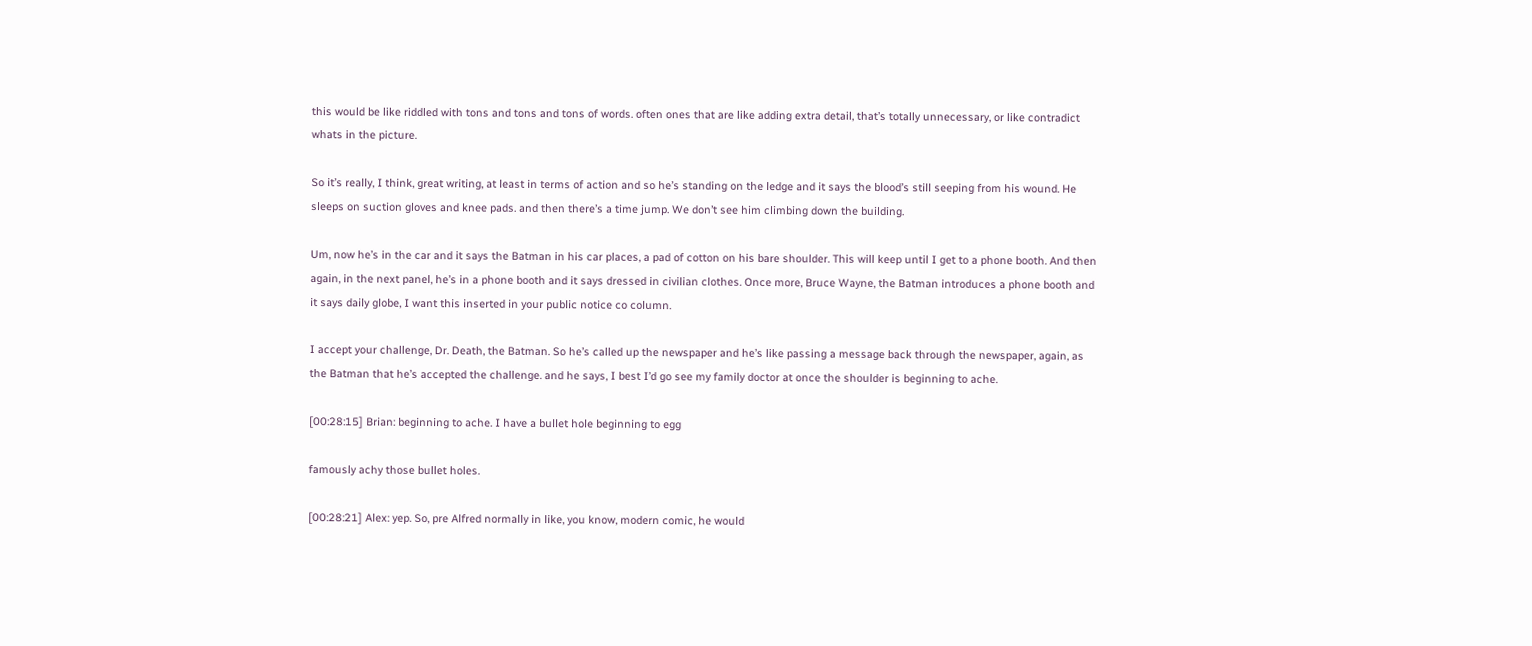this would be like riddled with tons and tons and tons of words. often ones that are like adding extra detail, that’s totally unnecessary, or like contradict whats in the picture.

So it’s really, I think, great writing, at least in terms of action and so he’s standing on the ledge and it says the blood’s still seeping from his wound. He sleeps on suction gloves and knee pads. and then there’s a time jump. We don’t see him climbing down the building.

Um, now he’s in the car and it says the Batman in his car places, a pad of cotton on his bare shoulder. This will keep until I get to a phone booth. And then again, in the next panel, he’s in a phone booth and it says dressed in civilian clothes. Once more, Bruce Wayne, the Batman introduces a phone booth and it says daily globe, I want this inserted in your public notice co column.

I accept your challenge, Dr. Death, the Batman. So he’s called up the newspaper and he’s like passing a message back through the newspaper, again, as the Batman that he’s accepted the challenge. and he says, I best I’d go see my family doctor at once the shoulder is beginning to ache.

[00:28:15] Brian: beginning to ache. I have a bullet hole beginning to egg

famously achy those bullet holes.

[00:28:21] Alex: yep. So, pre Alfred normally in like, you know, modern comic, he would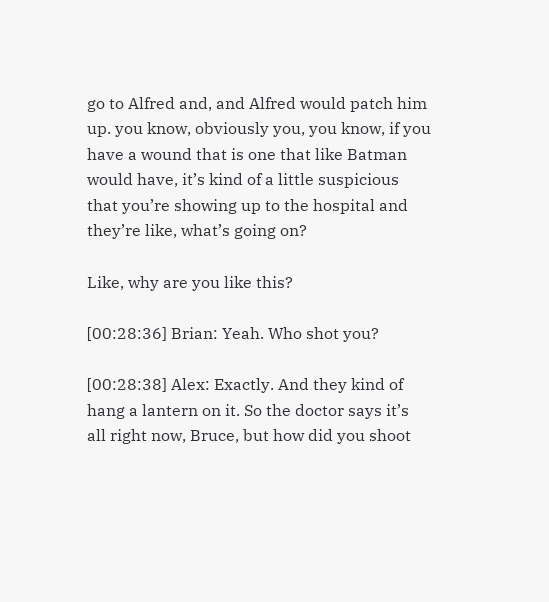go to Alfred and, and Alfred would patch him up. you know, obviously you, you know, if you have a wound that is one that like Batman would have, it’s kind of a little suspicious that you’re showing up to the hospital and they’re like, what’s going on?

Like, why are you like this?

[00:28:36] Brian: Yeah. Who shot you?

[00:28:38] Alex: Exactly. And they kind of hang a lantern on it. So the doctor says it’s all right now, Bruce, but how did you shoot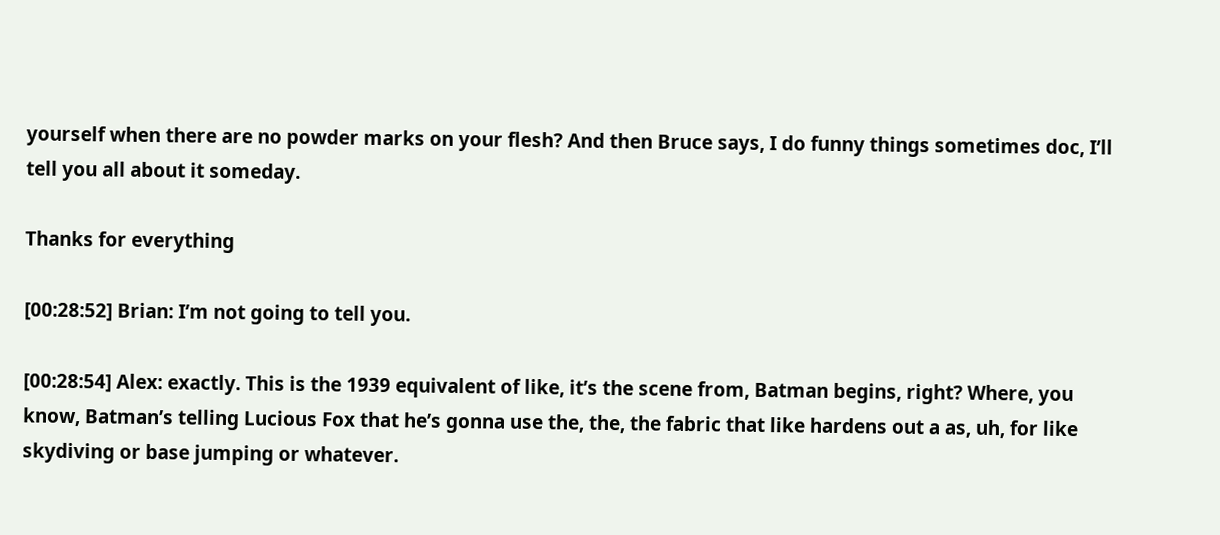yourself when there are no powder marks on your flesh? And then Bruce says, I do funny things sometimes doc, I’ll tell you all about it someday.

Thanks for everything

[00:28:52] Brian: I’m not going to tell you.

[00:28:54] Alex: exactly. This is the 1939 equivalent of like, it’s the scene from, Batman begins, right? Where, you know, Batman’s telling Lucious Fox that he’s gonna use the, the, the fabric that like hardens out a as, uh, for like skydiving or base jumping or whatever.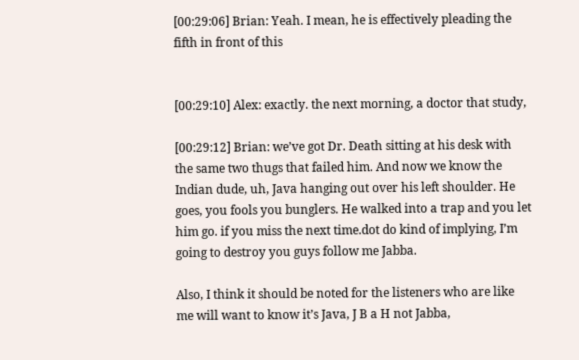[00:29:06] Brian: Yeah. I mean, he is effectively pleading the fifth in front of this


[00:29:10] Alex: exactly. the next morning, a doctor that study,

[00:29:12] Brian: we’ve got Dr. Death sitting at his desk with the same two thugs that failed him. And now we know the Indian dude, uh, Java hanging out over his left shoulder. He goes, you fools you bunglers. He walked into a trap and you let him go. if you miss the next time.dot do kind of implying, I’m going to destroy you guys follow me Jabba.

Also, I think it should be noted for the listeners who are like me will want to know it’s Java, J B a H not Jabba,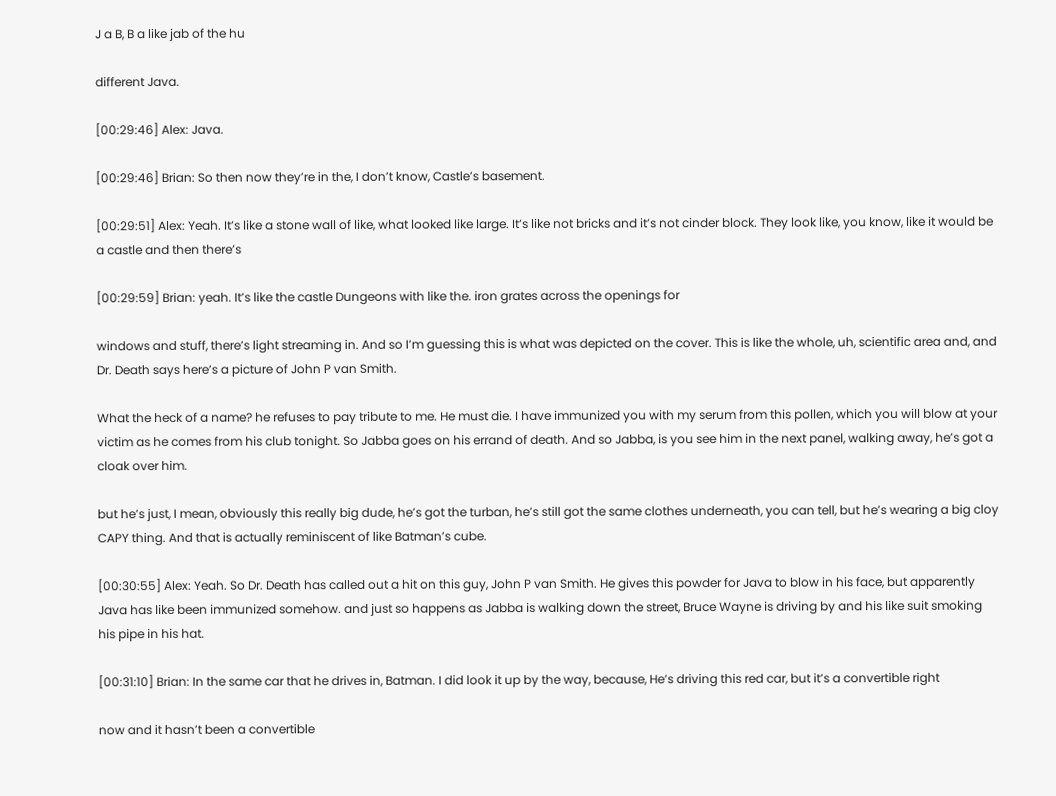J a B, B a like jab of the hu

different Java.

[00:29:46] Alex: Java.

[00:29:46] Brian: So then now they’re in the, I don’t know, Castle’s basement.

[00:29:51] Alex: Yeah. It’s like a stone wall of like, what looked like large. It’s like not bricks and it’s not cinder block. They look like, you know, like it would be a castle and then there’s

[00:29:59] Brian: yeah. It’s like the castle Dungeons with like the. iron grates across the openings for

windows and stuff, there’s light streaming in. And so I’m guessing this is what was depicted on the cover. This is like the whole, uh, scientific area and, and Dr. Death says here’s a picture of John P van Smith.

What the heck of a name? he refuses to pay tribute to me. He must die. I have immunized you with my serum from this pollen, which you will blow at your victim as he comes from his club tonight. So Jabba goes on his errand of death. And so Jabba, is you see him in the next panel, walking away, he’s got a cloak over him.

but he’s just, I mean, obviously this really big dude, he’s got the turban, he’s still got the same clothes underneath, you can tell, but he’s wearing a big cloy CAPY thing. And that is actually reminiscent of like Batman’s cube.

[00:30:55] Alex: Yeah. So Dr. Death has called out a hit on this guy, John P van Smith. He gives this powder for Java to blow in his face, but apparently Java has like been immunized somehow. and just so happens as Jabba is walking down the street, Bruce Wayne is driving by and his like suit smoking his pipe in his hat.

[00:31:10] Brian: In the same car that he drives in, Batman. I did look it up by the way, because, He’s driving this red car, but it’s a convertible right

now and it hasn’t been a convertible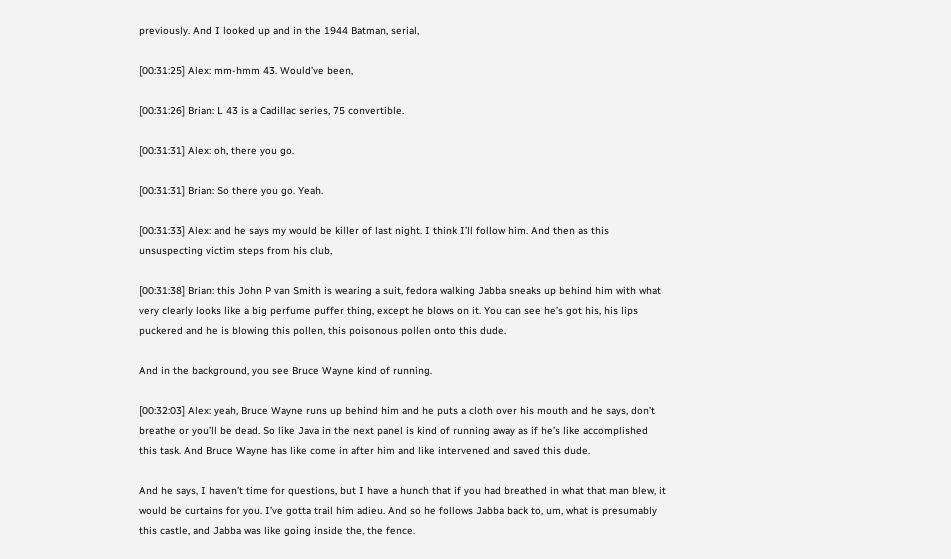previously. And I looked up and in the 1944 Batman, serial,

[00:31:25] Alex: mm-hmm 43. Would’ve been,

[00:31:26] Brian: L 43 is a Cadillac series, 75 convertible.

[00:31:31] Alex: oh, there you go.

[00:31:31] Brian: So there you go. Yeah.

[00:31:33] Alex: and he says my would be killer of last night. I think I’ll follow him. And then as this unsuspecting victim steps from his club,

[00:31:38] Brian: this John P van Smith is wearing a suit, fedora walking Jabba sneaks up behind him with what very clearly looks like a big perfume puffer thing, except he blows on it. You can see he’s got his, his lips puckered and he is blowing this pollen, this poisonous pollen onto this dude.

And in the background, you see Bruce Wayne kind of running.

[00:32:03] Alex: yeah, Bruce Wayne runs up behind him and he puts a cloth over his mouth and he says, don’t breathe or you’ll be dead. So like Java in the next panel is kind of running away as if he’s like accomplished this task. And Bruce Wayne has like come in after him and like intervened and saved this dude.

And he says, I haven’t time for questions, but I have a hunch that if you had breathed in what that man blew, it would be curtains for you. I’ve gotta trail him adieu. And so he follows Jabba back to, um, what is presumably this castle, and Jabba was like going inside the, the fence.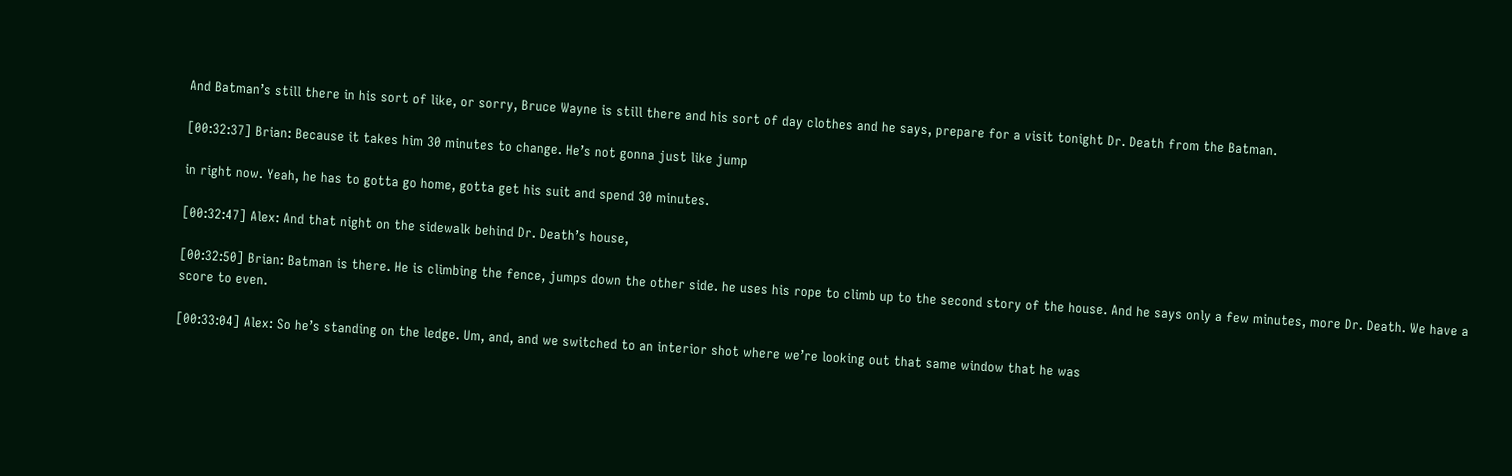And Batman’s still there in his sort of like, or sorry, Bruce Wayne is still there and his sort of day clothes and he says, prepare for a visit tonight Dr. Death from the Batman.

[00:32:37] Brian: Because it takes him 30 minutes to change. He’s not gonna just like jump

in right now. Yeah, he has to gotta go home, gotta get his suit and spend 30 minutes.

[00:32:47] Alex: And that night on the sidewalk behind Dr. Death’s house,

[00:32:50] Brian: Batman is there. He is climbing the fence, jumps down the other side. he uses his rope to climb up to the second story of the house. And he says only a few minutes, more Dr. Death. We have a score to even.

[00:33:04] Alex: So he’s standing on the ledge. Um, and, and we switched to an interior shot where we’re looking out that same window that he was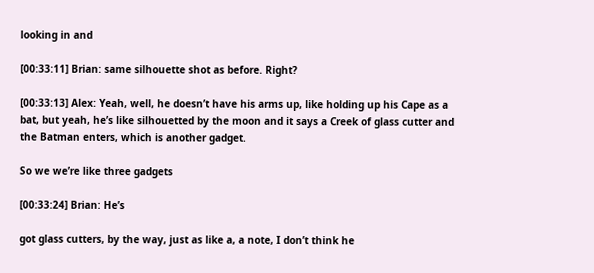looking in and

[00:33:11] Brian: same silhouette shot as before. Right?

[00:33:13] Alex: Yeah, well, he doesn’t have his arms up, like holding up his Cape as a bat, but yeah, he’s like silhouetted by the moon and it says a Creek of glass cutter and the Batman enters, which is another gadget.

So we we’re like three gadgets

[00:33:24] Brian: He’s

got glass cutters, by the way, just as like a, a note, I don’t think he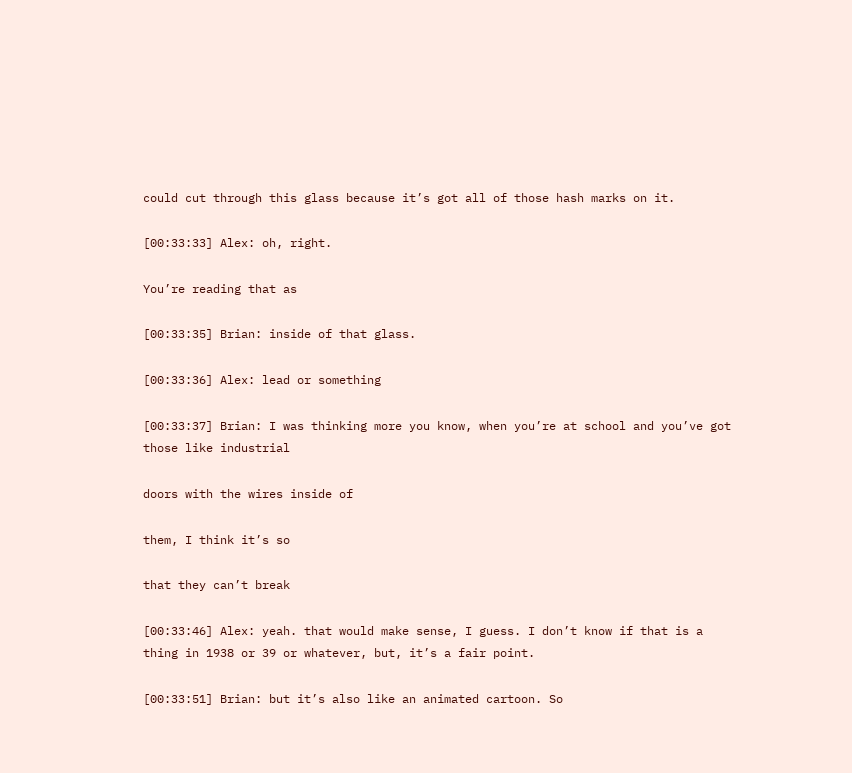could cut through this glass because it’s got all of those hash marks on it.

[00:33:33] Alex: oh, right.

You’re reading that as

[00:33:35] Brian: inside of that glass.

[00:33:36] Alex: lead or something

[00:33:37] Brian: I was thinking more you know, when you’re at school and you’ve got those like industrial

doors with the wires inside of

them, I think it’s so

that they can’t break

[00:33:46] Alex: yeah. that would make sense, I guess. I don’t know if that is a thing in 1938 or 39 or whatever, but, it’s a fair point.

[00:33:51] Brian: but it’s also like an animated cartoon. So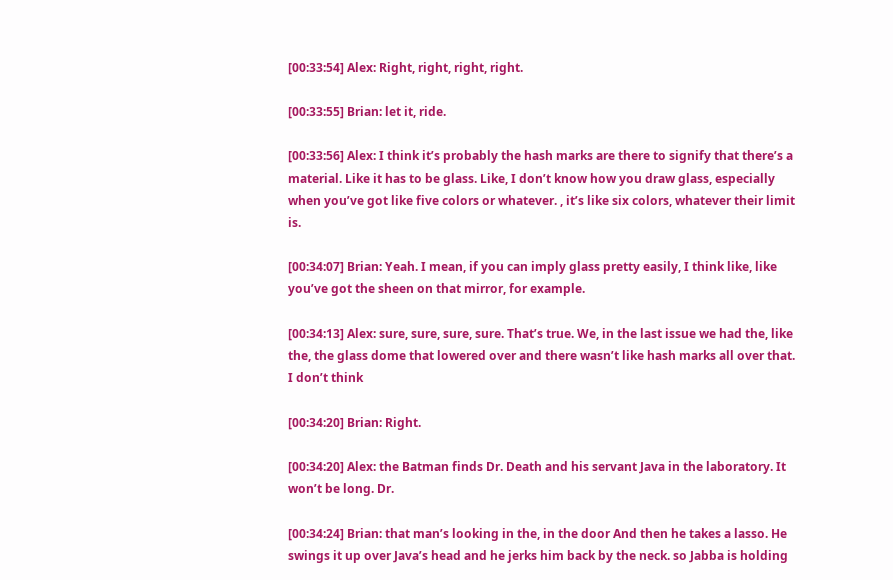[00:33:54] Alex: Right, right, right, right.

[00:33:55] Brian: let it, ride.

[00:33:56] Alex: I think it’s probably the hash marks are there to signify that there’s a material. Like it has to be glass. Like, I don’t know how you draw glass, especially when you’ve got like five colors or whatever. , it’s like six colors, whatever their limit is.

[00:34:07] Brian: Yeah. I mean, if you can imply glass pretty easily, I think like, like you’ve got the sheen on that mirror, for example.

[00:34:13] Alex: sure, sure, sure, sure. That’s true. We, in the last issue we had the, like the, the glass dome that lowered over and there wasn’t like hash marks all over that. I don’t think

[00:34:20] Brian: Right.

[00:34:20] Alex: the Batman finds Dr. Death and his servant Java in the laboratory. It won’t be long. Dr.

[00:34:24] Brian: that man’s looking in the, in the door And then he takes a lasso. He swings it up over Java’s head and he jerks him back by the neck. so Jabba is holding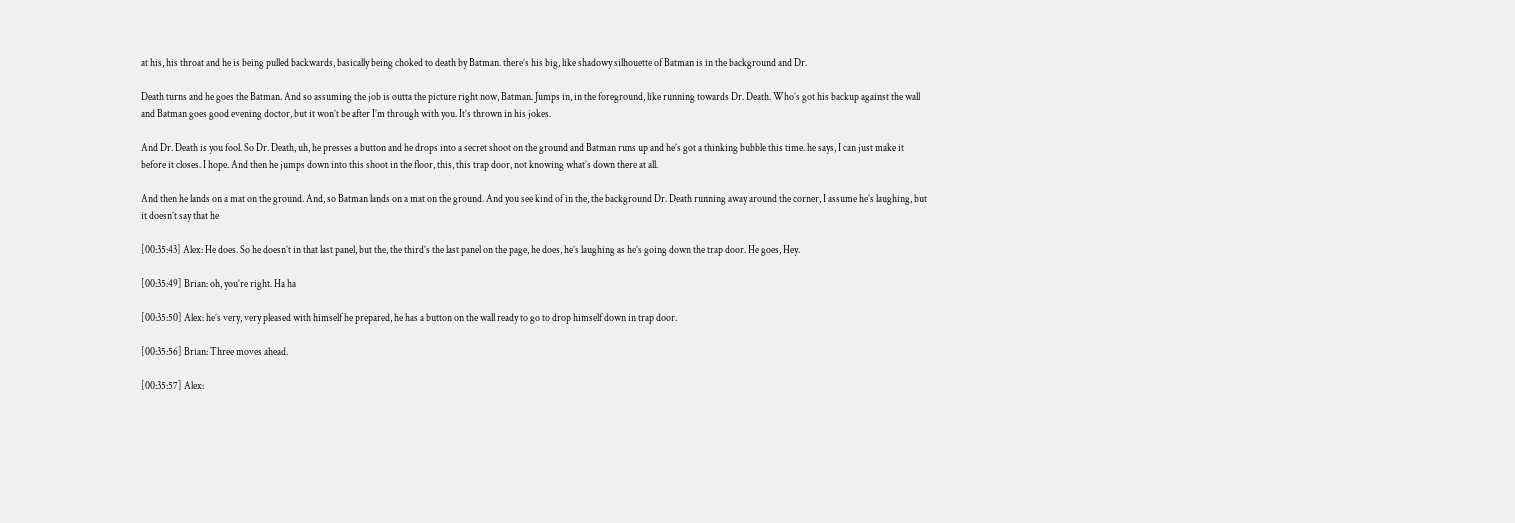at his, his throat and he is being pulled backwards, basically being choked to death by Batman. there’s his big, like shadowy silhouette of Batman is in the background and Dr.

Death turns and he goes the Batman. And so assuming the job is outta the picture right now, Batman. Jumps in, in the foreground, like running towards Dr. Death. Who’s got his backup against the wall and Batman goes good evening doctor, but it won’t be after I’m through with you. It’s thrown in his jokes.

And Dr. Death is you fool. So Dr. Death, uh, he presses a button and he drops into a secret shoot on the ground and Batman runs up and he’s got a thinking bubble this time. he says, I can just make it before it closes. I hope. And then he jumps down into this shoot in the floor, this, this trap door, not knowing what’s down there at all.

And then he lands on a mat on the ground. And, so Batman lands on a mat on the ground. And you see kind of in the, the background Dr. Death running away around the corner, I assume he’s laughing, but it doesn’t say that he

[00:35:43] Alex: He does. So he doesn’t in that last panel, but the, the third’s the last panel on the page, he does, he’s laughing as he’s going down the trap door. He goes, Hey.

[00:35:49] Brian: oh, you’re right. Ha ha

[00:35:50] Alex: he’s very, very pleased with himself he prepared, he has a button on the wall ready to go to drop himself down in trap door.

[00:35:56] Brian: Three moves ahead.

[00:35:57] Alex: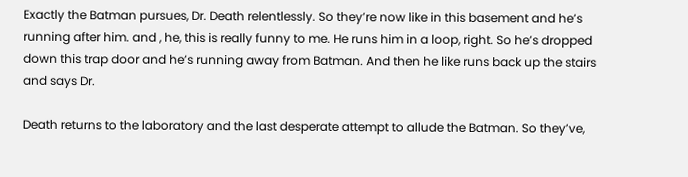Exactly the Batman pursues, Dr. Death relentlessly. So they’re now like in this basement and he’s running after him. and , he, this is really funny to me. He runs him in a loop, right. So he’s dropped down this trap door and he’s running away from Batman. And then he like runs back up the stairs and says Dr.

Death returns to the laboratory and the last desperate attempt to allude the Batman. So they’ve,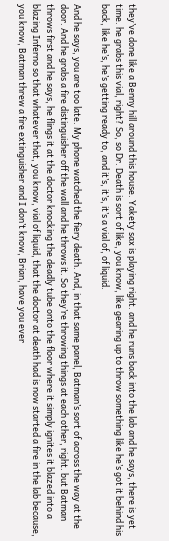they’ve done like a Benny hill around this house. Yakety sax is playing right. and he runs back into the lab and he says, there is yet time. he grabs this vial, right? So, so Dr. Death is sort of like, you know, like gearing up to throw something like he’s got it behind his back, like he’s, he’s getting ready to, and it’s, it’s, it’s a vial of, of liquid.

And he says, you are too late. My phone watched the fiery death. And, in that same panel, Batman’s sort of across the way at the door. And he grabs a fire distinguisher off the wall and he throws it. So they’re throwing things at each other, right. but Batman throws first and he says, he flings it at the doctor knocking the deadly tube onto the floor where it simply ignites it blazed into a blazing Inferno so that whatever that, you know, vial of liquid, that the doctor at death had is now started a fire in the lab because, you know, Batman threw a fire extinguisher and I don’t know, Brian, have you ever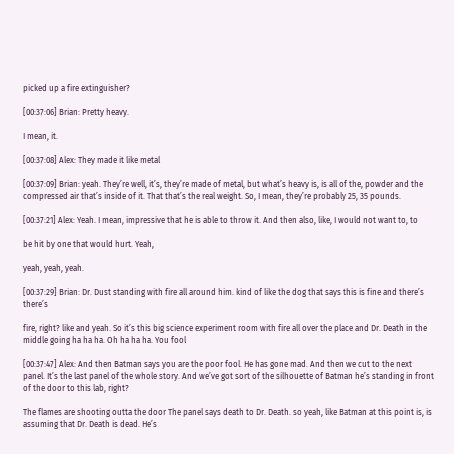picked up a fire extinguisher?

[00:37:06] Brian: Pretty heavy.

I mean, it.

[00:37:08] Alex: They made it like metal

[00:37:09] Brian: yeah. They’re well, it’s, they’re made of metal, but what’s heavy is, is all of the, powder and the compressed air that’s inside of it. That that’s the real weight. So, I mean, they’re probably 25, 35 pounds.

[00:37:21] Alex: Yeah. I mean, impressive that he is able to throw it. And then also, like, I would not want to, to

be hit by one that would hurt. Yeah,

yeah, yeah, yeah.

[00:37:29] Brian: Dr. Dust standing with fire all around him. kind of like the dog that says this is fine and there’s there’s

fire, right? like and yeah. So it’s this big science experiment room with fire all over the place and Dr. Death in the middle going ha ha ha. Oh ha ha ha. You fool

[00:37:47] Alex: And then Batman says you are the poor fool. He has gone mad. And then we cut to the next panel. It’s the last panel of the whole story. And we’ve got sort of the silhouette of Batman he’s standing in front of the door to this lab, right?

The flames are shooting outta the door The panel says death to Dr. Death. so yeah, like Batman at this point is, is assuming that Dr. Death is dead. He’s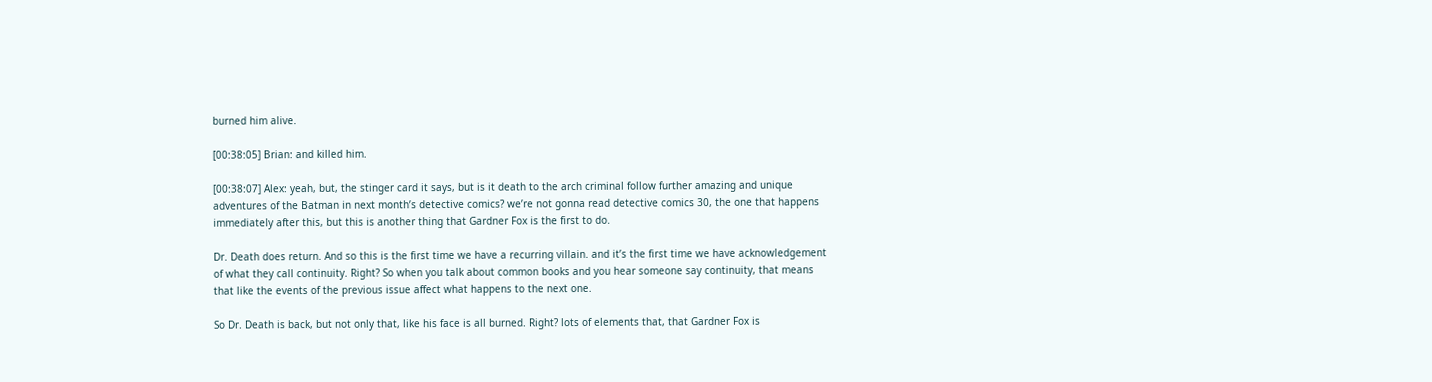burned him alive.

[00:38:05] Brian: and killed him.

[00:38:07] Alex: yeah, but, the stinger card it says, but is it death to the arch criminal follow further amazing and unique adventures of the Batman in next month’s detective comics? we’re not gonna read detective comics 30, the one that happens immediately after this, but this is another thing that Gardner Fox is the first to do.

Dr. Death does return. And so this is the first time we have a recurring villain. and it’s the first time we have acknowledgement of what they call continuity. Right? So when you talk about common books and you hear someone say continuity, that means that like the events of the previous issue affect what happens to the next one.

So Dr. Death is back, but not only that, like his face is all burned. Right? lots of elements that, that Gardner Fox is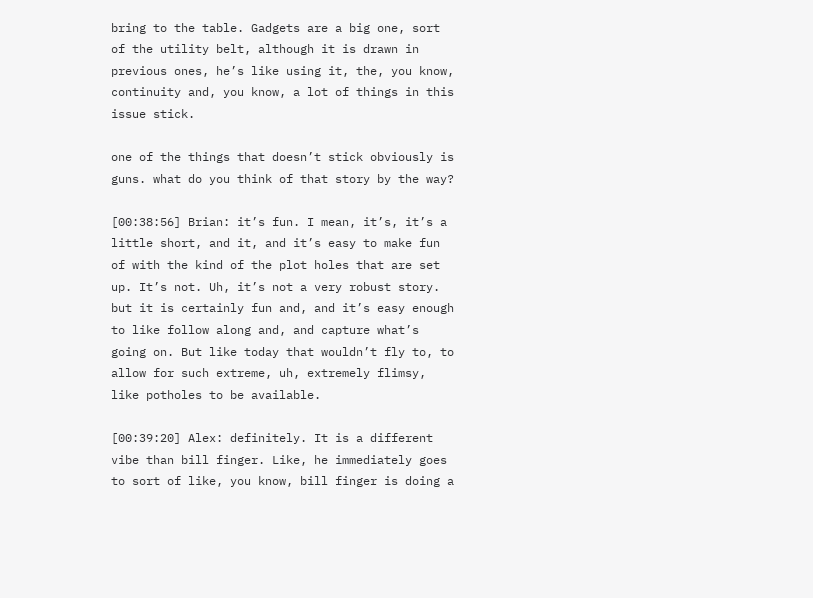bring to the table. Gadgets are a big one, sort of the utility belt, although it is drawn in previous ones, he’s like using it, the, you know, continuity and, you know, a lot of things in this issue stick.

one of the things that doesn’t stick obviously is guns. what do you think of that story by the way?

[00:38:56] Brian: it’s fun. I mean, it’s, it’s a little short, and it, and it’s easy to make fun of with the kind of the plot holes that are set up. It’s not. Uh, it’s not a very robust story. but it is certainly fun and, and it’s easy enough to like follow along and, and capture what’s going on. But like today that wouldn’t fly to, to allow for such extreme, uh, extremely flimsy, like potholes to be available.

[00:39:20] Alex: definitely. It is a different vibe than bill finger. Like, he immediately goes to sort of like, you know, bill finger is doing a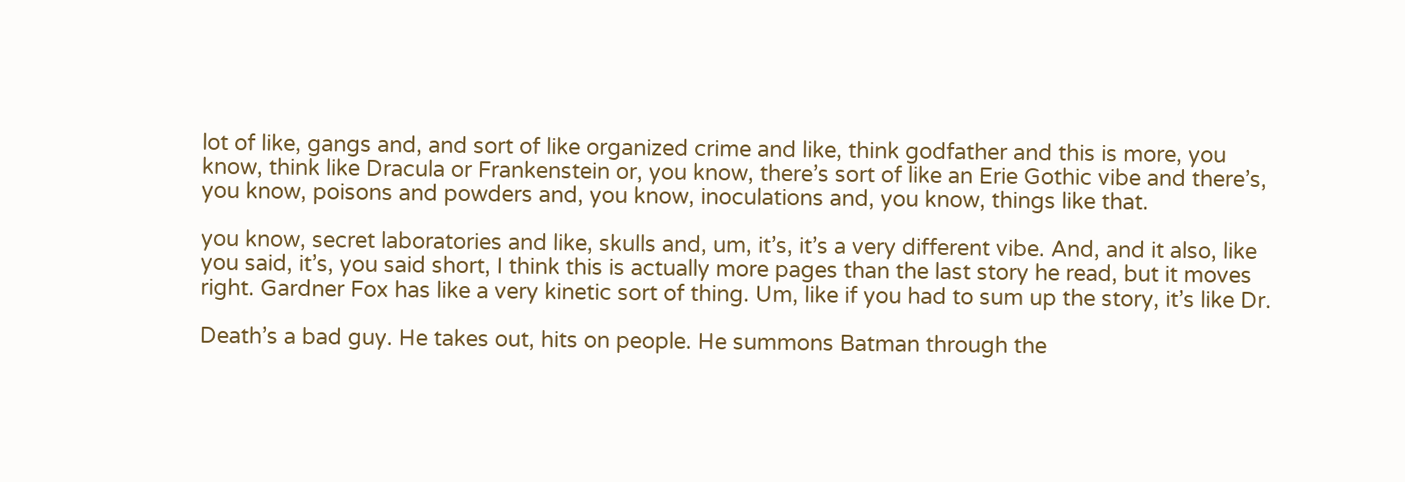lot of like, gangs and, and sort of like organized crime and like, think godfather and this is more, you know, think like Dracula or Frankenstein or, you know, there’s sort of like an Erie Gothic vibe and there’s, you know, poisons and powders and, you know, inoculations and, you know, things like that.

you know, secret laboratories and like, skulls and, um, it’s, it’s a very different vibe. And, and it also, like you said, it’s, you said short, I think this is actually more pages than the last story he read, but it moves right. Gardner Fox has like a very kinetic sort of thing. Um, like if you had to sum up the story, it’s like Dr.

Death’s a bad guy. He takes out, hits on people. He summons Batman through the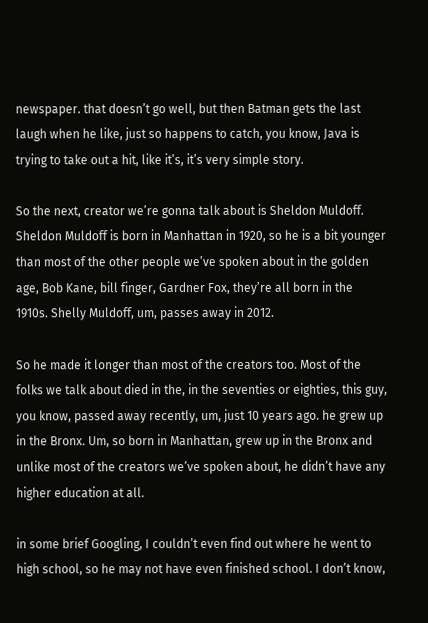newspaper. that doesn’t go well, but then Batman gets the last laugh when he like, just so happens to catch, you know, Java is trying to take out a hit, like it’s, it’s very simple story.

So the next, creator we’re gonna talk about is Sheldon Muldoff. Sheldon Muldoff is born in Manhattan in 1920, so he is a bit younger than most of the other people we’ve spoken about in the golden age, Bob Kane, bill finger, Gardner Fox, they’re all born in the 1910s. Shelly Muldoff, um, passes away in 2012.

So he made it longer than most of the creators too. Most of the folks we talk about died in the, in the seventies or eighties, this guy, you know, passed away recently, um, just 10 years ago. he grew up in the Bronx. Um, so born in Manhattan, grew up in the Bronx and unlike most of the creators we’ve spoken about, he didn’t have any higher education at all.

in some brief Googling, I couldn’t even find out where he went to high school, so he may not have even finished school. I don’t know,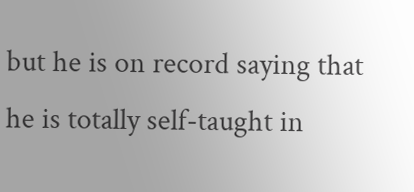but he is on record saying that he is totally self-taught in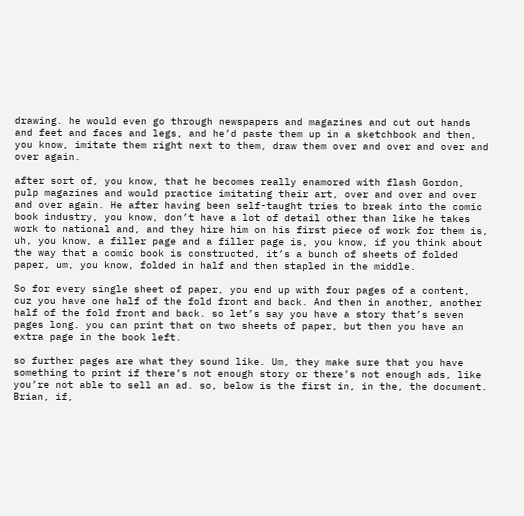drawing. he would even go through newspapers and magazines and cut out hands and feet and faces and legs, and he’d paste them up in a sketchbook and then, you know, imitate them right next to them, draw them over and over and over and over again.

after sort of, you know, that he becomes really enamored with flash Gordon, pulp magazines and would practice imitating their art, over and over and over and over again. He after having been self-taught tries to break into the comic book industry, you know, don’t have a lot of detail other than like he takes work to national and, and they hire him on his first piece of work for them is, uh, you know, a filler page and a filler page is, you know, if you think about the way that a comic book is constructed, it’s a bunch of sheets of folded paper, um, you know, folded in half and then stapled in the middle.

So for every single sheet of paper, you end up with four pages of a content, cuz you have one half of the fold front and back. And then in another, another half of the fold front and back. so let’s say you have a story that’s seven pages long. you can print that on two sheets of paper, but then you have an extra page in the book left.

so further pages are what they sound like. Um, they make sure that you have something to print if there’s not enough story or there’s not enough ads, like you’re not able to sell an ad. so, below is the first in, in the, the document. Brian, if,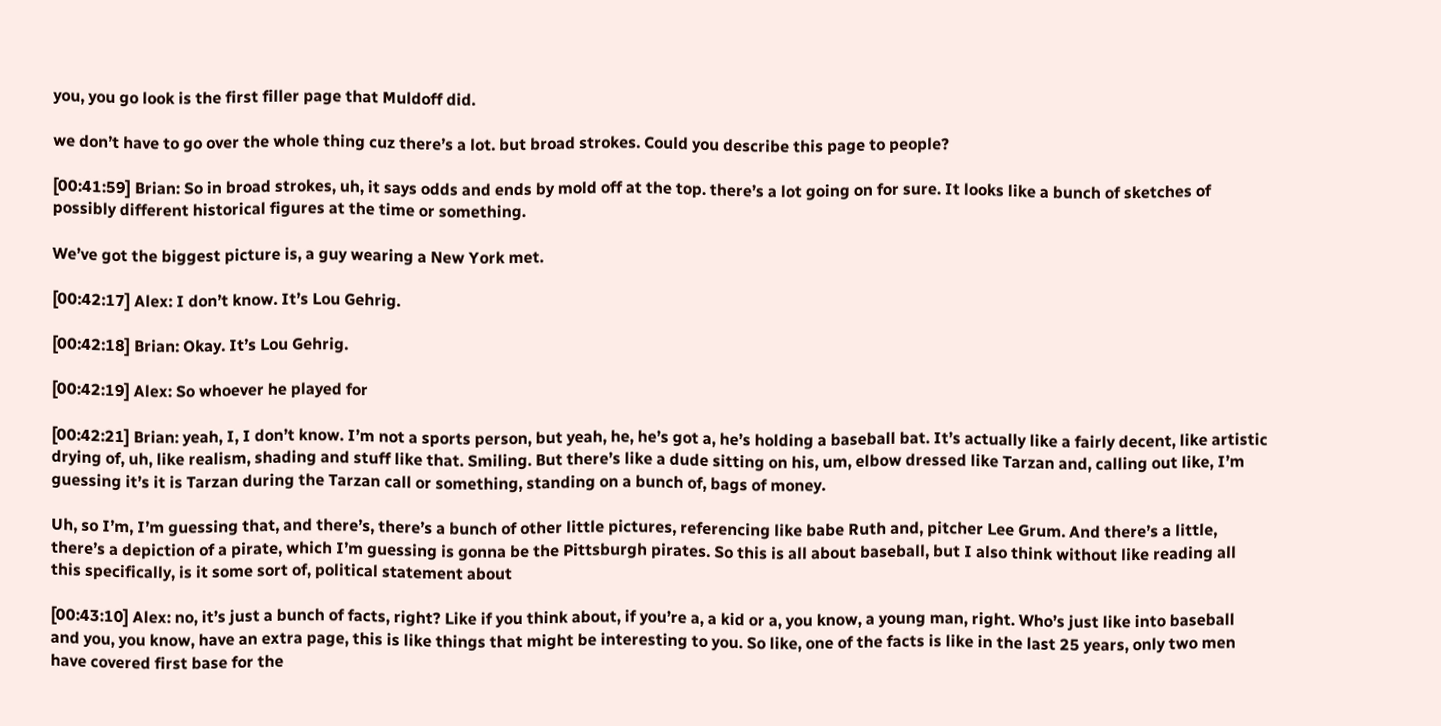you, you go look is the first filler page that Muldoff did.

we don’t have to go over the whole thing cuz there’s a lot. but broad strokes. Could you describe this page to people?

[00:41:59] Brian: So in broad strokes, uh, it says odds and ends by mold off at the top. there’s a lot going on for sure. It looks like a bunch of sketches of possibly different historical figures at the time or something.

We’ve got the biggest picture is, a guy wearing a New York met.

[00:42:17] Alex: I don’t know. It’s Lou Gehrig.

[00:42:18] Brian: Okay. It’s Lou Gehrig.

[00:42:19] Alex: So whoever he played for

[00:42:21] Brian: yeah, I, I don’t know. I’m not a sports person, but yeah, he, he’s got a, he’s holding a baseball bat. It’s actually like a fairly decent, like artistic drying of, uh, like realism, shading and stuff like that. Smiling. But there’s like a dude sitting on his, um, elbow dressed like Tarzan and, calling out like, I’m guessing it’s it is Tarzan during the Tarzan call or something, standing on a bunch of, bags of money.

Uh, so I’m, I’m guessing that, and there’s, there’s a bunch of other little pictures, referencing like babe Ruth and, pitcher Lee Grum. And there’s a little, there’s a depiction of a pirate, which I’m guessing is gonna be the Pittsburgh pirates. So this is all about baseball, but I also think without like reading all this specifically, is it some sort of, political statement about

[00:43:10] Alex: no, it’s just a bunch of facts, right? Like if you think about, if you’re a, a kid or a, you know, a young man, right. Who’s just like into baseball and you, you know, have an extra page, this is like things that might be interesting to you. So like, one of the facts is like in the last 25 years, only two men have covered first base for the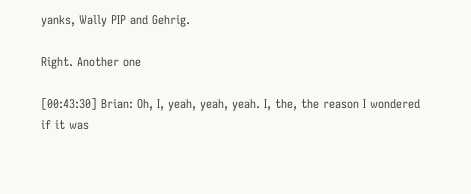yanks, Wally PIP and Gehrig.

Right. Another one

[00:43:30] Brian: Oh, I, yeah, yeah, yeah. I, the, the reason I wondered if it was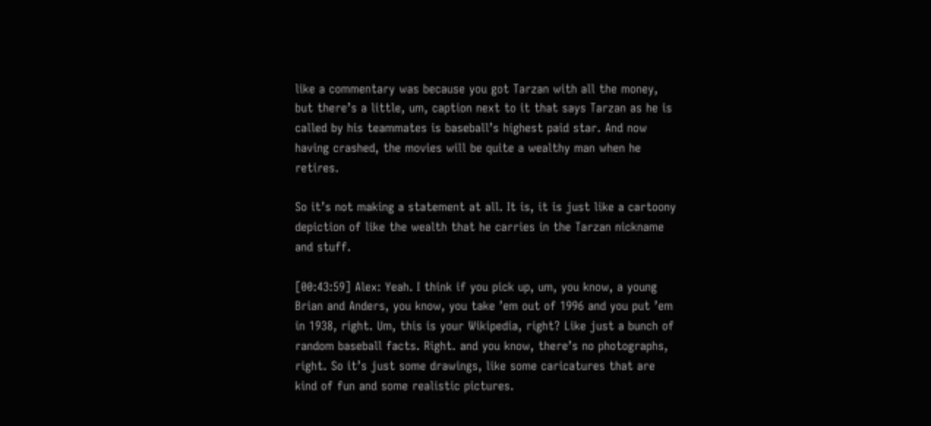like a commentary was because you got Tarzan with all the money, but there’s a little, um, caption next to it that says Tarzan as he is called by his teammates is baseball’s highest paid star. And now having crashed, the movies will be quite a wealthy man when he retires.

So it’s not making a statement at all. It is, it is just like a cartoony depiction of like the wealth that he carries in the Tarzan nickname and stuff.

[00:43:59] Alex: Yeah. I think if you pick up, um, you know, a young Brian and Anders, you know, you take ’em out of 1996 and you put ’em in 1938, right. Um, this is your Wikipedia, right? Like just a bunch of random baseball facts. Right. and you know, there’s no photographs, right. So it’s just some drawings, like some caricatures that are kind of fun and some realistic pictures.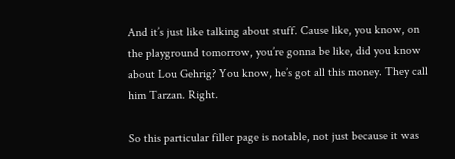And it’s just like talking about stuff. Cause like, you know, on the playground tomorrow, you’re gonna be like, did you know about Lou Gehrig? You know, he’s got all this money. They call him Tarzan. Right.

So this particular filler page is notable, not just because it was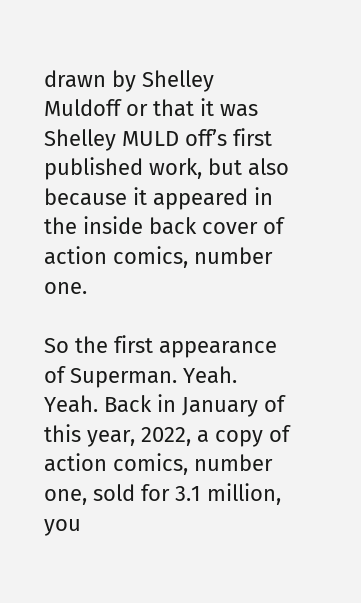drawn by Shelley Muldoff or that it was Shelley MULD off’s first published work, but also because it appeared in the inside back cover of action comics, number one.

So the first appearance of Superman. Yeah. Yeah. Back in January of this year, 2022, a copy of action comics, number one, sold for 3.1 million, you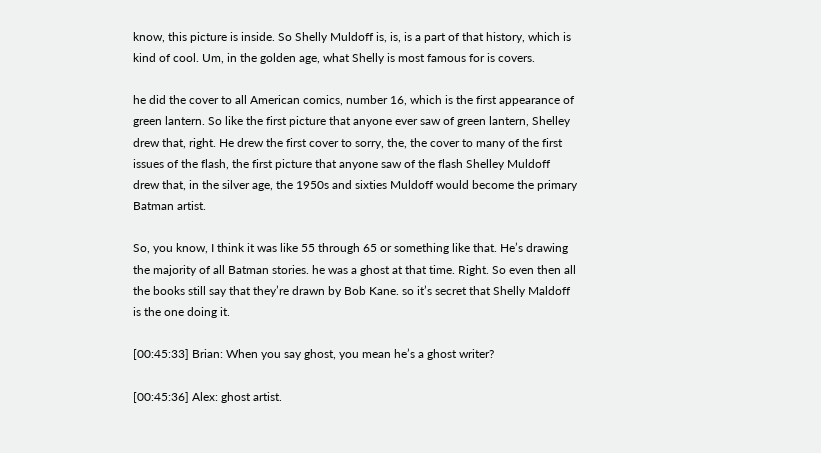know, this picture is inside. So Shelly Muldoff is, is, is a part of that history, which is kind of cool. Um, in the golden age, what Shelly is most famous for is covers.

he did the cover to all American comics, number 16, which is the first appearance of green lantern. So like the first picture that anyone ever saw of green lantern, Shelley drew that, right. He drew the first cover to sorry, the, the cover to many of the first issues of the flash, the first picture that anyone saw of the flash Shelley Muldoff drew that, in the silver age, the 1950s and sixties Muldoff would become the primary Batman artist.

So, you know, I think it was like 55 through 65 or something like that. He’s drawing the majority of all Batman stories. he was a ghost at that time. Right. So even then all the books still say that they’re drawn by Bob Kane. so it’s secret that Shelly Maldoff is the one doing it.

[00:45:33] Brian: When you say ghost, you mean he’s a ghost writer?

[00:45:36] Alex: ghost artist.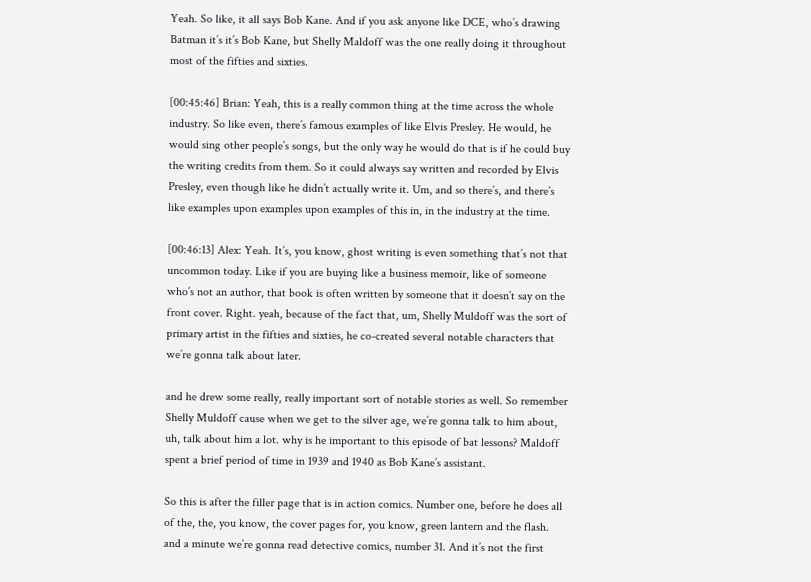Yeah. So like, it all says Bob Kane. And if you ask anyone like DCE, who’s drawing Batman it’s it’s Bob Kane, but Shelly Maldoff was the one really doing it throughout most of the fifties and sixties.

[00:45:46] Brian: Yeah, this is a really common thing at the time across the whole industry. So like even, there’s famous examples of like Elvis Presley. He would, he would sing other people’s songs, but the only way he would do that is if he could buy the writing credits from them. So it could always say written and recorded by Elvis Presley, even though like he didn’t actually write it. Um, and so there’s, and there’s like examples upon examples upon examples of this in, in the industry at the time.

[00:46:13] Alex: Yeah. It’s, you know, ghost writing is even something that’s not that uncommon today. Like if you are buying like a business memoir, like of someone who’s not an author, that book is often written by someone that it doesn’t say on the front cover. Right. yeah, because of the fact that, um, Shelly Muldoff was the sort of primary artist in the fifties and sixties, he co-created several notable characters that we’re gonna talk about later.

and he drew some really, really important sort of notable stories as well. So remember Shelly Muldoff cause when we get to the silver age, we’re gonna talk to him about, uh, talk about him a lot. why is he important to this episode of bat lessons? Maldoff spent a brief period of time in 1939 and 1940 as Bob Kane’s assistant.

So this is after the filler page that is in action comics. Number one, before he does all of the, the, you know, the cover pages for, you know, green lantern and the flash. and a minute we’re gonna read detective comics, number 31. And it’s not the first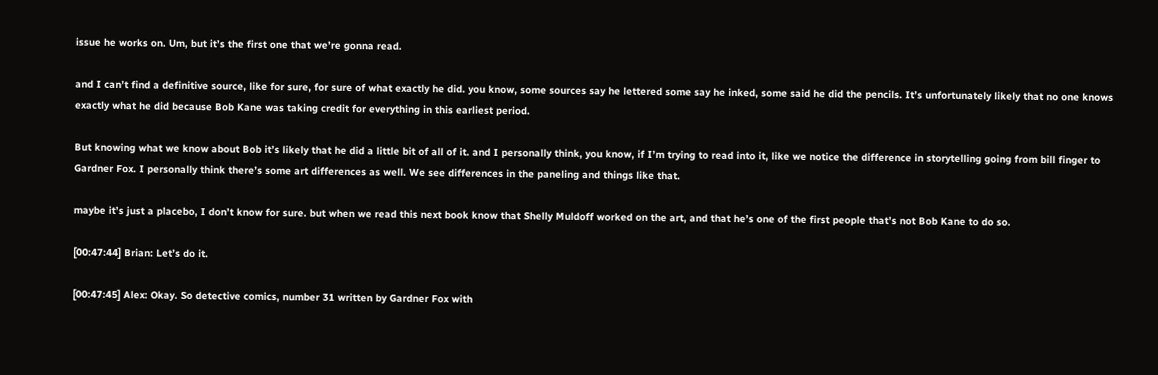issue he works on. Um, but it’s the first one that we’re gonna read.

and I can’t find a definitive source, like for sure, for sure of what exactly he did. you know, some sources say he lettered some say he inked, some said he did the pencils. It’s unfortunately likely that no one knows exactly what he did because Bob Kane was taking credit for everything in this earliest period.

But knowing what we know about Bob it’s likely that he did a little bit of all of it. and I personally think, you know, if I’m trying to read into it, like we notice the difference in storytelling going from bill finger to Gardner Fox. I personally think there’s some art differences as well. We see differences in the paneling and things like that.

maybe it’s just a placebo, I don’t know for sure. but when we read this next book know that Shelly Muldoff worked on the art, and that he’s one of the first people that’s not Bob Kane to do so.

[00:47:44] Brian: Let’s do it.

[00:47:45] Alex: Okay. So detective comics, number 31 written by Gardner Fox with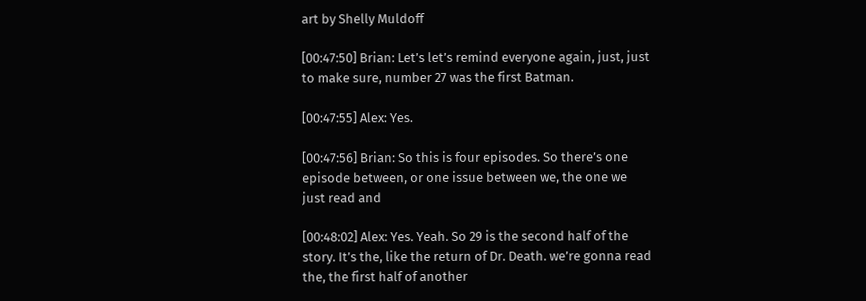art by Shelly Muldoff

[00:47:50] Brian: Let’s let’s remind everyone again, just, just to make sure, number 27 was the first Batman.

[00:47:55] Alex: Yes.

[00:47:56] Brian: So this is four episodes. So there’s one episode between, or one issue between we, the one we just read and

[00:48:02] Alex: Yes. Yeah. So 29 is the second half of the story. It’s the, like the return of Dr. Death. we’re gonna read the, the first half of another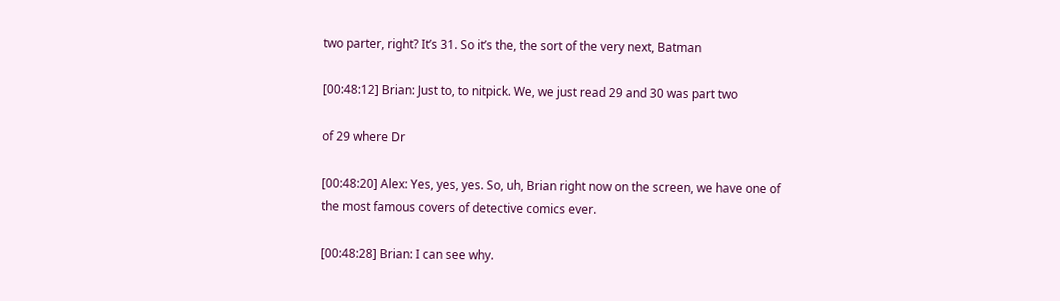two parter, right? It’s 31. So it’s the, the sort of the very next, Batman

[00:48:12] Brian: Just to, to nitpick. We, we just read 29 and 30 was part two

of 29 where Dr

[00:48:20] Alex: Yes, yes, yes. So, uh, Brian right now on the screen, we have one of the most famous covers of detective comics ever.

[00:48:28] Brian: I can see why.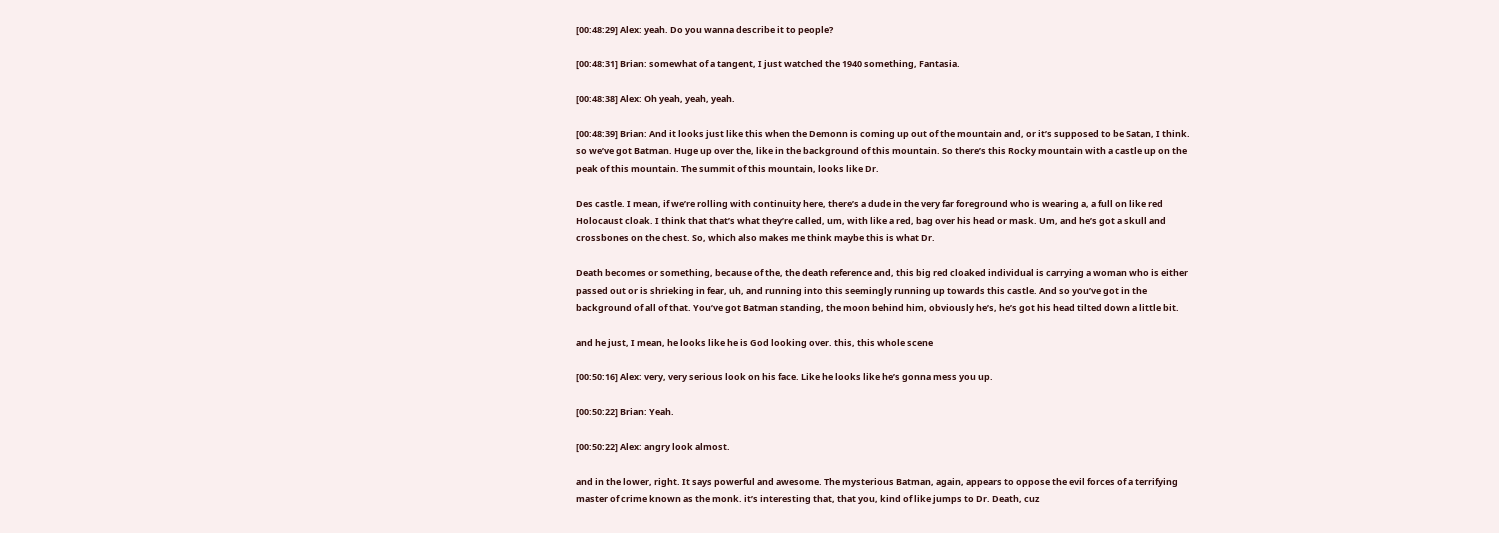[00:48:29] Alex: yeah. Do you wanna describe it to people?

[00:48:31] Brian: somewhat of a tangent, I just watched the 1940 something, Fantasia.

[00:48:38] Alex: Oh yeah, yeah, yeah.

[00:48:39] Brian: And it looks just like this when the Demonn is coming up out of the mountain and, or it’s supposed to be Satan, I think. so we’ve got Batman. Huge up over the, like in the background of this mountain. So there’s this Rocky mountain with a castle up on the peak of this mountain. The summit of this mountain, looks like Dr.

Des castle. I mean, if we’re rolling with continuity here, there’s a dude in the very far foreground who is wearing a, a full on like red Holocaust cloak. I think that that’s what they’re called, um, with like a red, bag over his head or mask. Um, and he’s got a skull and crossbones on the chest. So, which also makes me think maybe this is what Dr.

Death becomes or something, because of the, the death reference and, this big red cloaked individual is carrying a woman who is either passed out or is shrieking in fear, uh, and running into this seemingly running up towards this castle. And so you’ve got in the background of all of that. You’ve got Batman standing, the moon behind him, obviously he’s, he’s got his head tilted down a little bit.

and he just, I mean, he looks like he is God looking over. this, this whole scene

[00:50:16] Alex: very, very serious look on his face. Like he looks like he’s gonna mess you up.

[00:50:22] Brian: Yeah.

[00:50:22] Alex: angry look almost.

and in the lower, right. It says powerful and awesome. The mysterious Batman, again, appears to oppose the evil forces of a terrifying master of crime known as the monk. it’s interesting that, that you, kind of like jumps to Dr. Death, cuz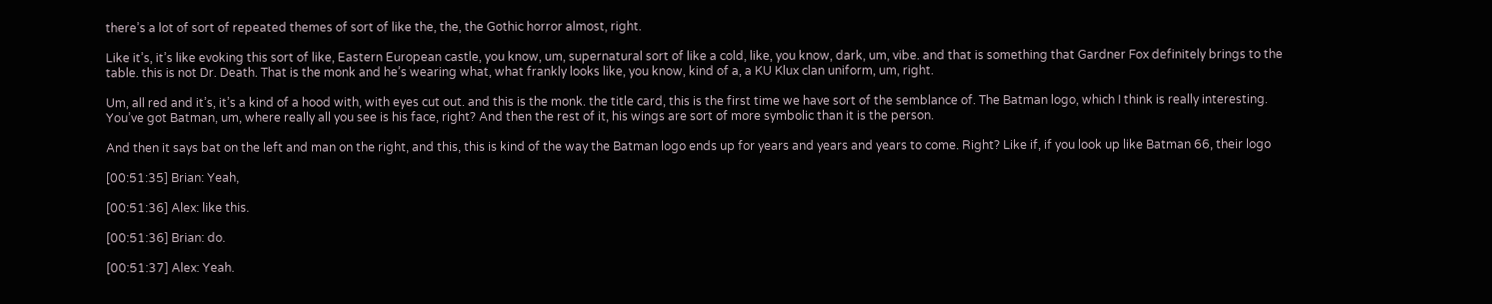there’s a lot of sort of repeated themes of sort of like the, the, the Gothic horror almost, right.

Like it’s, it’s like evoking this sort of like, Eastern European castle, you know, um, supernatural sort of like a cold, like, you know, dark, um, vibe. and that is something that Gardner Fox definitely brings to the table. this is not Dr. Death. That is the monk and he’s wearing what, what frankly looks like, you know, kind of a, a KU Klux clan uniform, um, right.

Um, all red and it’s, it’s a kind of a hood with, with eyes cut out. and this is the monk. the title card, this is the first time we have sort of the semblance of. The Batman logo, which I think is really interesting. You’ve got Batman, um, where really all you see is his face, right? And then the rest of it, his wings are sort of more symbolic than it is the person.

And then it says bat on the left and man on the right, and this, this is kind of the way the Batman logo ends up for years and years and years to come. Right? Like if, if you look up like Batman 66, their logo

[00:51:35] Brian: Yeah,

[00:51:36] Alex: like this.

[00:51:36] Brian: do.

[00:51:37] Alex: Yeah.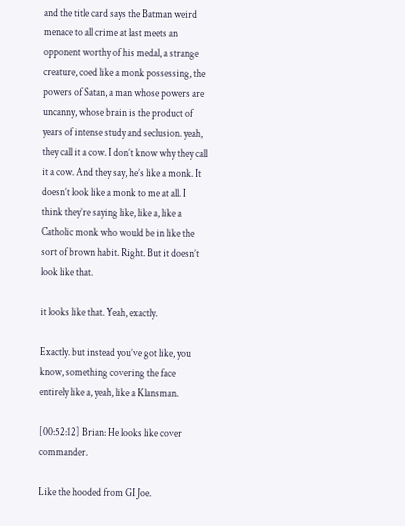and the title card says the Batman weird menace to all crime at last meets an opponent worthy of his medal, a strange creature, coed like a monk possessing, the powers of Satan, a man whose powers are uncanny, whose brain is the product of years of intense study and seclusion. yeah, they call it a cow. I don’t know why they call it a cow. And they say, he’s like a monk. It doesn’t look like a monk to me at all. I think they’re saying like, like a, like a Catholic monk who would be in like the sort of brown habit. Right. But it doesn’t look like that.

it looks like that. Yeah, exactly.

Exactly. but instead you’ve got like, you know, something covering the face entirely like a, yeah, like a Klansman.

[00:52:12] Brian: He looks like cover commander.

Like the hooded from GI Joe.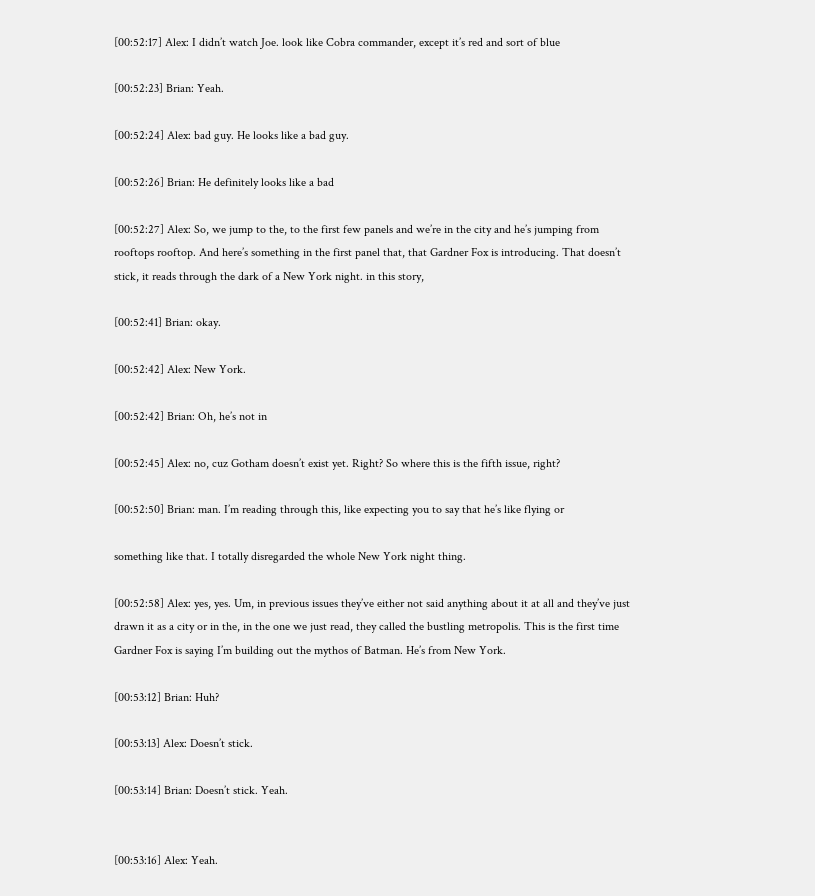[00:52:17] Alex: I didn’t watch Joe. look like Cobra commander, except it’s red and sort of blue

[00:52:23] Brian: Yeah.

[00:52:24] Alex: bad guy. He looks like a bad guy.

[00:52:26] Brian: He definitely looks like a bad

[00:52:27] Alex: So, we jump to the, to the first few panels and we’re in the city and he’s jumping from rooftops rooftop. And here’s something in the first panel that, that Gardner Fox is introducing. That doesn’t stick, it reads through the dark of a New York night. in this story,

[00:52:41] Brian: okay.

[00:52:42] Alex: New York.

[00:52:42] Brian: Oh, he’s not in

[00:52:45] Alex: no, cuz Gotham doesn’t exist yet. Right? So where this is the fifth issue, right?

[00:52:50] Brian: man. I’m reading through this, like expecting you to say that he’s like flying or

something like that. I totally disregarded the whole New York night thing.

[00:52:58] Alex: yes, yes. Um, in previous issues they’ve either not said anything about it at all and they’ve just drawn it as a city or in the, in the one we just read, they called the bustling metropolis. This is the first time Gardner Fox is saying I’m building out the mythos of Batman. He’s from New York.

[00:53:12] Brian: Huh?

[00:53:13] Alex: Doesn’t stick.

[00:53:14] Brian: Doesn’t stick. Yeah.


[00:53:16] Alex: Yeah.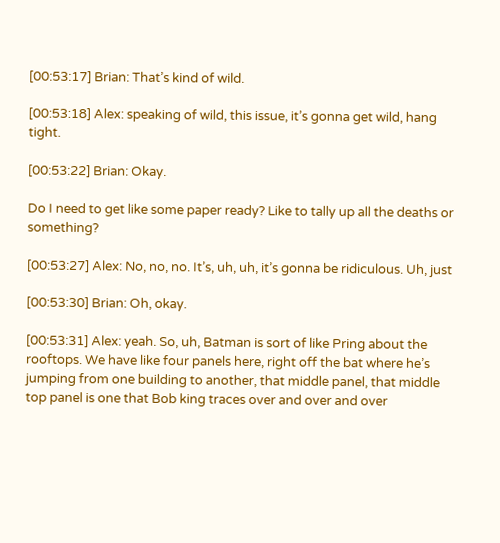[00:53:17] Brian: That’s kind of wild.

[00:53:18] Alex: speaking of wild, this issue, it’s gonna get wild, hang tight.

[00:53:22] Brian: Okay.

Do I need to get like some paper ready? Like to tally up all the deaths or something?

[00:53:27] Alex: No, no, no. It’s, uh, uh, it’s gonna be ridiculous. Uh, just

[00:53:30] Brian: Oh, okay.

[00:53:31] Alex: yeah. So, uh, Batman is sort of like Pring about the rooftops. We have like four panels here, right off the bat where he’s jumping from one building to another, that middle panel, that middle top panel is one that Bob king traces over and over and over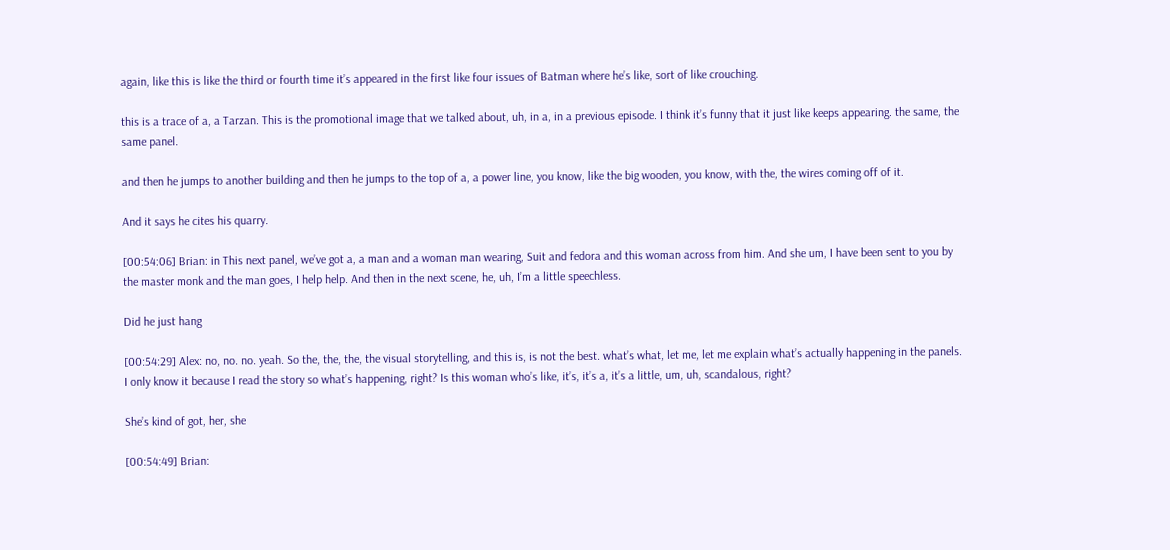again, like this is like the third or fourth time it’s appeared in the first like four issues of Batman where he’s like, sort of like crouching.

this is a trace of a, a Tarzan. This is the promotional image that we talked about, uh, in a, in a previous episode. I think it’s funny that it just like keeps appearing. the same, the same panel.

and then he jumps to another building and then he jumps to the top of a, a power line, you know, like the big wooden, you know, with the, the wires coming off of it.

And it says he cites his quarry.

[00:54:06] Brian: in This next panel, we’ve got a, a man and a woman man wearing, Suit and fedora and this woman across from him. And she um, I have been sent to you by the master monk and the man goes, I help help. And then in the next scene, he, uh, I’m a little speechless.

Did he just hang

[00:54:29] Alex: no, no. no. yeah. So the, the, the, the visual storytelling, and this is, is not the best. what’s what, let me, let me explain what’s actually happening in the panels. I only know it because I read the story so what’s happening, right? Is this woman who’s like, it’s, it’s a, it’s a little, um, uh, scandalous, right?

She’s kind of got, her, she

[00:54:49] Brian: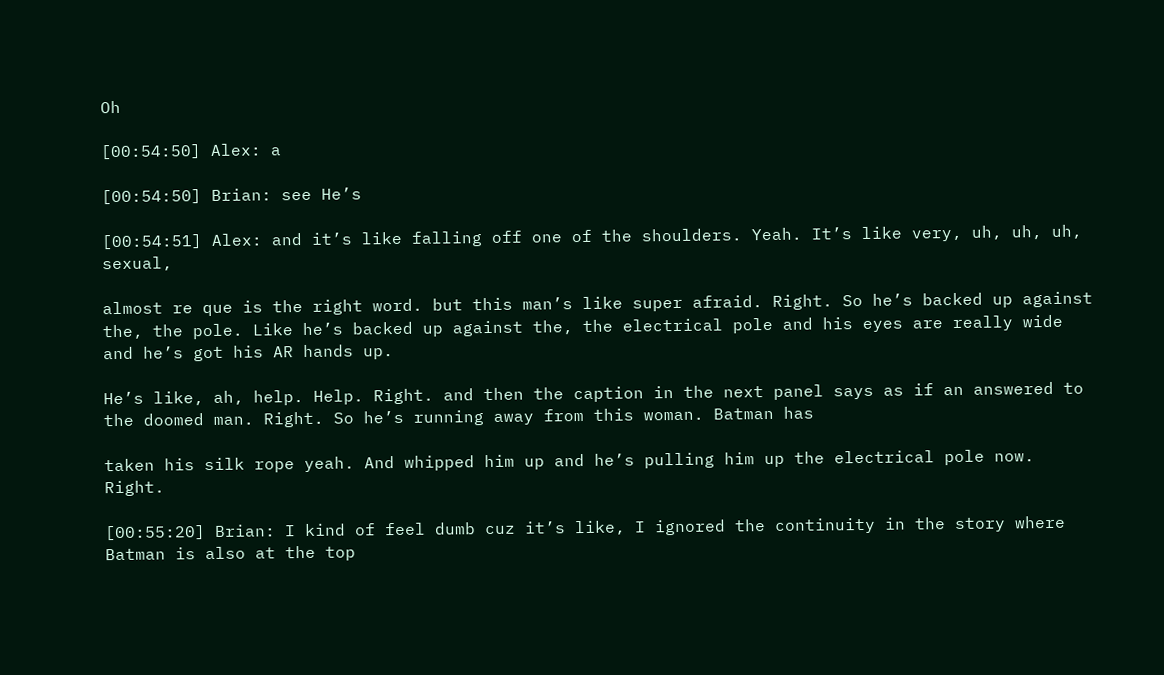Oh

[00:54:50] Alex: a

[00:54:50] Brian: see He’s

[00:54:51] Alex: and it’s like falling off one of the shoulders. Yeah. It’s like very, uh, uh, uh, sexual,

almost re que is the right word. but this man’s like super afraid. Right. So he’s backed up against the, the pole. Like he’s backed up against the, the electrical pole and his eyes are really wide and he’s got his AR hands up.

He’s like, ah, help. Help. Right. and then the caption in the next panel says as if an answered to the doomed man. Right. So he’s running away from this woman. Batman has

taken his silk rope yeah. And whipped him up and he’s pulling him up the electrical pole now. Right.

[00:55:20] Brian: I kind of feel dumb cuz it’s like, I ignored the continuity in the story where Batman is also at the top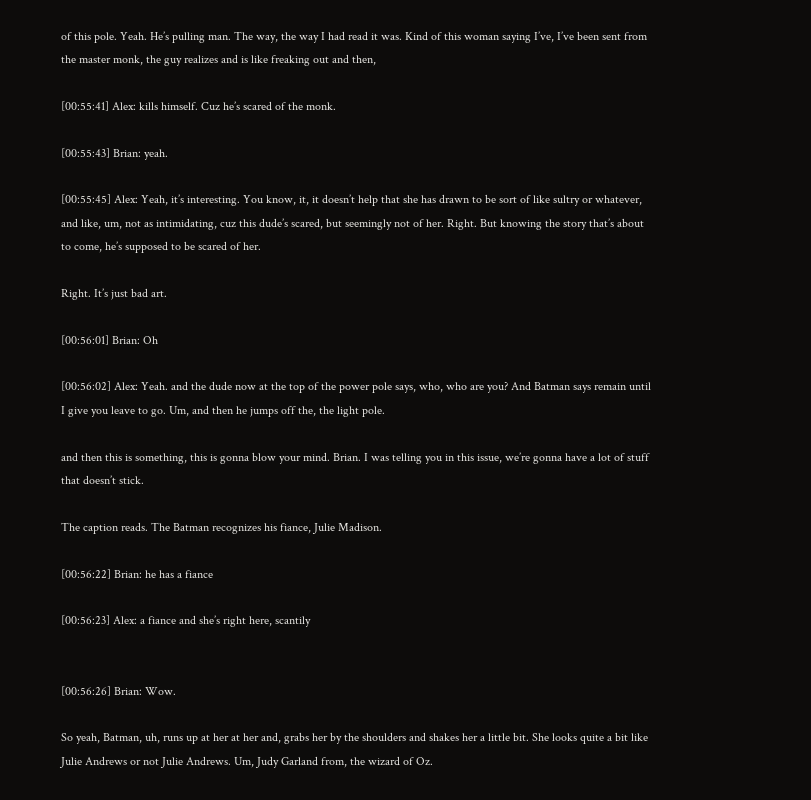of this pole. Yeah. He’s pulling man. The way, the way I had read it was. Kind of this woman saying I’ve, I’ve been sent from the master monk, the guy realizes and is like freaking out and then,

[00:55:41] Alex: kills himself. Cuz he’s scared of the monk.

[00:55:43] Brian: yeah.

[00:55:45] Alex: Yeah, it’s interesting. You know, it, it doesn’t help that she has drawn to be sort of like sultry or whatever, and like, um, not as intimidating, cuz this dude’s scared, but seemingly not of her. Right. But knowing the story that’s about to come, he’s supposed to be scared of her.

Right. It’s just bad art.

[00:56:01] Brian: Oh

[00:56:02] Alex: Yeah. and the dude now at the top of the power pole says, who, who are you? And Batman says remain until I give you leave to go. Um, and then he jumps off the, the light pole.

and then this is something, this is gonna blow your mind. Brian. I was telling you in this issue, we’re gonna have a lot of stuff that doesn’t stick.

The caption reads. The Batman recognizes his fiance, Julie Madison.

[00:56:22] Brian: he has a fiance

[00:56:23] Alex: a fiance and she’s right here, scantily


[00:56:26] Brian: Wow.

So yeah, Batman, uh, runs up at her at her and, grabs her by the shoulders and shakes her a little bit. She looks quite a bit like Julie Andrews or not Julie Andrews. Um, Judy Garland from, the wizard of Oz.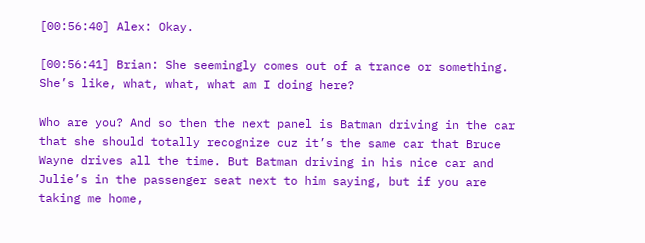[00:56:40] Alex: Okay.

[00:56:41] Brian: She seemingly comes out of a trance or something. She’s like, what, what, what am I doing here?

Who are you? And so then the next panel is Batman driving in the car that she should totally recognize cuz it’s the same car that Bruce Wayne drives all the time. But Batman driving in his nice car and Julie’s in the passenger seat next to him saying, but if you are taking me home,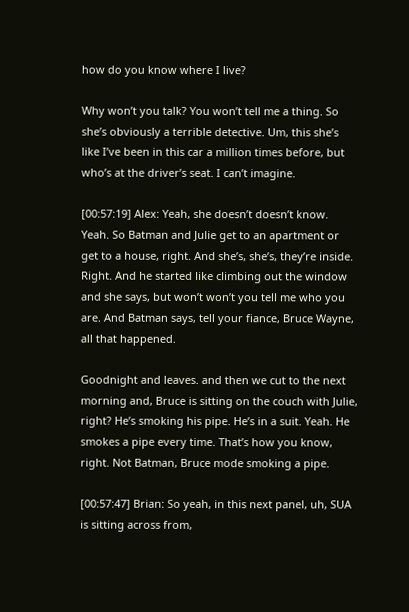how do you know where I live?

Why won’t you talk? You won’t tell me a thing. So she’s obviously a terrible detective. Um, this she’s like I’ve been in this car a million times before, but who’s at the driver’s seat. I can’t imagine.

[00:57:19] Alex: Yeah, she doesn’t doesn’t know. Yeah. So Batman and Julie get to an apartment or get to a house, right. And she’s, she’s, they’re inside. Right. And he started like climbing out the window and she says, but won’t won’t you tell me who you are. And Batman says, tell your fiance, Bruce Wayne, all that happened.

Goodnight and leaves. and then we cut to the next morning and, Bruce is sitting on the couch with Julie, right? He’s smoking his pipe. He’s in a suit. Yeah. He smokes a pipe every time. That’s how you know, right. Not Batman, Bruce mode smoking a pipe.

[00:57:47] Brian: So yeah, in this next panel, uh, SUA is sitting across from,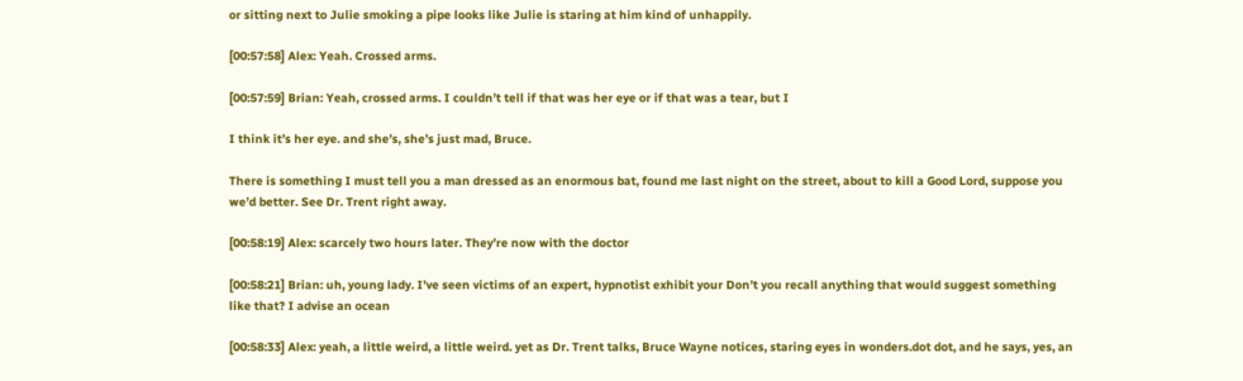or sitting next to Julie smoking a pipe looks like Julie is staring at him kind of unhappily.

[00:57:58] Alex: Yeah. Crossed arms.

[00:57:59] Brian: Yeah, crossed arms. I couldn’t tell if that was her eye or if that was a tear, but I

I think it’s her eye. and she’s, she’s just mad, Bruce.

There is something I must tell you a man dressed as an enormous bat, found me last night on the street, about to kill a Good Lord, suppose you we’d better. See Dr. Trent right away.

[00:58:19] Alex: scarcely two hours later. They’re now with the doctor

[00:58:21] Brian: uh, young lady. I’ve seen victims of an expert, hypnotist exhibit your Don’t you recall anything that would suggest something like that? I advise an ocean

[00:58:33] Alex: yeah, a little weird, a little weird. yet as Dr. Trent talks, Bruce Wayne notices, staring eyes in wonders.dot dot, and he says, yes, an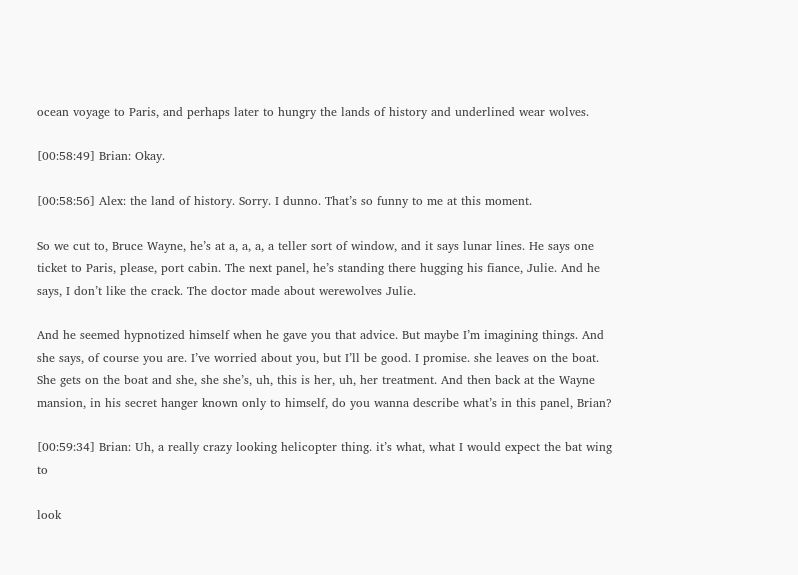ocean voyage to Paris, and perhaps later to hungry the lands of history and underlined wear wolves.

[00:58:49] Brian: Okay.

[00:58:56] Alex: the land of history. Sorry. I dunno. That’s so funny to me at this moment.

So we cut to, Bruce Wayne, he’s at a, a, a, a teller sort of window, and it says lunar lines. He says one ticket to Paris, please, port cabin. The next panel, he’s standing there hugging his fiance, Julie. And he says, I don’t like the crack. The doctor made about werewolves Julie.

And he seemed hypnotized himself when he gave you that advice. But maybe I’m imagining things. And she says, of course you are. I’ve worried about you, but I’ll be good. I promise. she leaves on the boat. She gets on the boat and she, she she’s, uh, this is her, uh, her treatment. And then back at the Wayne mansion, in his secret hanger known only to himself, do you wanna describe what’s in this panel, Brian?

[00:59:34] Brian: Uh, a really crazy looking helicopter thing. it’s what, what I would expect the bat wing to

look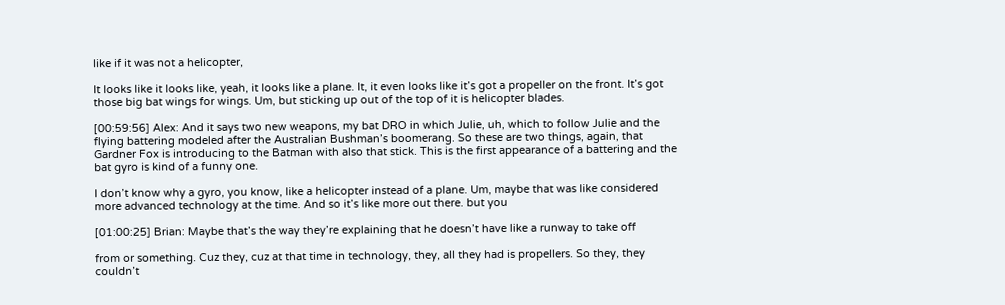like if it was not a helicopter,

It looks like it looks like, yeah, it looks like a plane. It, it even looks like it’s got a propeller on the front. It’s got those big bat wings for wings. Um, but sticking up out of the top of it is helicopter blades.

[00:59:56] Alex: And it says two new weapons, my bat DRO in which Julie, uh, which to follow Julie and the flying battering modeled after the Australian Bushman’s boomerang. So these are two things, again, that Gardner Fox is introducing to the Batman with also that stick. This is the first appearance of a battering and the bat gyro is kind of a funny one.

I don’t know why a gyro, you know, like a helicopter instead of a plane. Um, maybe that was like considered more advanced technology at the time. And so it’s like more out there. but you

[01:00:25] Brian: Maybe that’s the way they’re explaining that he doesn’t have like a runway to take off

from or something. Cuz they, cuz at that time in technology, they, all they had is propellers. So they, they couldn’t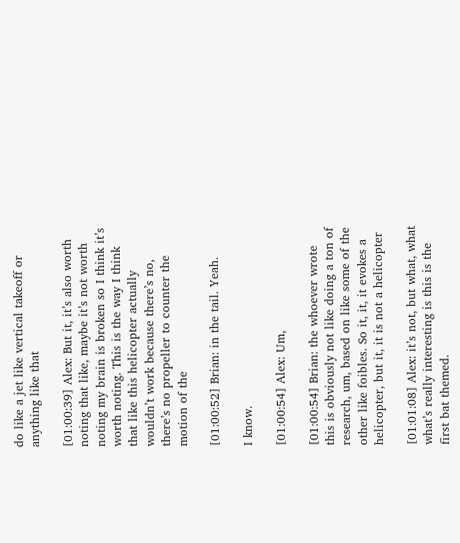do like a jet like vertical takeoff or anything like that

[01:00:39] Alex: But it, it’s also worth noting that like, maybe it’s not worth noting my brain is broken so I think it’s worth noting. This is the way I think that like this helicopter actually wouldn’t work because there’s no, there’s no propeller to counter the motion of the

[01:00:52] Brian: in the tail. Yeah.

I know.

[01:00:54] Alex: Um,

[01:00:54] Brian: the whoever wrote this is obviously not like doing a ton of research, um, based on like some of the other like foibles. So it, it, it evokes a helicopter, but it, it is not a helicopter

[01:01:08] Alex: it’s not, but what, what what’s really interesting is this is the first bat themed.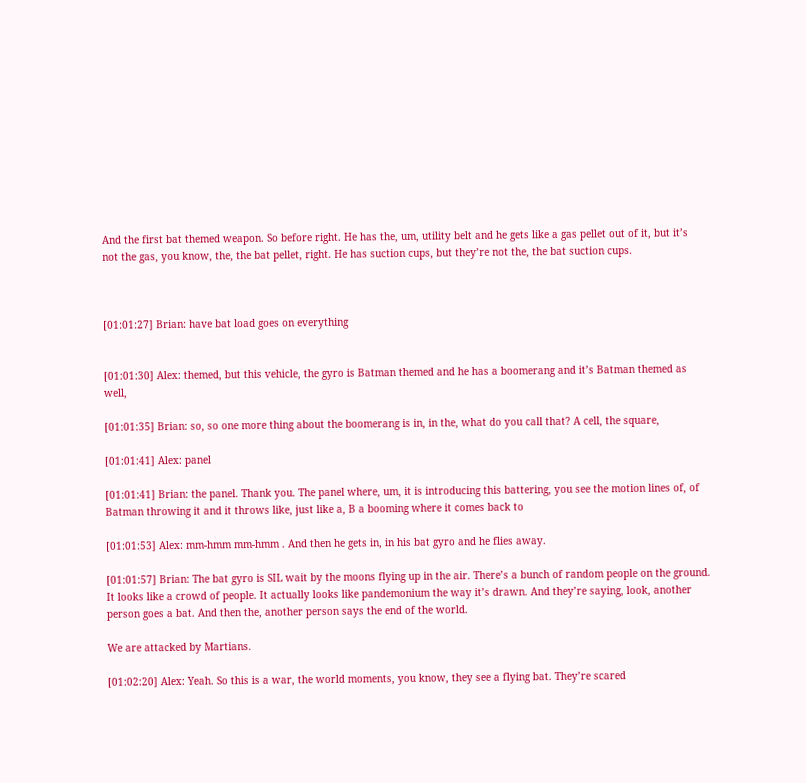And the first bat themed weapon. So before right. He has the, um, utility belt and he gets like a gas pellet out of it, but it’s not the gas, you know, the, the bat pellet, right. He has suction cups, but they’re not the, the bat suction cups.



[01:01:27] Brian: have bat load goes on everything


[01:01:30] Alex: themed, but this vehicle, the gyro is Batman themed and he has a boomerang and it’s Batman themed as well,

[01:01:35] Brian: so, so one more thing about the boomerang is in, in the, what do you call that? A cell, the square,

[01:01:41] Alex: panel

[01:01:41] Brian: the panel. Thank you. The panel where, um, it is introducing this battering, you see the motion lines of, of Batman throwing it and it throws like, just like a, B a booming where it comes back to

[01:01:53] Alex: mm-hmm mm-hmm . And then he gets in, in his bat gyro and he flies away.

[01:01:57] Brian: The bat gyro is SIL wait by the moons flying up in the air. There’s a bunch of random people on the ground. It looks like a crowd of people. It actually looks like pandemonium the way it’s drawn. And they’re saying, look, another person goes a bat. And then the, another person says the end of the world.

We are attacked by Martians.

[01:02:20] Alex: Yeah. So this is a war, the world moments, you know, they see a flying bat. They’re scared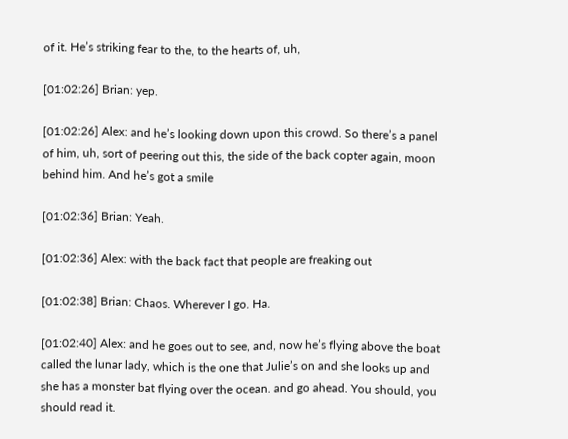of it. He’s striking fear to the, to the hearts of, uh,

[01:02:26] Brian: yep.

[01:02:26] Alex: and he’s looking down upon this crowd. So there’s a panel of him, uh, sort of peering out this, the side of the back copter again, moon behind him. And he’s got a smile

[01:02:36] Brian: Yeah.

[01:02:36] Alex: with the back fact that people are freaking out

[01:02:38] Brian: Chaos. Wherever I go. Ha.

[01:02:40] Alex: and he goes out to see, and, now he’s flying above the boat called the lunar lady, which is the one that Julie’s on and she looks up and she has a monster bat flying over the ocean. and go ahead. You should, you should read it.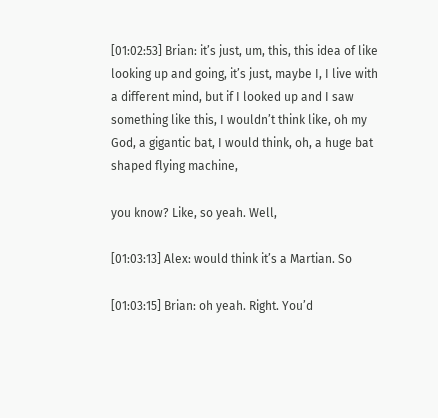[01:02:53] Brian: it’s just, um, this, this idea of like looking up and going, it’s just, maybe I, I live with a different mind, but if I looked up and I saw something like this, I wouldn’t think like, oh my God, a gigantic bat, I would think, oh, a huge bat shaped flying machine,

you know? Like, so yeah. Well,

[01:03:13] Alex: would think it’s a Martian. So

[01:03:15] Brian: oh yeah. Right. You’d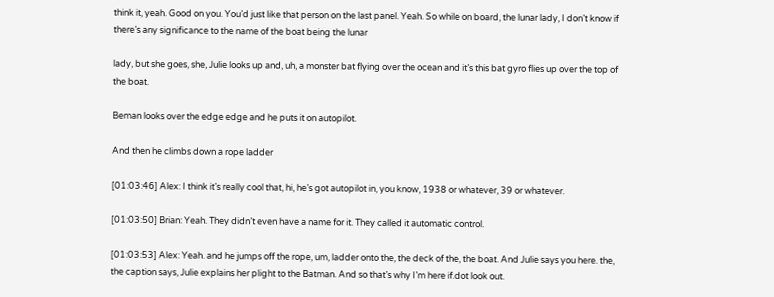think it, yeah. Good on you. You’d just like that person on the last panel. Yeah. So while on board, the lunar lady, I don’t know if there’s any significance to the name of the boat being the lunar

lady, but she goes, she, Julie looks up and, uh, a monster bat flying over the ocean and it’s this bat gyro flies up over the top of the boat.

Beman looks over the edge edge and he puts it on autopilot.

And then he climbs down a rope ladder

[01:03:46] Alex: I think it’s really cool that, hi, he’s got autopilot in, you know, 1938 or whatever, 39 or whatever.

[01:03:50] Brian: Yeah. They didn’t even have a name for it. They called it automatic control.

[01:03:53] Alex: Yeah. and he jumps off the rope, um, ladder onto the, the deck of the, the boat. And Julie says you here. the, the caption says, Julie explains her plight to the Batman. And so that’s why I’m here if.dot look out.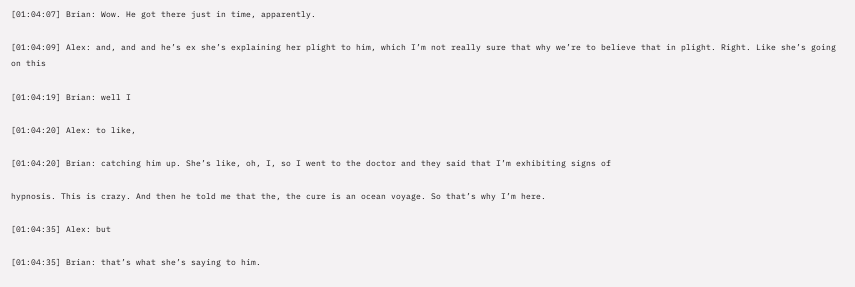[01:04:07] Brian: Wow. He got there just in time, apparently.

[01:04:09] Alex: and, and and he’s ex she’s explaining her plight to him, which I’m not really sure that why we’re to believe that in plight. Right. Like she’s going on this

[01:04:19] Brian: well I

[01:04:20] Alex: to like,

[01:04:20] Brian: catching him up. She’s like, oh, I, so I went to the doctor and they said that I’m exhibiting signs of

hypnosis. This is crazy. And then he told me that the, the cure is an ocean voyage. So that’s why I’m here.

[01:04:35] Alex: but

[01:04:35] Brian: that’s what she’s saying to him.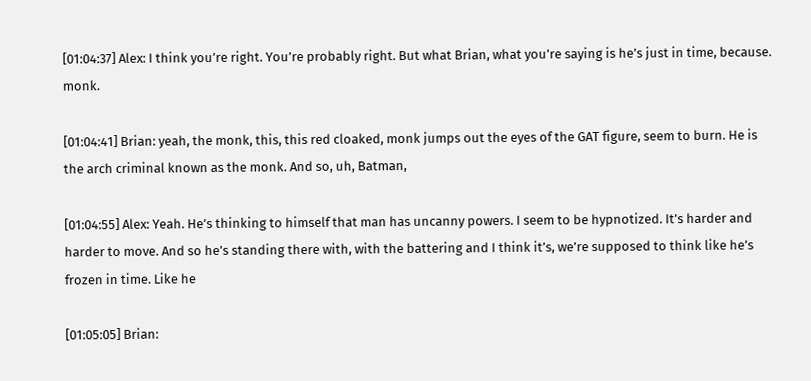[01:04:37] Alex: I think you’re right. You’re probably right. But what Brian, what you’re saying is he’s just in time, because. monk.

[01:04:41] Brian: yeah, the monk, this, this red cloaked, monk jumps out the eyes of the GAT figure, seem to burn. He is the arch criminal known as the monk. And so, uh, Batman,

[01:04:55] Alex: Yeah. He’s thinking to himself that man has uncanny powers. I seem to be hypnotized. It’s harder and harder to move. And so he’s standing there with, with the battering and I think it’s, we’re supposed to think like he’s frozen in time. Like he

[01:05:05] Brian: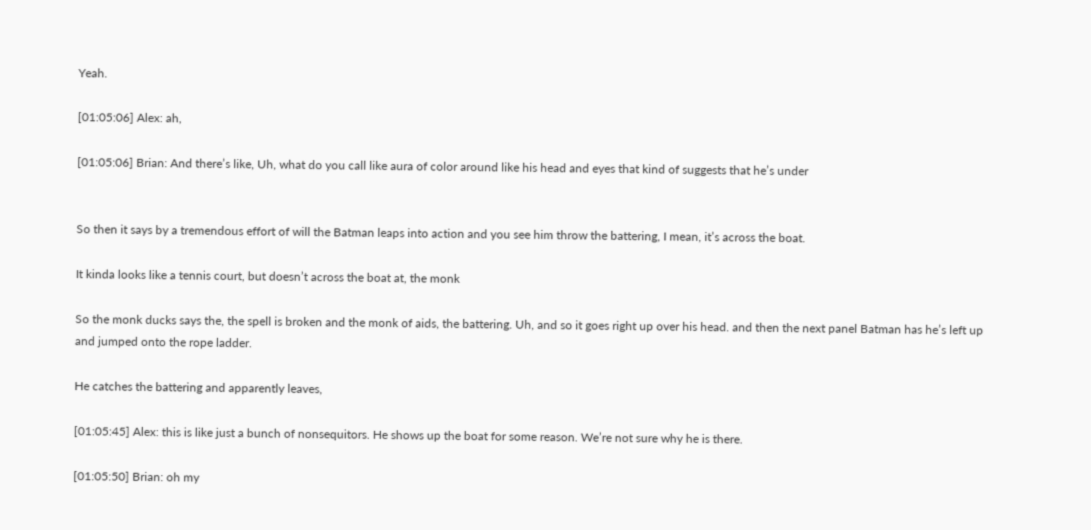Yeah.

[01:05:06] Alex: ah,

[01:05:06] Brian: And there’s like, Uh, what do you call like aura of color around like his head and eyes that kind of suggests that he’s under


So then it says by a tremendous effort of will the Batman leaps into action and you see him throw the battering, I mean, it’s across the boat.

It kinda looks like a tennis court, but doesn’t across the boat at, the monk

So the monk ducks says the, the spell is broken and the monk of aids, the battering. Uh, and so it goes right up over his head. and then the next panel Batman has he’s left up and jumped onto the rope ladder.

He catches the battering and apparently leaves,

[01:05:45] Alex: this is like just a bunch of nonsequitors. He shows up the boat for some reason. We’re not sure why he is there.

[01:05:50] Brian: oh my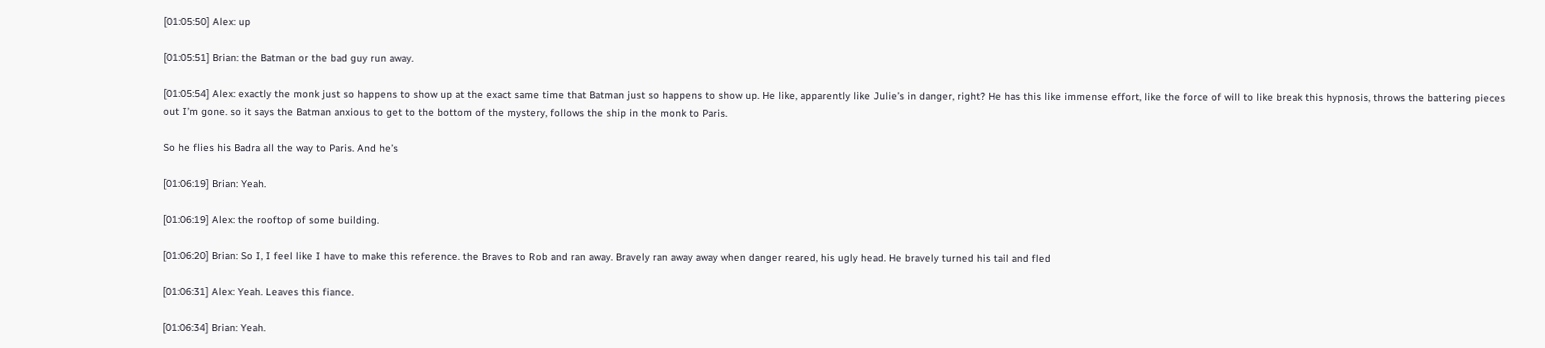[01:05:50] Alex: up

[01:05:51] Brian: the Batman or the bad guy run away.

[01:05:54] Alex: exactly the monk just so happens to show up at the exact same time that Batman just so happens to show up. He like, apparently like Julie’s in danger, right? He has this like immense effort, like the force of will to like break this hypnosis, throws the battering pieces out I’m gone. so it says the Batman anxious to get to the bottom of the mystery, follows the ship in the monk to Paris.

So he flies his Badra all the way to Paris. And he’s

[01:06:19] Brian: Yeah.

[01:06:19] Alex: the rooftop of some building.

[01:06:20] Brian: So I, I feel like I have to make this reference. the Braves to Rob and ran away. Bravely ran away away when danger reared, his ugly head. He bravely turned his tail and fled

[01:06:31] Alex: Yeah. Leaves this fiance.

[01:06:34] Brian: Yeah.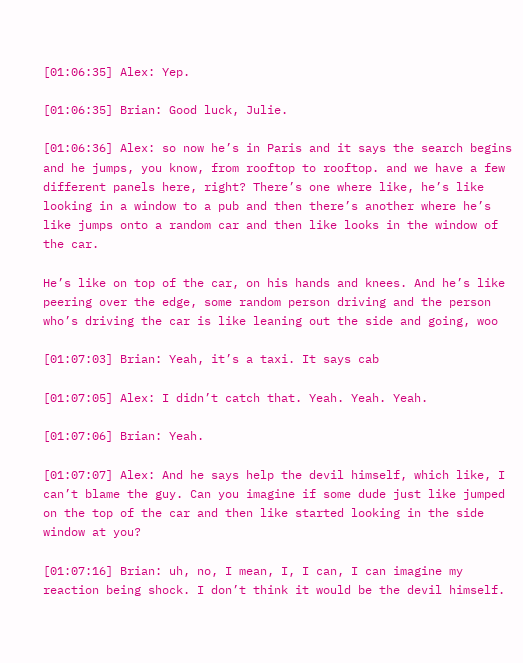[01:06:35] Alex: Yep.

[01:06:35] Brian: Good luck, Julie.

[01:06:36] Alex: so now he’s in Paris and it says the search begins and he jumps, you know, from rooftop to rooftop. and we have a few different panels here, right? There’s one where like, he’s like looking in a window to a pub and then there’s another where he’s like jumps onto a random car and then like looks in the window of the car.

He’s like on top of the car, on his hands and knees. And he’s like peering over the edge, some random person driving and the person who’s driving the car is like leaning out the side and going, woo

[01:07:03] Brian: Yeah, it’s a taxi. It says cab

[01:07:05] Alex: I didn’t catch that. Yeah. Yeah. Yeah.

[01:07:06] Brian: Yeah.

[01:07:07] Alex: And he says help the devil himself, which like, I can’t blame the guy. Can you imagine if some dude just like jumped on the top of the car and then like started looking in the side window at you?

[01:07:16] Brian: uh, no, I mean, I, I can, I can imagine my reaction being shock. I don’t think it would be the devil himself.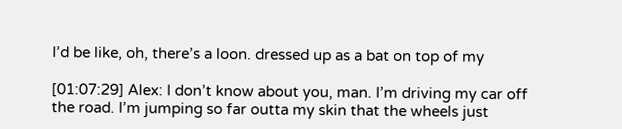I’d be like, oh, there’s a loon. dressed up as a bat on top of my

[01:07:29] Alex: I don’t know about you, man. I’m driving my car off the road. I’m jumping so far outta my skin that the wheels just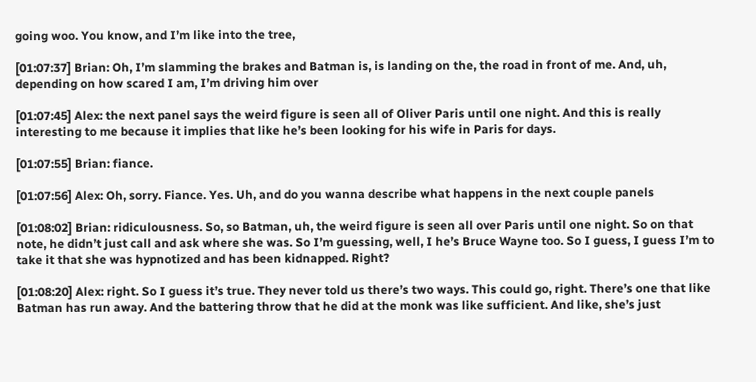going woo. You know, and I’m like into the tree,

[01:07:37] Brian: Oh, I’m slamming the brakes and Batman is, is landing on the, the road in front of me. And, uh, depending on how scared I am, I’m driving him over

[01:07:45] Alex: the next panel says the weird figure is seen all of Oliver Paris until one night. And this is really interesting to me because it implies that like he’s been looking for his wife in Paris for days.

[01:07:55] Brian: fiance.

[01:07:56] Alex: Oh, sorry. Fiance. Yes. Uh, and do you wanna describe what happens in the next couple panels

[01:08:02] Brian: ridiculousness. So, so Batman, uh, the weird figure is seen all over Paris until one night. So on that note, he didn’t just call and ask where she was. So I’m guessing, well, I he’s Bruce Wayne too. So I guess, I guess I’m to take it that she was hypnotized and has been kidnapped. Right?

[01:08:20] Alex: right. So I guess it’s true. They never told us there’s two ways. This could go, right. There’s one that like Batman has run away. And the battering throw that he did at the monk was like sufficient. And like, she’s just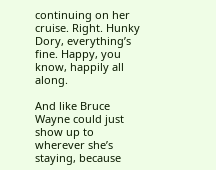continuing on her cruise. Right. Hunky Dory, everything’s fine. Happy, you know, happily all along.

And like Bruce Wayne could just show up to wherever she’s staying, because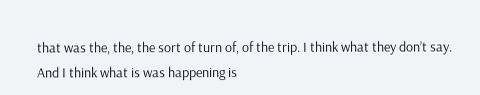that was the, the, the sort of turn of, of the trip. I think what they don’t say. And I think what is was happening is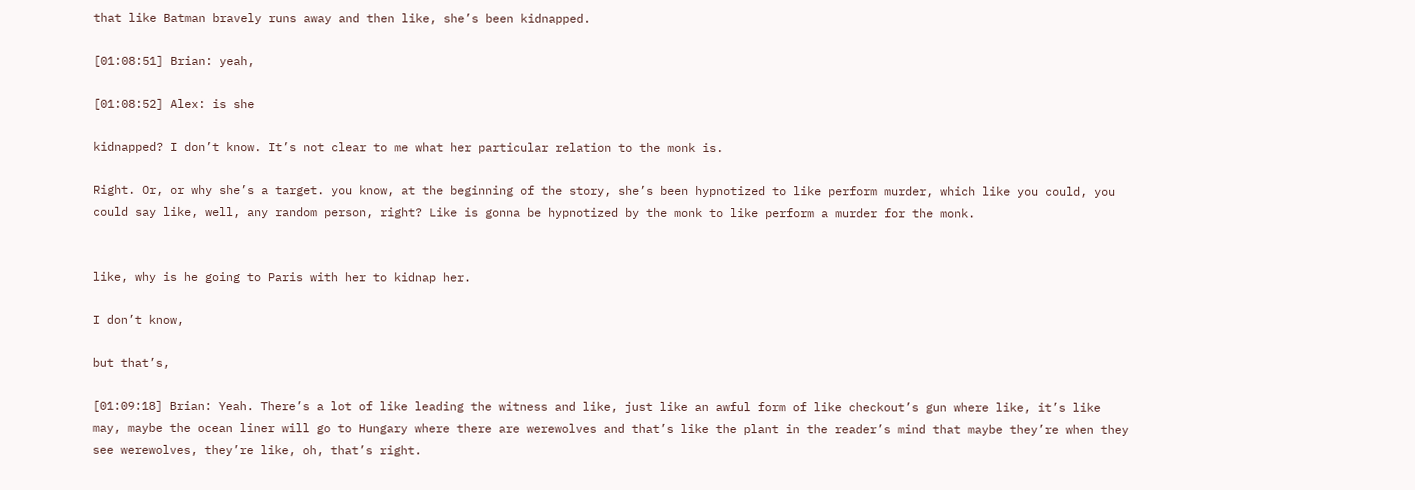that like Batman bravely runs away and then like, she’s been kidnapped.

[01:08:51] Brian: yeah,

[01:08:52] Alex: is she

kidnapped? I don’t know. It’s not clear to me what her particular relation to the monk is.

Right. Or, or why she’s a target. you know, at the beginning of the story, she’s been hypnotized to like perform murder, which like you could, you could say like, well, any random person, right? Like is gonna be hypnotized by the monk to like perform a murder for the monk.


like, why is he going to Paris with her to kidnap her.

I don’t know,

but that’s,

[01:09:18] Brian: Yeah. There’s a lot of like leading the witness and like, just like an awful form of like checkout’s gun where like, it’s like may, maybe the ocean liner will go to Hungary where there are werewolves and that’s like the plant in the reader’s mind that maybe they’re when they see werewolves, they’re like, oh, that’s right.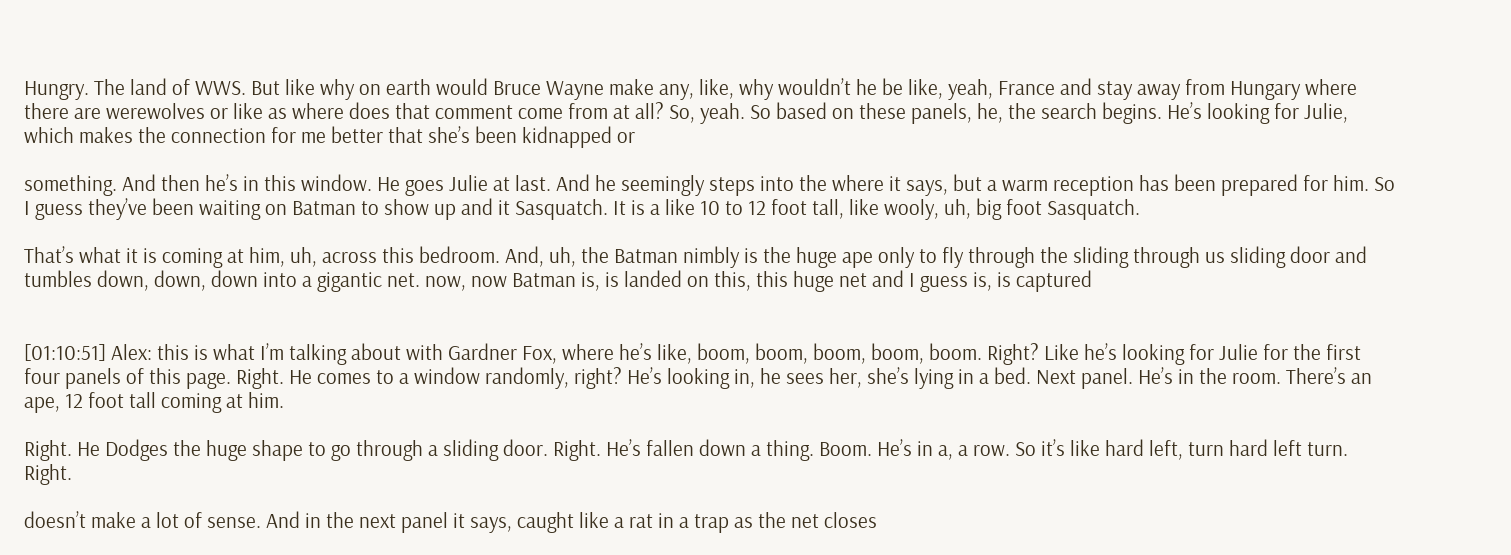Hungry. The land of WWS. But like why on earth would Bruce Wayne make any, like, why wouldn’t he be like, yeah, France and stay away from Hungary where there are werewolves or like as where does that comment come from at all? So, yeah. So based on these panels, he, the search begins. He’s looking for Julie, which makes the connection for me better that she’s been kidnapped or

something. And then he’s in this window. He goes Julie at last. And he seemingly steps into the where it says, but a warm reception has been prepared for him. So I guess they’ve been waiting on Batman to show up and it Sasquatch. It is a like 10 to 12 foot tall, like wooly, uh, big foot Sasquatch.

That’s what it is coming at him, uh, across this bedroom. And, uh, the Batman nimbly is the huge ape only to fly through the sliding through us sliding door and tumbles down, down, down into a gigantic net. now, now Batman is, is landed on this, this huge net and I guess is, is captured


[01:10:51] Alex: this is what I’m talking about with Gardner Fox, where he’s like, boom, boom, boom, boom, boom. Right? Like he’s looking for Julie for the first four panels of this page. Right. He comes to a window randomly, right? He’s looking in, he sees her, she’s lying in a bed. Next panel. He’s in the room. There’s an ape, 12 foot tall coming at him.

Right. He Dodges the huge shape to go through a sliding door. Right. He’s fallen down a thing. Boom. He’s in a, a row. So it’s like hard left, turn hard left turn. Right.

doesn’t make a lot of sense. And in the next panel it says, caught like a rat in a trap as the net closes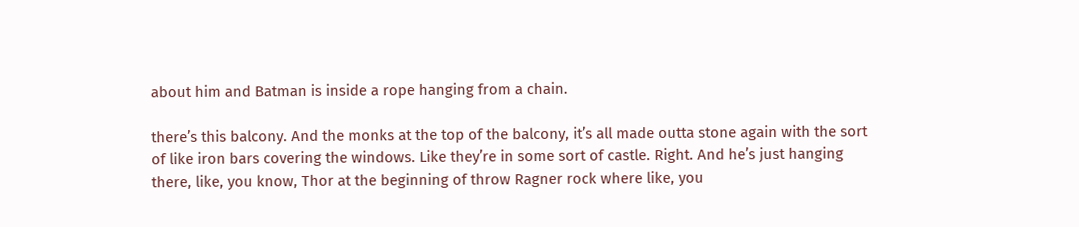about him and Batman is inside a rope hanging from a chain.

there’s this balcony. And the monks at the top of the balcony, it’s all made outta stone again with the sort of like iron bars covering the windows. Like they’re in some sort of castle. Right. And he’s just hanging there, like, you know, Thor at the beginning of throw Ragner rock where like, you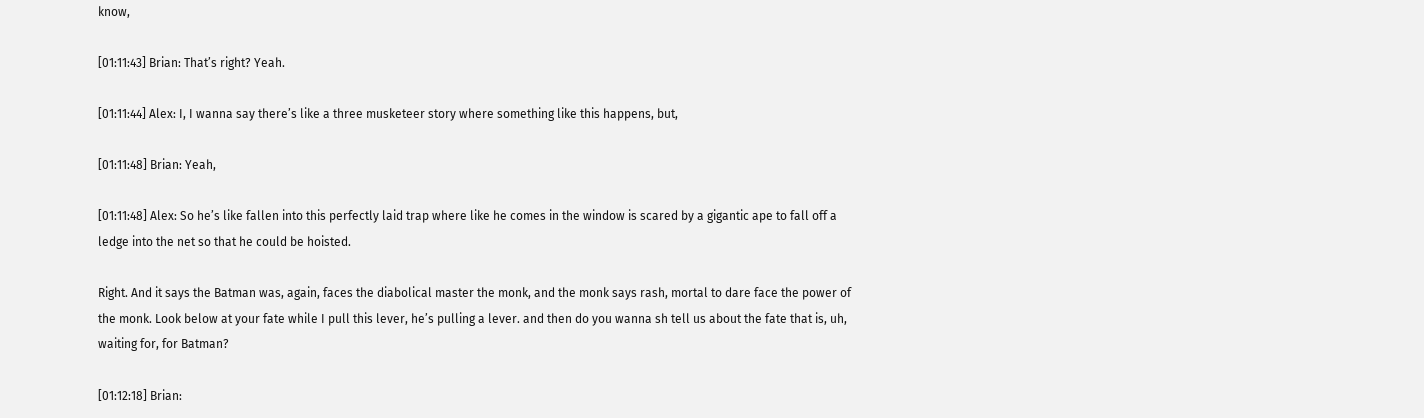know,

[01:11:43] Brian: That’s right? Yeah.

[01:11:44] Alex: I, I wanna say there’s like a three musketeer story where something like this happens, but,

[01:11:48] Brian: Yeah,

[01:11:48] Alex: So he’s like fallen into this perfectly laid trap where like he comes in the window is scared by a gigantic ape to fall off a ledge into the net so that he could be hoisted.

Right. And it says the Batman was, again, faces the diabolical master the monk, and the monk says rash, mortal to dare face the power of the monk. Look below at your fate while I pull this lever, he’s pulling a lever. and then do you wanna sh tell us about the fate that is, uh, waiting for, for Batman?

[01:12:18] Brian: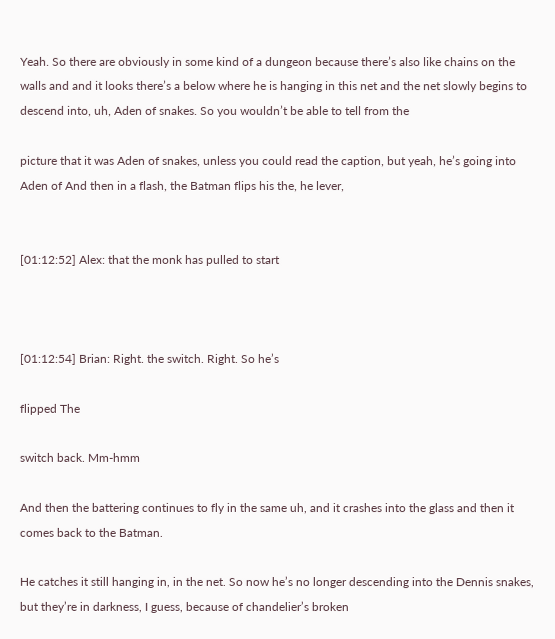Yeah. So there are obviously in some kind of a dungeon because there’s also like chains on the walls and and it looks there’s a below where he is hanging in this net and the net slowly begins to descend into, uh, Aden of snakes. So you wouldn’t be able to tell from the

picture that it was Aden of snakes, unless you could read the caption, but yeah, he’s going into Aden of And then in a flash, the Batman flips his the, he lever,


[01:12:52] Alex: that the monk has pulled to start



[01:12:54] Brian: Right. the switch. Right. So he’s

flipped The

switch back. Mm-hmm

And then the battering continues to fly in the same uh, and it crashes into the glass and then it comes back to the Batman.

He catches it still hanging in, in the net. So now he’s no longer descending into the Dennis snakes, but they’re in darkness, I guess, because of chandelier’s broken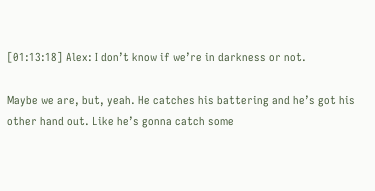[01:13:18] Alex: I don’t know if we’re in darkness or not.

Maybe we are, but, yeah. He catches his battering and he’s got his other hand out. Like he’s gonna catch some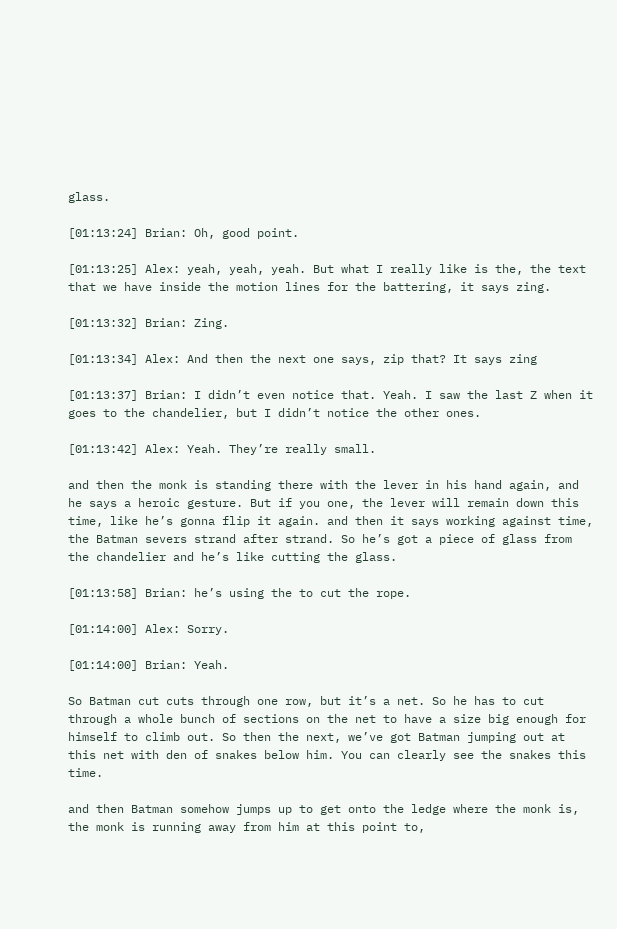glass.

[01:13:24] Brian: Oh, good point.

[01:13:25] Alex: yeah, yeah, yeah. But what I really like is the, the text that we have inside the motion lines for the battering, it says zing.

[01:13:32] Brian: Zing.

[01:13:34] Alex: And then the next one says, zip that? It says zing

[01:13:37] Brian: I didn’t even notice that. Yeah. I saw the last Z when it goes to the chandelier, but I didn’t notice the other ones.

[01:13:42] Alex: Yeah. They’re really small.

and then the monk is standing there with the lever in his hand again, and he says a heroic gesture. But if you one, the lever will remain down this time, like he’s gonna flip it again. and then it says working against time, the Batman severs strand after strand. So he’s got a piece of glass from the chandelier and he’s like cutting the glass.

[01:13:58] Brian: he’s using the to cut the rope.

[01:14:00] Alex: Sorry.

[01:14:00] Brian: Yeah.

So Batman cut cuts through one row, but it’s a net. So he has to cut through a whole bunch of sections on the net to have a size big enough for himself to climb out. So then the next, we’ve got Batman jumping out at this net with den of snakes below him. You can clearly see the snakes this time.

and then Batman somehow jumps up to get onto the ledge where the monk is, the monk is running away from him at this point to,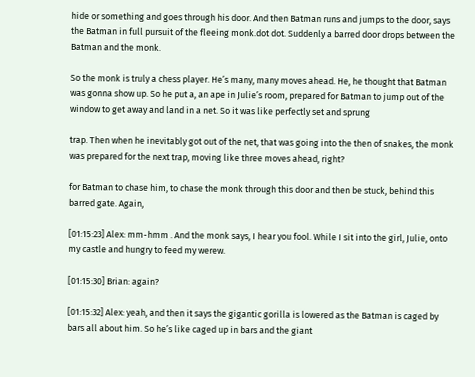hide or something and goes through his door. And then Batman runs and jumps to the door, says the Batman in full pursuit of the fleeing monk.dot dot. Suddenly a barred door drops between the Batman and the monk.

So the monk is truly a chess player. He’s many, many moves ahead. He, he thought that Batman was gonna show up. So he put a, an ape in Julie’s room, prepared for Batman to jump out of the window to get away and land in a net. So it was like perfectly set and sprung

trap. Then when he inevitably got out of the net, that was going into the then of snakes, the monk was prepared for the next trap, moving like three moves ahead, right?

for Batman to chase him, to chase the monk through this door and then be stuck, behind this barred gate. Again,

[01:15:23] Alex: mm-hmm . And the monk says, I hear you fool. While I sit into the girl, Julie, onto my castle and hungry to feed my werew.

[01:15:30] Brian: again?

[01:15:32] Alex: yeah, and then it says the gigantic gorilla is lowered as the Batman is caged by bars all about him. So he’s like caged up in bars and the giant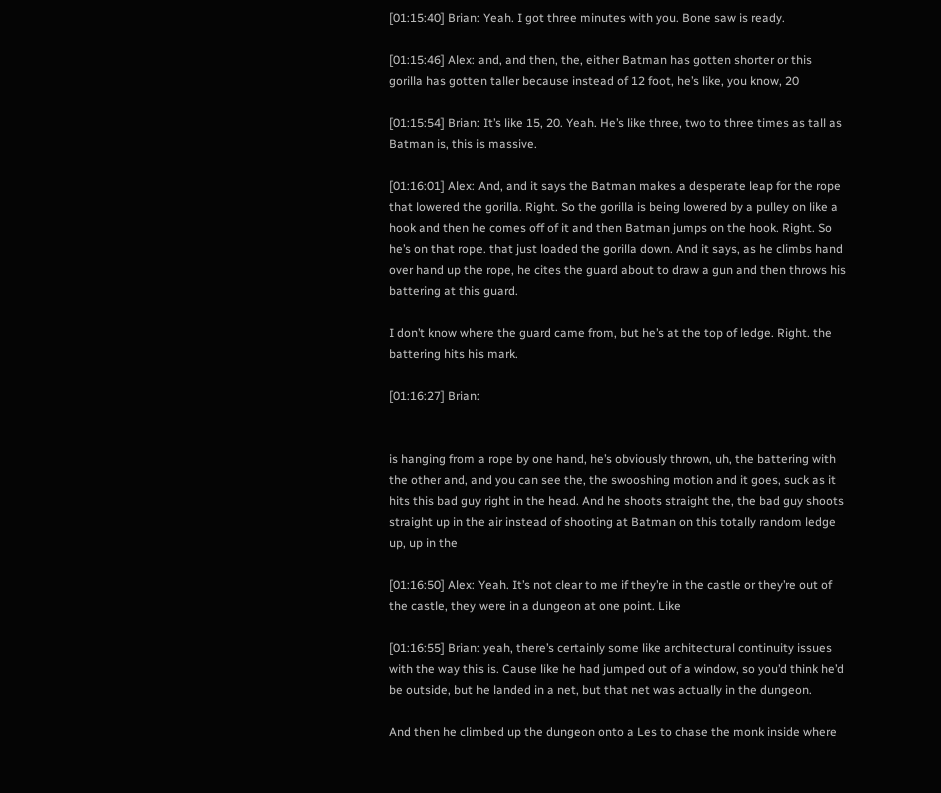[01:15:40] Brian: Yeah. I got three minutes with you. Bone saw is ready.

[01:15:46] Alex: and, and then, the, either Batman has gotten shorter or this gorilla has gotten taller because instead of 12 foot, he’s like, you know, 20

[01:15:54] Brian: It’s like 15, 20. Yeah. He’s like three, two to three times as tall as Batman is, this is massive.

[01:16:01] Alex: And, and it says the Batman makes a desperate leap for the rope that lowered the gorilla. Right. So the gorilla is being lowered by a pulley on like a hook and then he comes off of it and then Batman jumps on the hook. Right. So he’s on that rope. that just loaded the gorilla down. And it says, as he climbs hand over hand up the rope, he cites the guard about to draw a gun and then throws his battering at this guard.

I don’t know where the guard came from, but he’s at the top of ledge. Right. the battering hits his mark.

[01:16:27] Brian:


is hanging from a rope by one hand, he’s obviously thrown, uh, the battering with the other and, and you can see the, the swooshing motion and it goes, suck as it hits this bad guy right in the head. And he shoots straight the, the bad guy shoots straight up in the air instead of shooting at Batman on this totally random ledge up, up in the

[01:16:50] Alex: Yeah. It’s not clear to me if they’re in the castle or they’re out of the castle, they were in a dungeon at one point. Like

[01:16:55] Brian: yeah, there’s certainly some like architectural continuity issues with the way this is. Cause like he had jumped out of a window, so you’d think he’d be outside, but he landed in a net, but that net was actually in the dungeon.

And then he climbed up the dungeon onto a Les to chase the monk inside where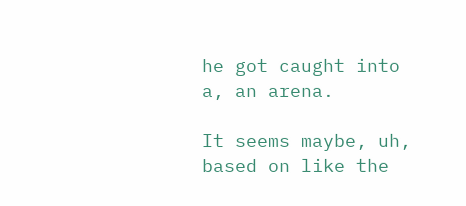he got caught into a, an arena.

It seems maybe, uh, based on like the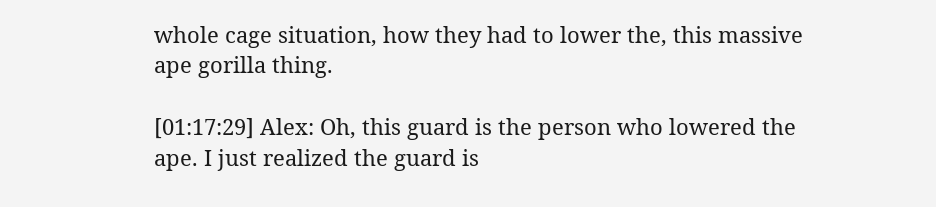whole cage situation, how they had to lower the, this massive ape gorilla thing.

[01:17:29] Alex: Oh, this guard is the person who lowered the ape. I just realized the guard is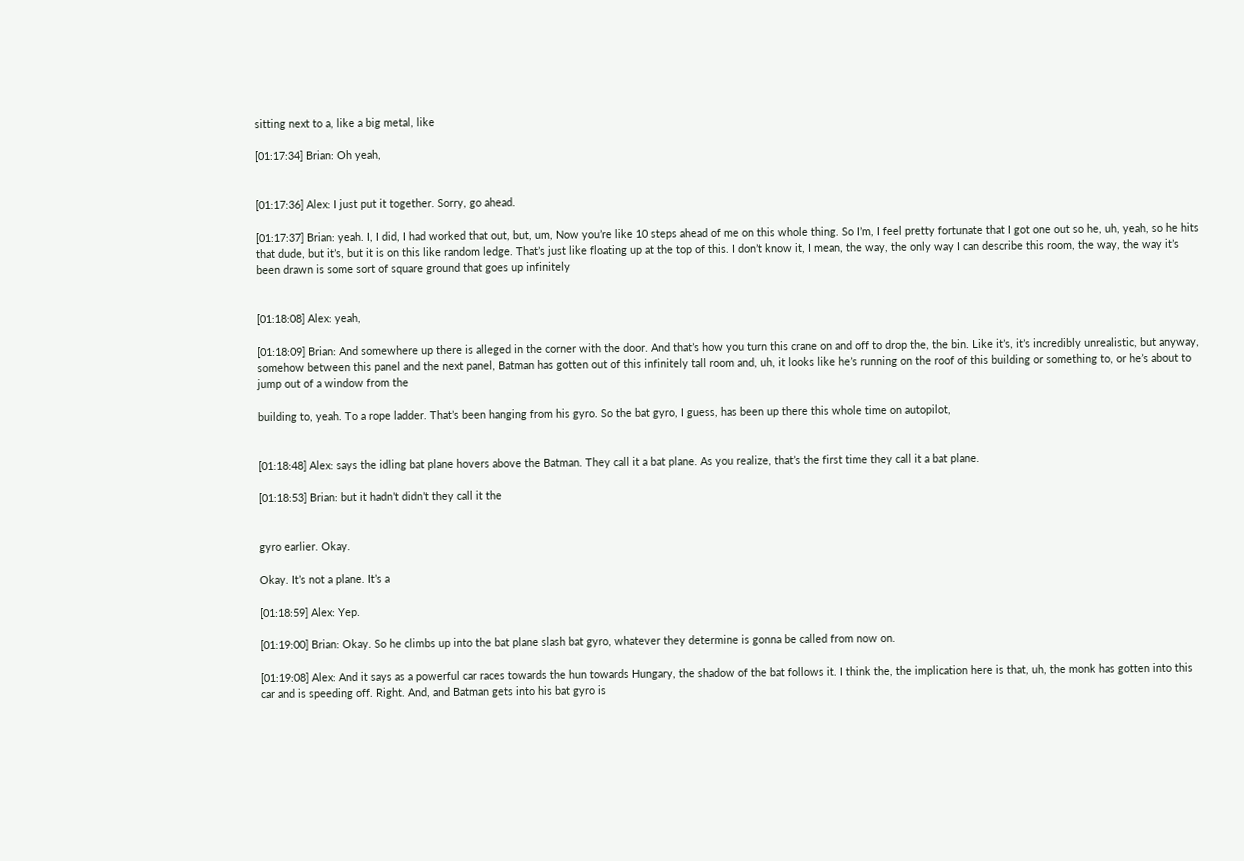sitting next to a, like a big metal, like

[01:17:34] Brian: Oh yeah,


[01:17:36] Alex: I just put it together. Sorry, go ahead.

[01:17:37] Brian: yeah. I, I did, I had worked that out, but, um, Now you’re like 10 steps ahead of me on this whole thing. So I’m, I feel pretty fortunate that I got one out so he, uh, yeah, so he hits that dude, but it’s, but it is on this like random ledge. That’s just like floating up at the top of this. I don’t know it, I mean, the way, the only way I can describe this room, the way, the way it’s been drawn is some sort of square ground that goes up infinitely


[01:18:08] Alex: yeah,

[01:18:09] Brian: And somewhere up there is alleged in the corner with the door. And that’s how you turn this crane on and off to drop the, the bin. Like it’s, it’s incredibly unrealistic, but anyway, somehow between this panel and the next panel, Batman has gotten out of this infinitely tall room and, uh, it looks like he’s running on the roof of this building or something to, or he’s about to jump out of a window from the

building to, yeah. To a rope ladder. That’s been hanging from his gyro. So the bat gyro, I guess, has been up there this whole time on autopilot,


[01:18:48] Alex: says the idling bat plane hovers above the Batman. They call it a bat plane. As you realize, that’s the first time they call it a bat plane.

[01:18:53] Brian: but it hadn’t didn’t they call it the


gyro earlier. Okay.

Okay. It’s not a plane. It’s a

[01:18:59] Alex: Yep.

[01:19:00] Brian: Okay. So he climbs up into the bat plane slash bat gyro, whatever they determine is gonna be called from now on.

[01:19:08] Alex: And it says as a powerful car races towards the hun towards Hungary, the shadow of the bat follows it. I think the, the implication here is that, uh, the monk has gotten into this car and is speeding off. Right. And, and Batman gets into his bat gyro is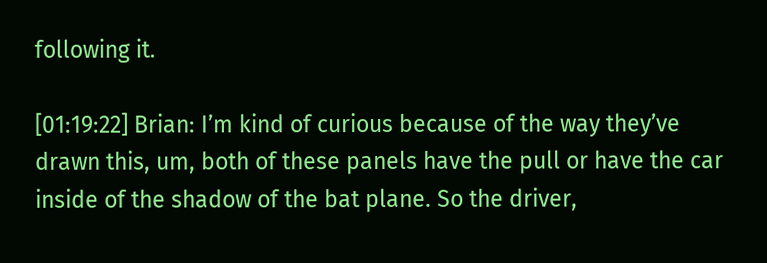following it.

[01:19:22] Brian: I’m kind of curious because of the way they’ve drawn this, um, both of these panels have the pull or have the car inside of the shadow of the bat plane. So the driver,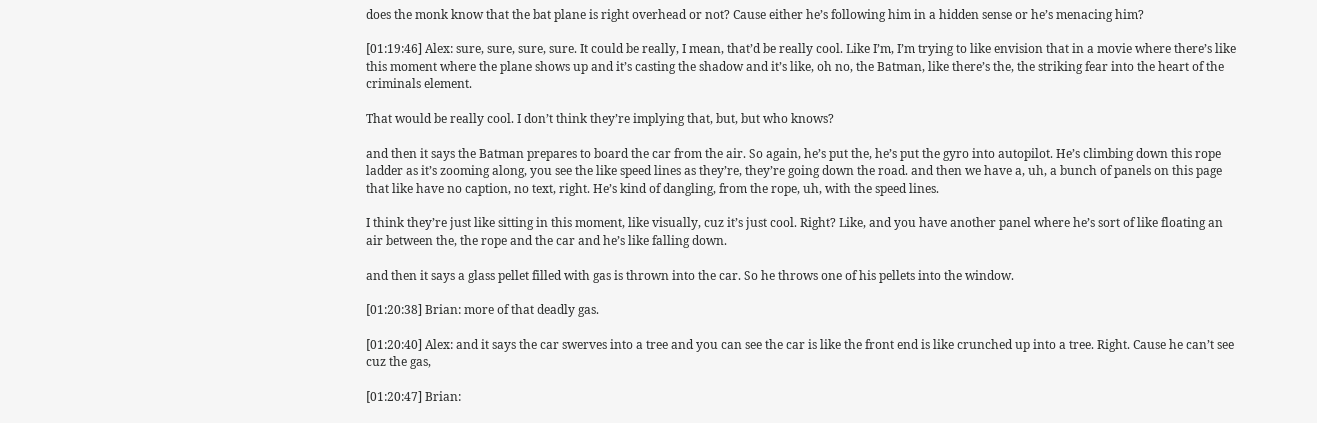does the monk know that the bat plane is right overhead or not? Cause either he’s following him in a hidden sense or he’s menacing him?

[01:19:46] Alex: sure, sure, sure, sure. It could be really, I mean, that’d be really cool. Like I’m, I’m trying to like envision that in a movie where there’s like this moment where the plane shows up and it’s casting the shadow and it’s like, oh no, the Batman, like there’s the, the striking fear into the heart of the criminals element.

That would be really cool. I don’t think they’re implying that, but, but who knows?

and then it says the Batman prepares to board the car from the air. So again, he’s put the, he’s put the gyro into autopilot. He’s climbing down this rope ladder as it’s zooming along, you see the like speed lines as they’re, they’re going down the road. and then we have a, uh, a bunch of panels on this page that like have no caption, no text, right. He’s kind of dangling, from the rope, uh, with the speed lines.

I think they’re just like sitting in this moment, like visually, cuz it’s just cool. Right? Like, and you have another panel where he’s sort of like floating an air between the, the rope and the car and he’s like falling down.

and then it says a glass pellet filled with gas is thrown into the car. So he throws one of his pellets into the window.

[01:20:38] Brian: more of that deadly gas.

[01:20:40] Alex: and it says the car swerves into a tree and you can see the car is like the front end is like crunched up into a tree. Right. Cause he can’t see cuz the gas,

[01:20:47] Brian: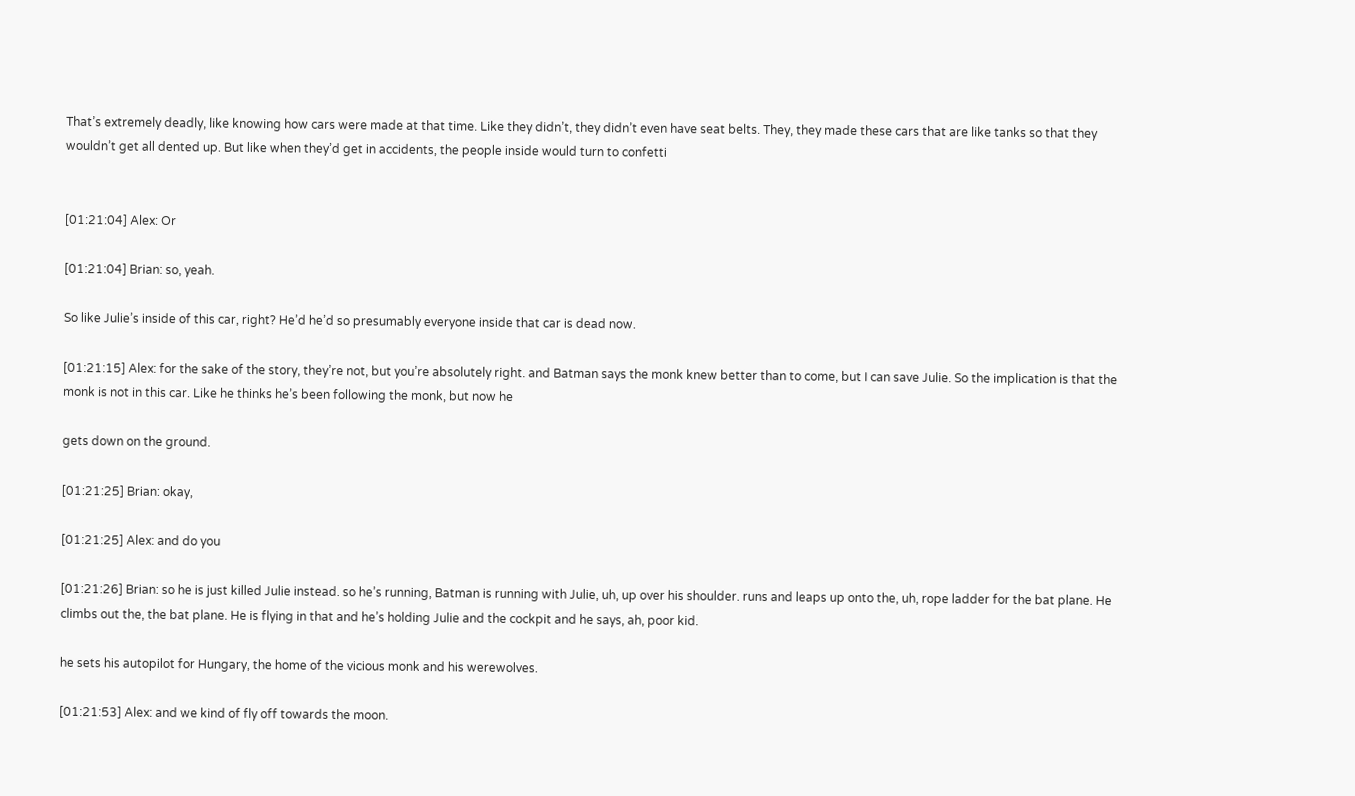That’s extremely deadly, like knowing how cars were made at that time. Like they didn’t, they didn’t even have seat belts. They, they made these cars that are like tanks so that they wouldn’t get all dented up. But like when they’d get in accidents, the people inside would turn to confetti


[01:21:04] Alex: Or

[01:21:04] Brian: so, yeah.

So like Julie’s inside of this car, right? He’d he’d so presumably everyone inside that car is dead now.

[01:21:15] Alex: for the sake of the story, they’re not, but you’re absolutely right. and Batman says the monk knew better than to come, but I can save Julie. So the implication is that the monk is not in this car. Like he thinks he’s been following the monk, but now he

gets down on the ground.

[01:21:25] Brian: okay,

[01:21:25] Alex: and do you

[01:21:26] Brian: so he is just killed Julie instead. so he’s running, Batman is running with Julie, uh, up over his shoulder. runs and leaps up onto the, uh, rope ladder for the bat plane. He climbs out the, the bat plane. He is flying in that and he’s holding Julie and the cockpit and he says, ah, poor kid.

he sets his autopilot for Hungary, the home of the vicious monk and his werewolves.

[01:21:53] Alex: and we kind of fly off towards the moon.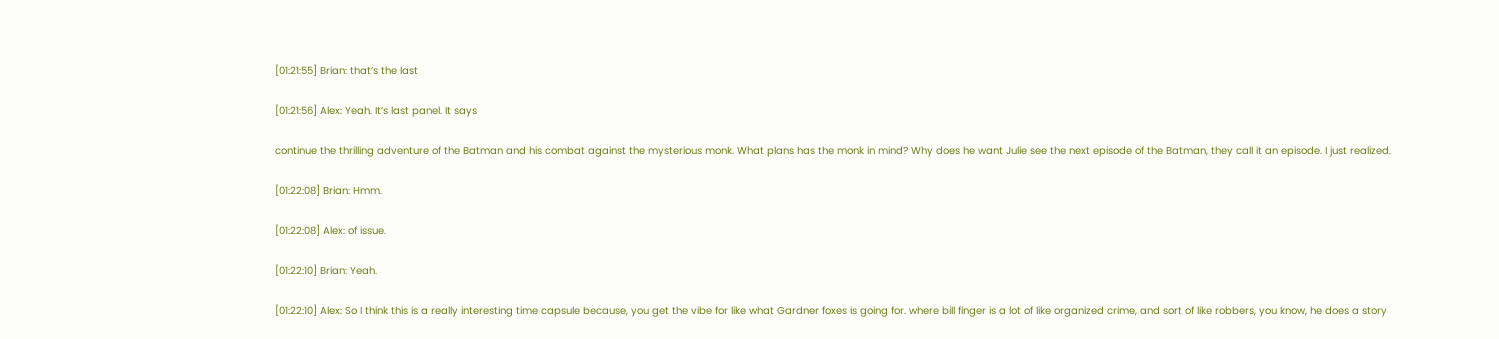[01:21:55] Brian: that’s the last

[01:21:56] Alex: Yeah. It’s last panel. It says

continue the thrilling adventure of the Batman and his combat against the mysterious monk. What plans has the monk in mind? Why does he want Julie see the next episode of the Batman, they call it an episode. I just realized.

[01:22:08] Brian: Hmm.

[01:22:08] Alex: of issue.

[01:22:10] Brian: Yeah.

[01:22:10] Alex: So I think this is a really interesting time capsule because, you get the vibe for like what Gardner foxes is going for. where bill finger is a lot of like organized crime, and sort of like robbers, you know, he does a story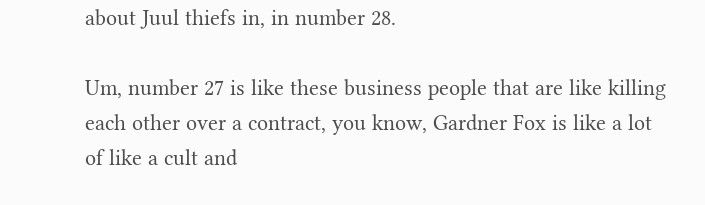about Juul thiefs in, in number 28.

Um, number 27 is like these business people that are like killing each other over a contract, you know, Gardner Fox is like a lot of like a cult and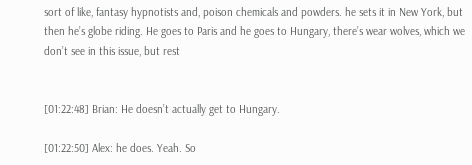sort of like, fantasy hypnotists and, poison chemicals and powders. he sets it in New York, but then he’s globe riding. He goes to Paris and he goes to Hungary, there’s wear wolves, which we don’t see in this issue, but rest


[01:22:48] Brian: He doesn’t actually get to Hungary.

[01:22:50] Alex: he does. Yeah. So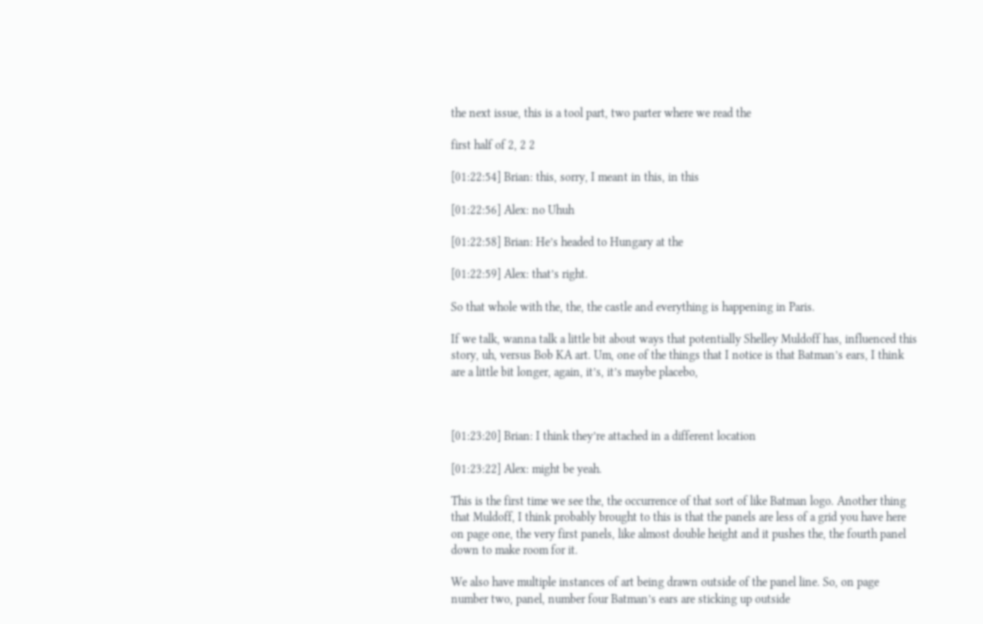the next issue, this is a tool part, two parter where we read the

first half of 2, 2 2

[01:22:54] Brian: this, sorry, I meant in this, in this

[01:22:56] Alex: no Uhuh

[01:22:58] Brian: He’s headed to Hungary at the

[01:22:59] Alex: that’s right.

So that whole with the, the, the castle and everything is happening in Paris.

If we talk, wanna talk a little bit about ways that potentially Shelley Muldoff has, influenced this story, uh, versus Bob KA art. Um, one of the things that I notice is that Batman’s ears, I think are a little bit longer, again, it’s, it’s maybe placebo,



[01:23:20] Brian: I think they’re attached in a different location

[01:23:22] Alex: might be yeah.

This is the first time we see the, the occurrence of that sort of like Batman logo. Another thing that Muldoff, I think probably brought to this is that the panels are less of a grid you have here on page one, the very first panels, like almost double height and it pushes the, the fourth panel down to make room for it.

We also have multiple instances of art being drawn outside of the panel line. So, on page number two, panel, number four Batman’s ears are sticking up outside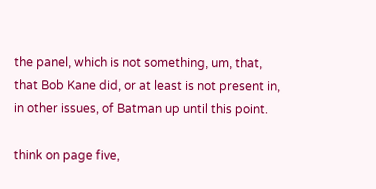the panel, which is not something, um, that, that Bob Kane did, or at least is not present in, in other issues, of Batman up until this point.

think on page five,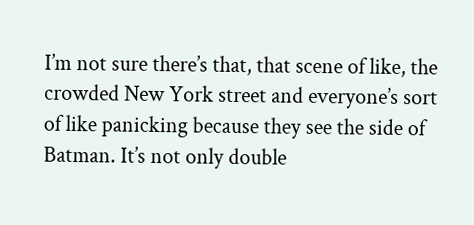I’m not sure there’s that, that scene of like, the crowded New York street and everyone’s sort of like panicking because they see the side of Batman. It’s not only double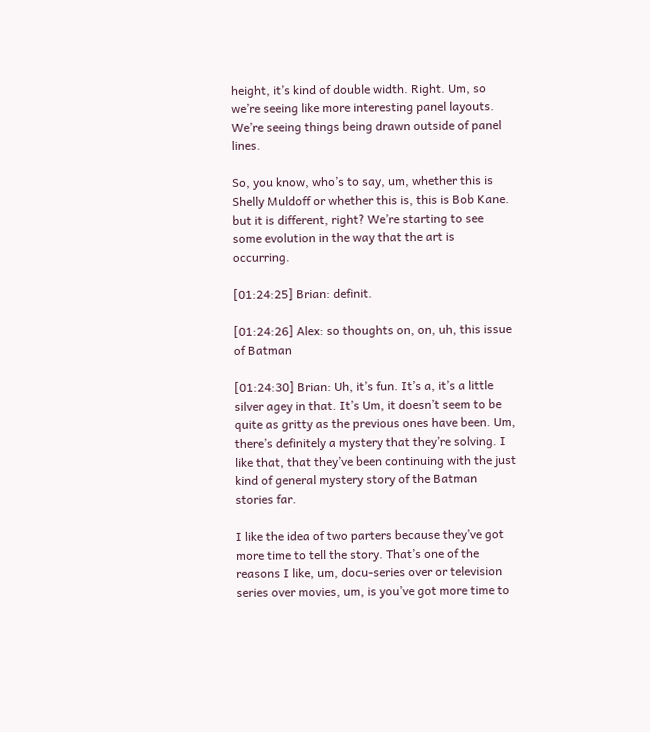height, it’s kind of double width. Right. Um, so we’re seeing like more interesting panel layouts. We’re seeing things being drawn outside of panel lines.

So, you know, who’s to say, um, whether this is Shelly Muldoff or whether this is, this is Bob Kane. but it is different, right? We’re starting to see some evolution in the way that the art is occurring.

[01:24:25] Brian: definit.

[01:24:26] Alex: so thoughts on, on, uh, this issue of Batman

[01:24:30] Brian: Uh, it’s fun. It’s a, it’s a little silver agey in that. It’s Um, it doesn’t seem to be quite as gritty as the previous ones have been. Um, there’s definitely a mystery that they’re solving. I like that, that they’ve been continuing with the just kind of general mystery story of the Batman stories far.

I like the idea of two parters because they’ve got more time to tell the story. That’s one of the reasons I like, um, docu-series over or television series over movies, um, is you’ve got more time to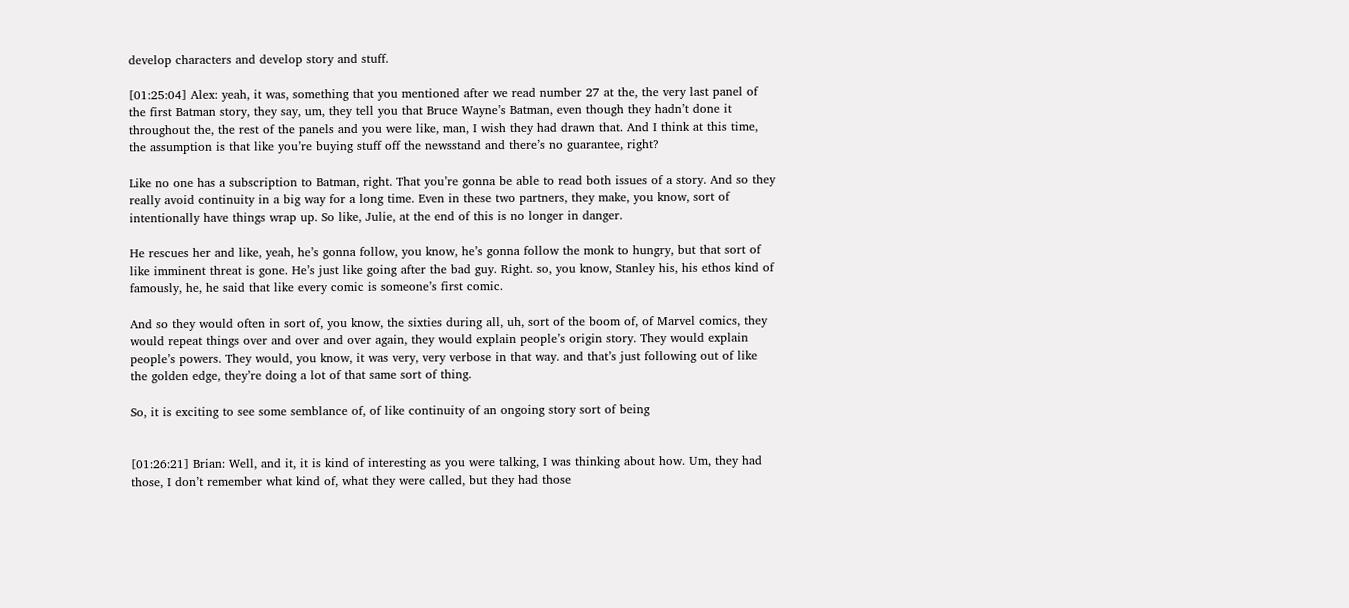develop characters and develop story and stuff.

[01:25:04] Alex: yeah, it was, something that you mentioned after we read number 27 at the, the very last panel of the first Batman story, they say, um, they tell you that Bruce Wayne’s Batman, even though they hadn’t done it throughout the, the rest of the panels and you were like, man, I wish they had drawn that. And I think at this time, the assumption is that like you’re buying stuff off the newsstand and there’s no guarantee, right?

Like no one has a subscription to Batman, right. That you’re gonna be able to read both issues of a story. And so they really avoid continuity in a big way for a long time. Even in these two partners, they make, you know, sort of intentionally have things wrap up. So like, Julie, at the end of this is no longer in danger.

He rescues her and like, yeah, he’s gonna follow, you know, he’s gonna follow the monk to hungry, but that sort of like imminent threat is gone. He’s just like going after the bad guy. Right. so, you know, Stanley his, his ethos kind of famously, he, he said that like every comic is someone’s first comic.

And so they would often in sort of, you know, the sixties during all, uh, sort of the boom of, of Marvel comics, they would repeat things over and over and over again, they would explain people’s origin story. They would explain people’s powers. They would, you know, it was very, very verbose in that way. and that’s just following out of like the golden edge, they’re doing a lot of that same sort of thing.

So, it is exciting to see some semblance of, of like continuity of an ongoing story sort of being


[01:26:21] Brian: Well, and it, it is kind of interesting as you were talking, I was thinking about how. Um, they had those, I don’t remember what kind of, what they were called, but they had those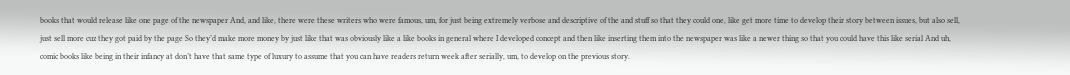books that would release like one page of the newspaper And, and like, there were these writers who were famous, um, for just being extremely verbose and descriptive of the and stuff so that they could one, like get more time to develop their story between issues, but also sell, just sell more cuz they got paid by the page So they’d make more money by just like that was obviously like a like books in general where I developed concept and then like inserting them into the newspaper was like a newer thing so that you could have this like serial And uh, comic books like being in their infancy at don’t have that same type of luxury to assume that you can have readers return week after serially, um, to develop on the previous story.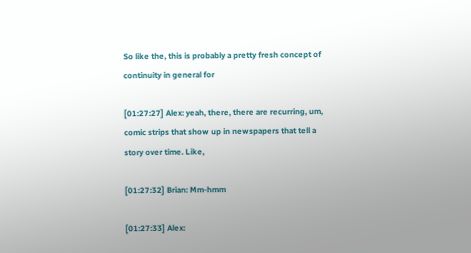So like the, this is probably a pretty fresh concept of continuity in general for

[01:27:27] Alex: yeah, there, there are recurring, um, comic strips that show up in newspapers that tell a story over time. Like,

[01:27:32] Brian: Mm-hmm

[01:27:33] Alex: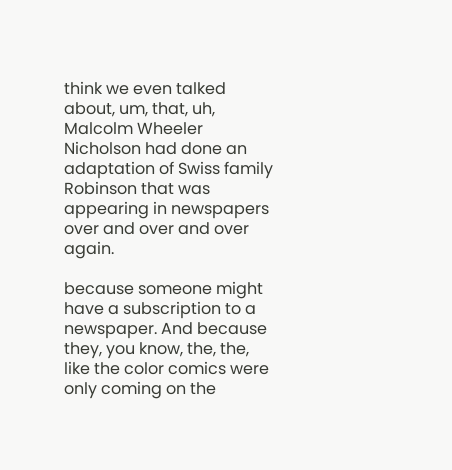think we even talked about, um, that, uh, Malcolm Wheeler Nicholson had done an adaptation of Swiss family Robinson that was appearing in newspapers over and over and over again.

because someone might have a subscription to a newspaper. And because they, you know, the, the, like the color comics were only coming on the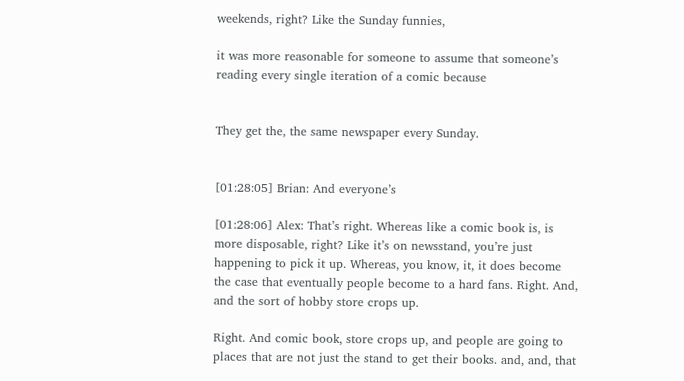weekends, right? Like the Sunday funnies,

it was more reasonable for someone to assume that someone’s reading every single iteration of a comic because


They get the, the same newspaper every Sunday.


[01:28:05] Brian: And everyone’s

[01:28:06] Alex: That’s right. Whereas like a comic book is, is more disposable, right? Like it’s on newsstand, you’re just happening to pick it up. Whereas, you know, it, it does become the case that eventually people become to a hard fans. Right. And, and the sort of hobby store crops up.

Right. And comic book, store crops up, and people are going to places that are not just the stand to get their books. and, and, that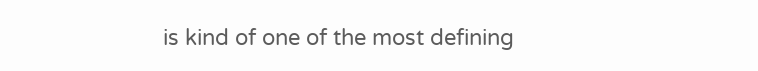is kind of one of the most defining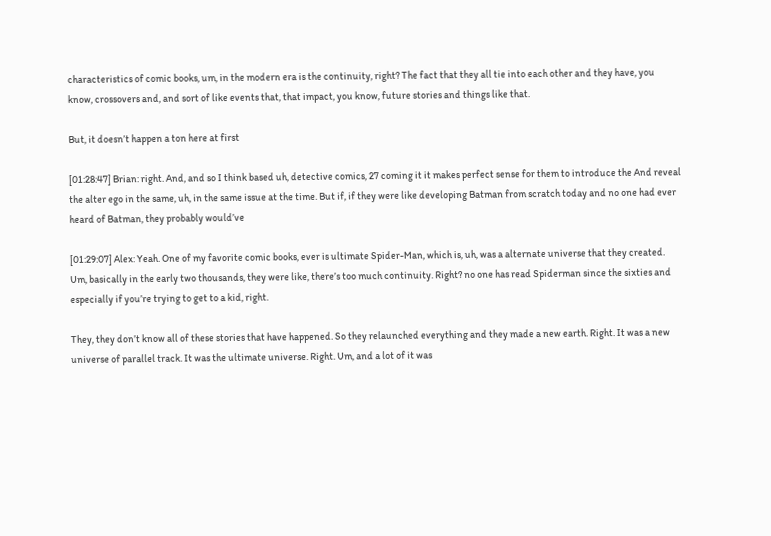characteristics of comic books, um, in the modern era is the continuity, right? The fact that they all tie into each other and they have, you know, crossovers and, and sort of like events that, that impact, you know, future stories and things like that.

But, it doesn’t happen a ton here at first

[01:28:47] Brian: right. And, and so I think based uh, detective comics, 27 coming it it makes perfect sense for them to introduce the And reveal the alter ego in the same, uh, in the same issue at the time. But if, if they were like developing Batman from scratch today and no one had ever heard of Batman, they probably would’ve

[01:29:07] Alex: Yeah. One of my favorite comic books, ever is ultimate Spider-Man, which is, uh, was a alternate universe that they created. Um, basically in the early two thousands, they were like, there’s too much continuity. Right? no one has read Spiderman since the sixties and especially if you’re trying to get to a kid, right.

They, they don’t know all of these stories that have happened. So they relaunched everything and they made a new earth. Right. It was a new universe of parallel track. It was the ultimate universe. Right. Um, and a lot of it was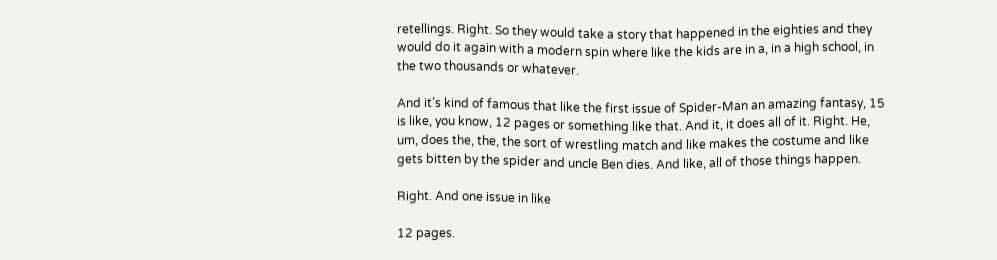retellings. Right. So they would take a story that happened in the eighties and they would do it again with a modern spin where like the kids are in a, in a high school, in the two thousands or whatever.

And it’s kind of famous that like the first issue of Spider-Man an amazing fantasy, 15 is like, you know, 12 pages or something like that. And it, it does all of it. Right. He, um, does the, the, the sort of wrestling match and like makes the costume and like gets bitten by the spider and uncle Ben dies. And like, all of those things happen.

Right. And one issue in like

12 pages.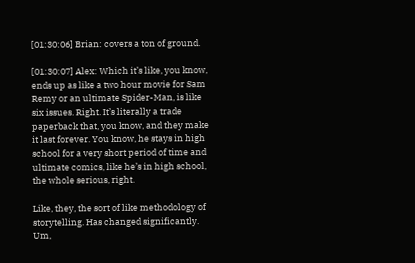[01:30:06] Brian: covers a ton of ground.

[01:30:07] Alex: Which it’s like, you know, ends up as like a two hour movie for Sam Remy or an ultimate Spider-Man, is like six issues. Right. It’s literally a trade paperback that, you know, and they make it last forever. You know, he stays in high school for a very short period of time and ultimate comics, like he’s in high school, the whole serious, right.

Like, they, the sort of like methodology of storytelling. Has changed significantly. Um,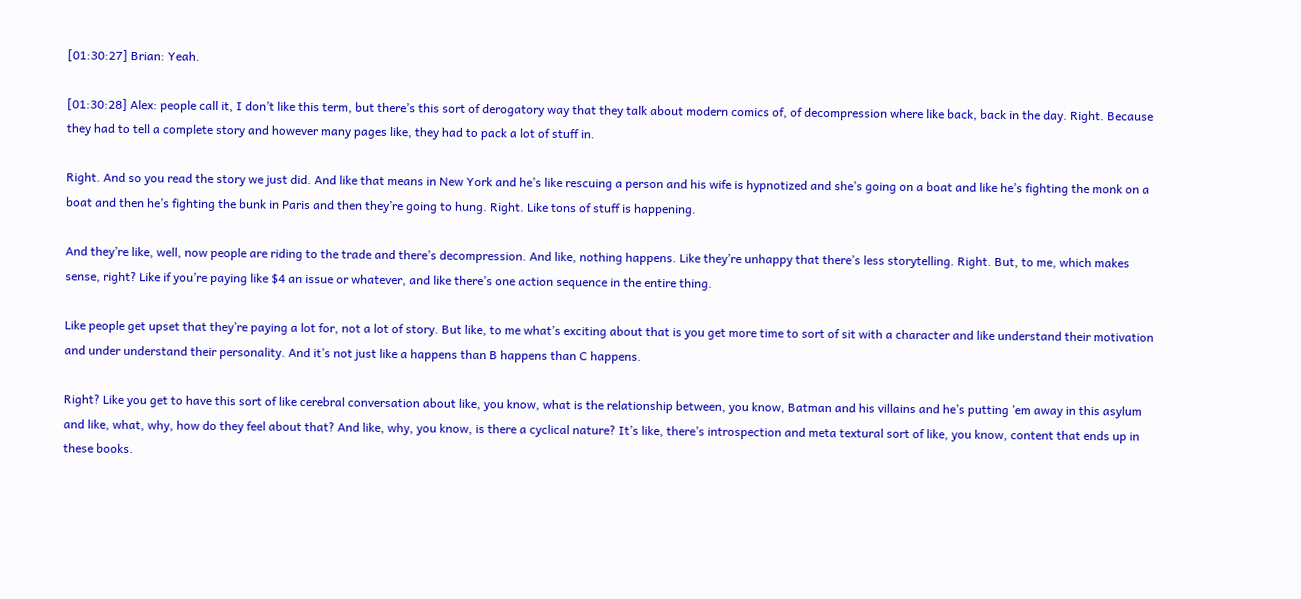[01:30:27] Brian: Yeah.

[01:30:28] Alex: people call it, I don’t like this term, but there’s this sort of derogatory way that they talk about modern comics of, of decompression where like back, back in the day. Right. Because they had to tell a complete story and however many pages like, they had to pack a lot of stuff in.

Right. And so you read the story we just did. And like that means in New York and he’s like rescuing a person and his wife is hypnotized and she’s going on a boat and like he’s fighting the monk on a boat and then he’s fighting the bunk in Paris and then they’re going to hung. Right. Like tons of stuff is happening.

And they’re like, well, now people are riding to the trade and there’s decompression. And like, nothing happens. Like they’re unhappy that there’s less storytelling. Right. But, to me, which makes sense, right? Like if you’re paying like $4 an issue or whatever, and like there’s one action sequence in the entire thing.

Like people get upset that they’re paying a lot for, not a lot of story. But like, to me what’s exciting about that is you get more time to sort of sit with a character and like understand their motivation and under understand their personality. And it’s not just like a happens than B happens than C happens.

Right? Like you get to have this sort of like cerebral conversation about like, you know, what is the relationship between, you know, Batman and his villains and he’s putting ’em away in this asylum and like, what, why, how do they feel about that? And like, why, you know, is there a cyclical nature? It’s like, there’s introspection and meta textural sort of like, you know, content that ends up in these books.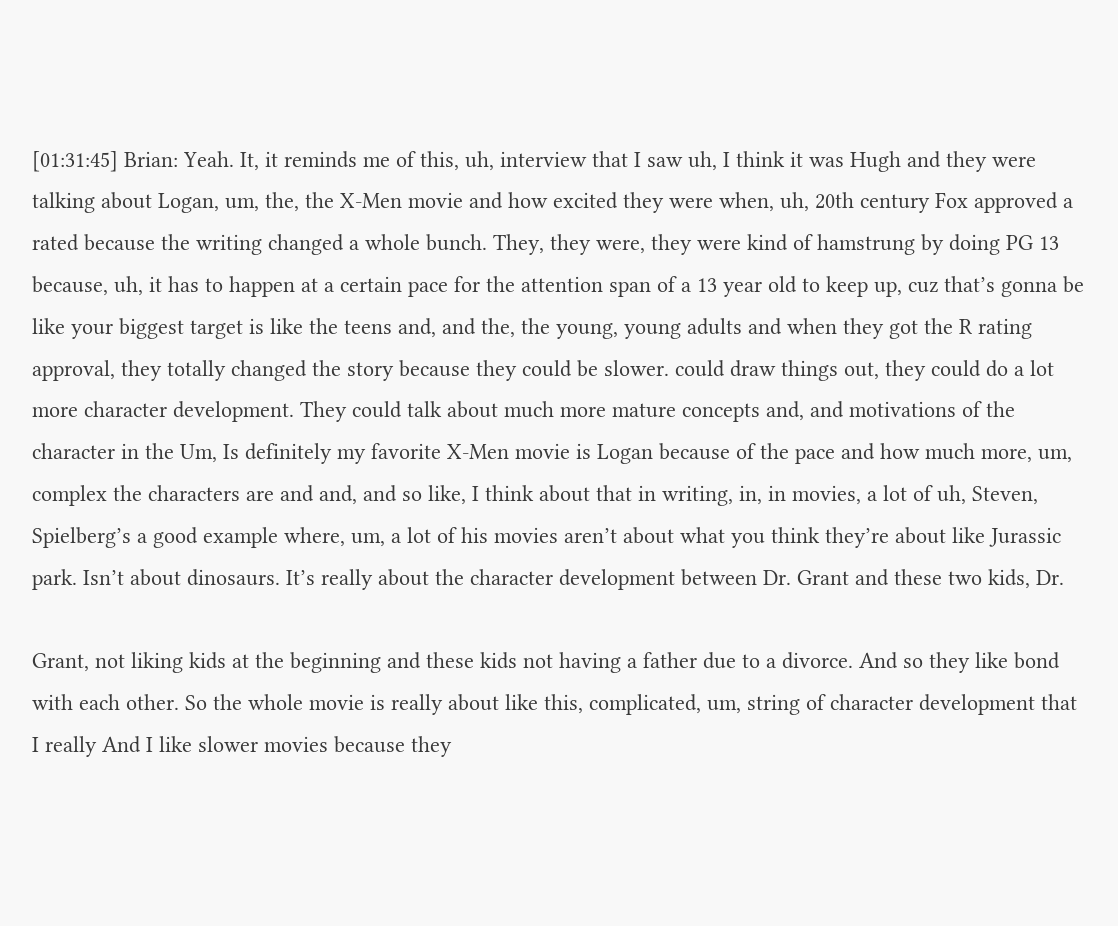[01:31:45] Brian: Yeah. It, it reminds me of this, uh, interview that I saw uh, I think it was Hugh and they were talking about Logan, um, the, the X-Men movie and how excited they were when, uh, 20th century Fox approved a rated because the writing changed a whole bunch. They, they were, they were kind of hamstrung by doing PG 13 because, uh, it has to happen at a certain pace for the attention span of a 13 year old to keep up, cuz that’s gonna be like your biggest target is like the teens and, and the, the young, young adults and when they got the R rating approval, they totally changed the story because they could be slower. could draw things out, they could do a lot more character development. They could talk about much more mature concepts and, and motivations of the character in the Um, Is definitely my favorite X-Men movie is Logan because of the pace and how much more, um, complex the characters are and and, and so like, I think about that in writing, in, in movies, a lot of uh, Steven, Spielberg’s a good example where, um, a lot of his movies aren’t about what you think they’re about like Jurassic park. Isn’t about dinosaurs. It’s really about the character development between Dr. Grant and these two kids, Dr.

Grant, not liking kids at the beginning and these kids not having a father due to a divorce. And so they like bond with each other. So the whole movie is really about like this, complicated, um, string of character development that I really And I like slower movies because they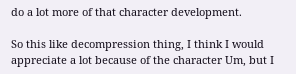do a lot more of that character development.

So this like decompression thing, I think I would appreciate a lot because of the character Um, but I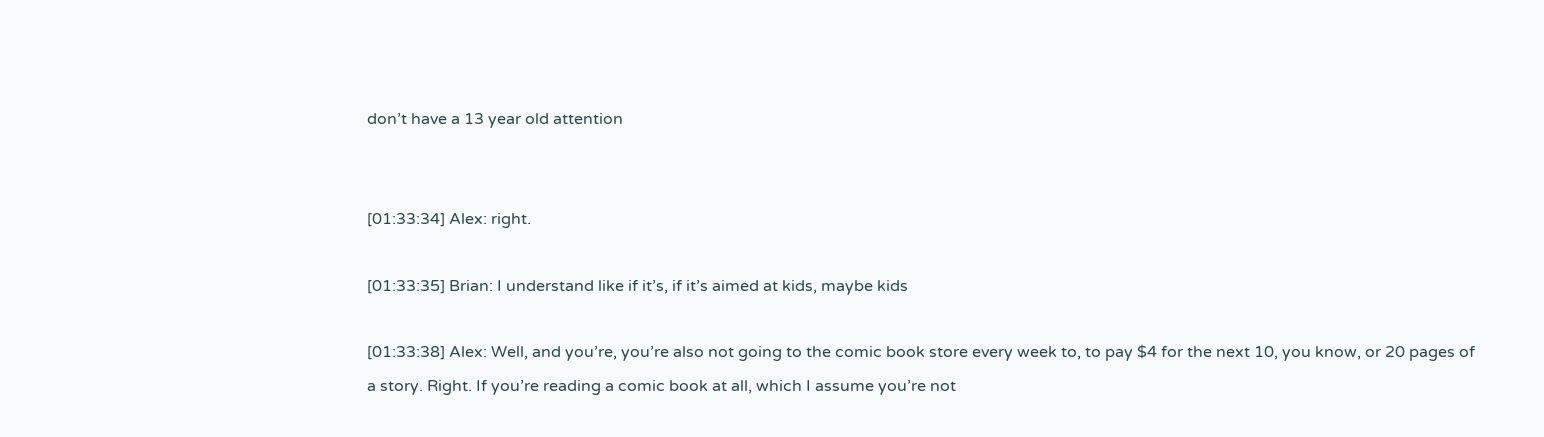don’t have a 13 year old attention


[01:33:34] Alex: right.

[01:33:35] Brian: I understand like if it’s, if it’s aimed at kids, maybe kids

[01:33:38] Alex: Well, and you’re, you’re also not going to the comic book store every week to, to pay $4 for the next 10, you know, or 20 pages of a story. Right. If you’re reading a comic book at all, which I assume you’re not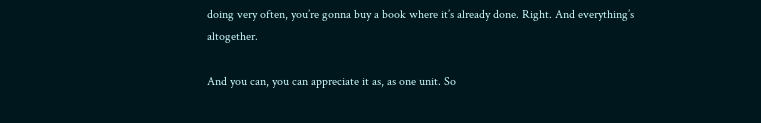doing very often, you’re gonna buy a book where it’s already done. Right. And everything’s altogether.

And you can, you can appreciate it as, as one unit. So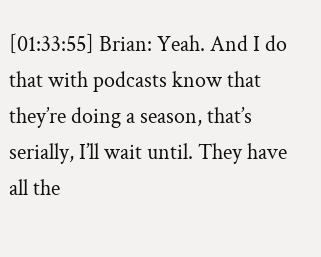[01:33:55] Brian: Yeah. And I do that with podcasts know that they’re doing a season, that’s serially, I’ll wait until. They have all the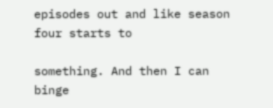episodes out and like season four starts to

something. And then I can binge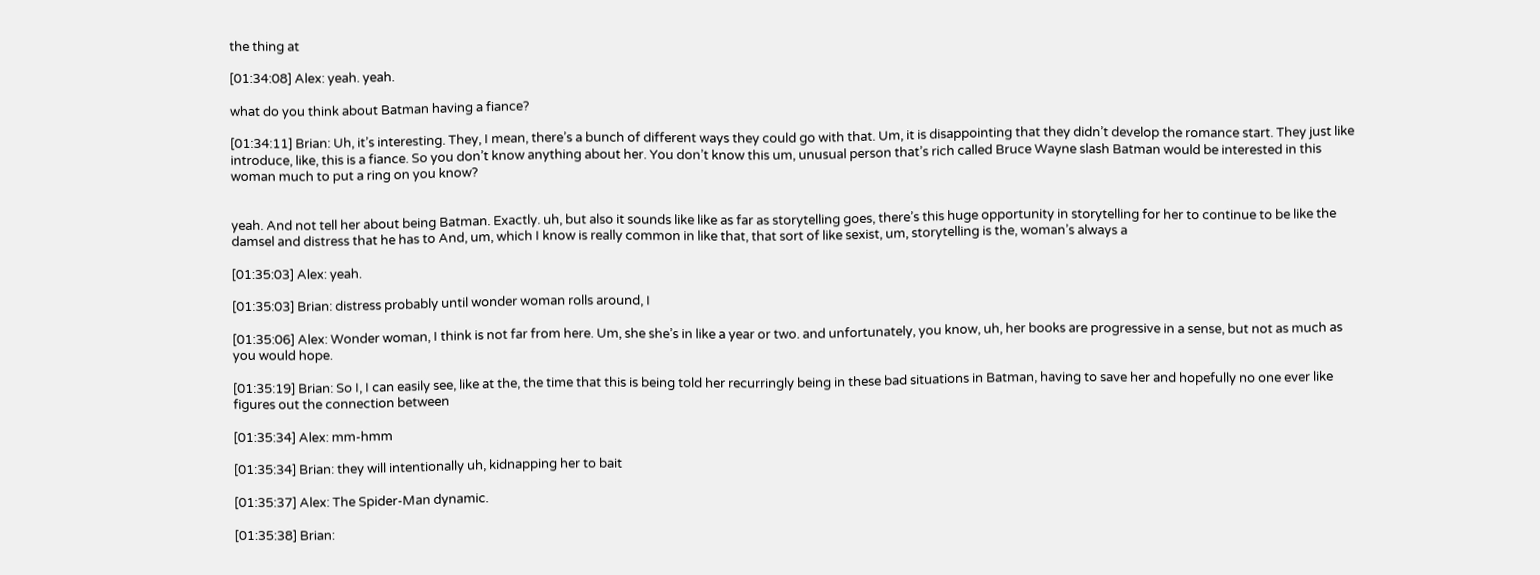the thing at

[01:34:08] Alex: yeah. yeah.

what do you think about Batman having a fiance?

[01:34:11] Brian: Uh, it’s interesting. They, I mean, there’s a bunch of different ways they could go with that. Um, it is disappointing that they didn’t develop the romance start. They just like introduce, like, this is a fiance. So you don’t know anything about her. You don’t know this um, unusual person that’s rich called Bruce Wayne slash Batman would be interested in this woman much to put a ring on you know?


yeah. And not tell her about being Batman. Exactly. uh, but also it sounds like like as far as storytelling goes, there’s this huge opportunity in storytelling for her to continue to be like the damsel and distress that he has to And, um, which I know is really common in like that, that sort of like sexist, um, storytelling is the, woman’s always a

[01:35:03] Alex: yeah.

[01:35:03] Brian: distress probably until wonder woman rolls around, I

[01:35:06] Alex: Wonder woman, I think is not far from here. Um, she she’s in like a year or two. and unfortunately, you know, uh, her books are progressive in a sense, but not as much as you would hope.

[01:35:19] Brian: So I, I can easily see, like at the, the time that this is being told her recurringly being in these bad situations in Batman, having to save her and hopefully no one ever like figures out the connection between

[01:35:34] Alex: mm-hmm

[01:35:34] Brian: they will intentionally uh, kidnapping her to bait

[01:35:37] Alex: The Spider-Man dynamic.

[01:35:38] Brian: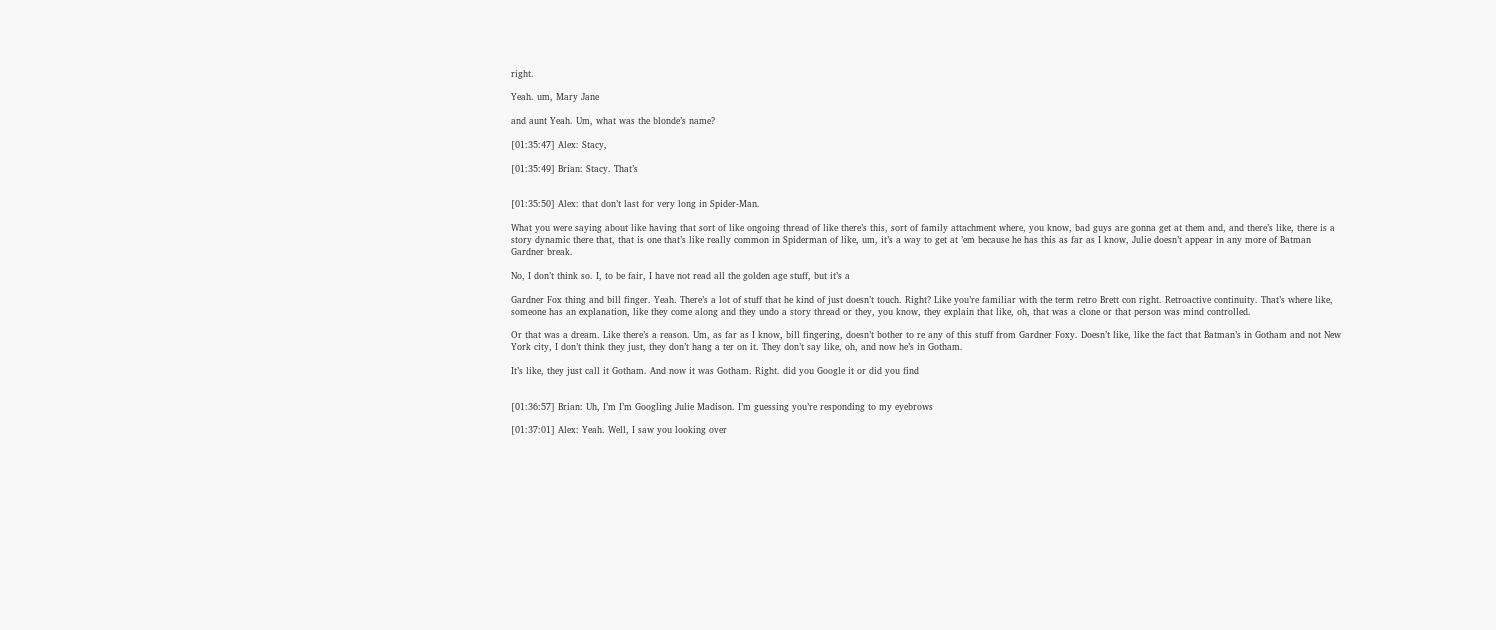right.

Yeah. um, Mary Jane

and aunt Yeah. Um, what was the blonde’s name?

[01:35:47] Alex: Stacy,

[01:35:49] Brian: Stacy. That’s


[01:35:50] Alex: that don’t last for very long in Spider-Man.

What you were saying about like having that sort of like ongoing thread of like there’s this, sort of family attachment where, you know, bad guys are gonna get at them and, and there’s like, there is a story dynamic there that, that is one that’s like really common in Spiderman of like, um, it’s a way to get at ’em because he has this as far as I know, Julie doesn’t appear in any more of Batman Gardner break.

No, I don’t think so. I, to be fair, I have not read all the golden age stuff, but it’s a

Gardner Fox thing and bill finger. Yeah. There’s a lot of stuff that he kind of just doesn’t touch. Right? Like you’re familiar with the term retro Brett con right. Retroactive continuity. That’s where like, someone has an explanation, like they come along and they undo a story thread or they, you know, they explain that like, oh, that was a clone or that person was mind controlled.

Or that was a dream. Like there’s a reason. Um, as far as I know, bill fingering, doesn’t bother to re any of this stuff from Gardner Foxy. Doesn’t like, like the fact that Batman’s in Gotham and not New York city, I don’t think they just, they don’t hang a ter on it. They don’t say like, oh, and now he’s in Gotham.

It’s like, they just call it Gotham. And now it was Gotham. Right. did you Google it or did you find


[01:36:57] Brian: Uh, I’m I’m Googling Julie Madison. I’m guessing you’re responding to my eyebrows

[01:37:01] Alex: Yeah. Well, I saw you looking over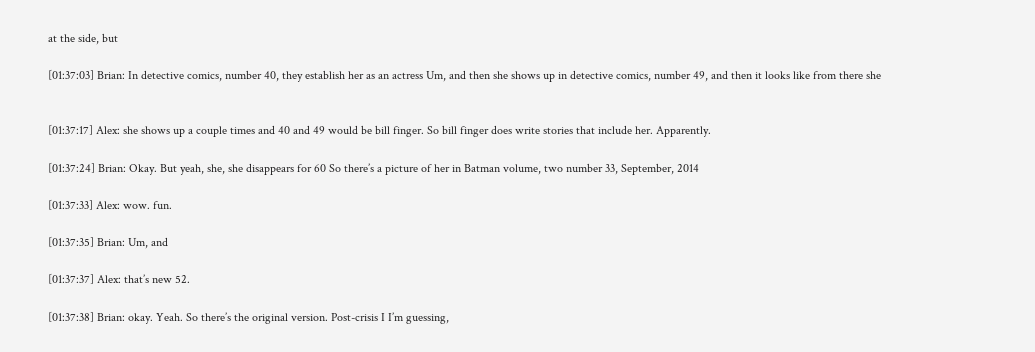at the side, but

[01:37:03] Brian: In detective comics, number 40, they establish her as an actress Um, and then she shows up in detective comics, number 49, and then it looks like from there she


[01:37:17] Alex: she shows up a couple times and 40 and 49 would be bill finger. So bill finger does write stories that include her. Apparently.

[01:37:24] Brian: Okay. But yeah, she, she disappears for 60 So there’s a picture of her in Batman volume, two number 33, September, 2014

[01:37:33] Alex: wow. fun.

[01:37:35] Brian: Um, and

[01:37:37] Alex: that’s new 52.

[01:37:38] Brian: okay. Yeah. So there’s the original version. Post-crisis I I’m guessing,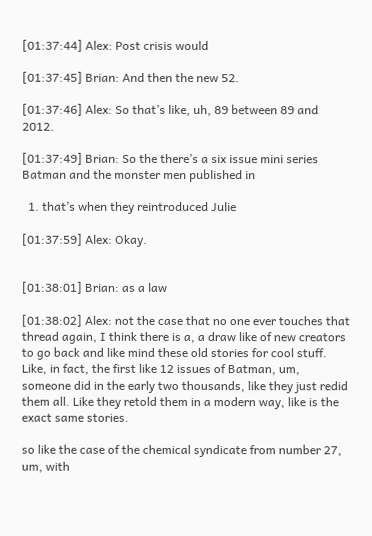[01:37:44] Alex: Post crisis would

[01:37:45] Brian: And then the new 52.

[01:37:46] Alex: So that’s like, uh, 89 between 89 and 2012.

[01:37:49] Brian: So the there’s a six issue mini series Batman and the monster men published in

  1. that’s when they reintroduced Julie

[01:37:59] Alex: Okay.


[01:38:01] Brian: as a law

[01:38:02] Alex: not the case that no one ever touches that thread again, I think there is a, a draw like of new creators to go back and like mind these old stories for cool stuff. Like, in fact, the first like 12 issues of Batman, um, someone did in the early two thousands, like they just redid them all. Like they retold them in a modern way, like is the exact same stories.

so like the case of the chemical syndicate from number 27, um, with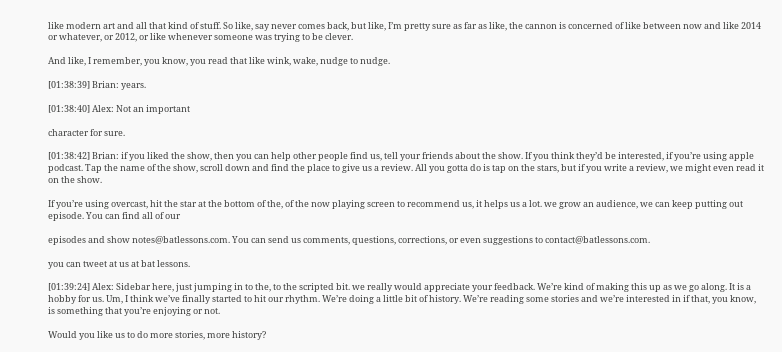like modern art and all that kind of stuff. So like, say never comes back, but like, I’m pretty sure as far as like, the cannon is concerned of like between now and like 2014 or whatever, or 2012, or like whenever someone was trying to be clever.

And like, I remember, you know, you read that like wink, wake, nudge to nudge.

[01:38:39] Brian: years.

[01:38:40] Alex: Not an important

character for sure.

[01:38:42] Brian: if you liked the show, then you can help other people find us, tell your friends about the show. If you think they’d be interested, if you’re using apple podcast. Tap the name of the show, scroll down and find the place to give us a review. All you gotta do is tap on the stars, but if you write a review, we might even read it on the show.

If you’re using overcast, hit the star at the bottom of the, of the now playing screen to recommend us, it helps us a lot. we grow an audience, we can keep putting out episode. You can find all of our

episodes and show notes@batlessons.com. You can send us comments, questions, corrections, or even suggestions to contact@batlessons.com.

you can tweet at us at bat lessons.

[01:39:24] Alex: Sidebar here, just jumping in to the, to the scripted bit. we really would appreciate your feedback. We’re kind of making this up as we go along. It is a hobby for us. Um, I think we’ve finally started to hit our rhythm. We’re doing a little bit of history. We’re reading some stories and we’re interested in if that, you know, is something that you’re enjoying or not.

Would you like us to do more stories, more history?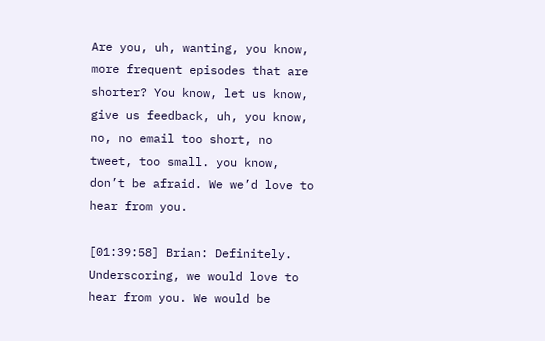Are you, uh, wanting, you know, more frequent episodes that are shorter? You know, let us know, give us feedback, uh, you know, no, no email too short, no tweet, too small. you know, don’t be afraid. We we’d love to hear from you.

[01:39:58] Brian: Definitely. Underscoring, we would love to hear from you. We would be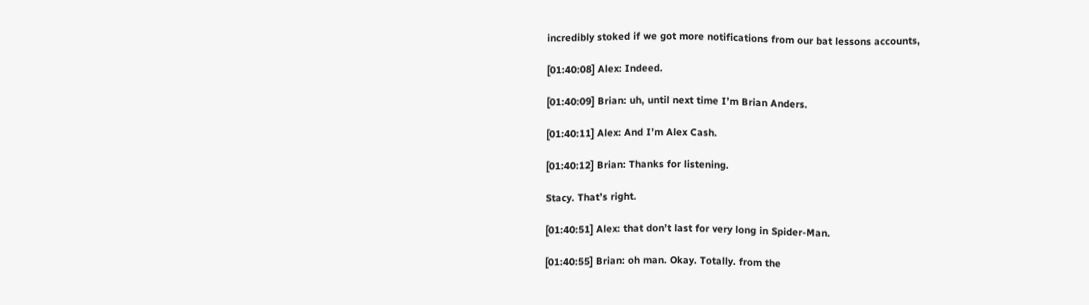incredibly stoked if we got more notifications from our bat lessons accounts,

[01:40:08] Alex: Indeed.

[01:40:09] Brian: uh, until next time I’m Brian Anders.

[01:40:11] Alex: And I’m Alex Cash.

[01:40:12] Brian: Thanks for listening.

Stacy. That’s right.

[01:40:51] Alex: that don’t last for very long in Spider-Man.

[01:40:55] Brian: oh man. Okay. Totally. from the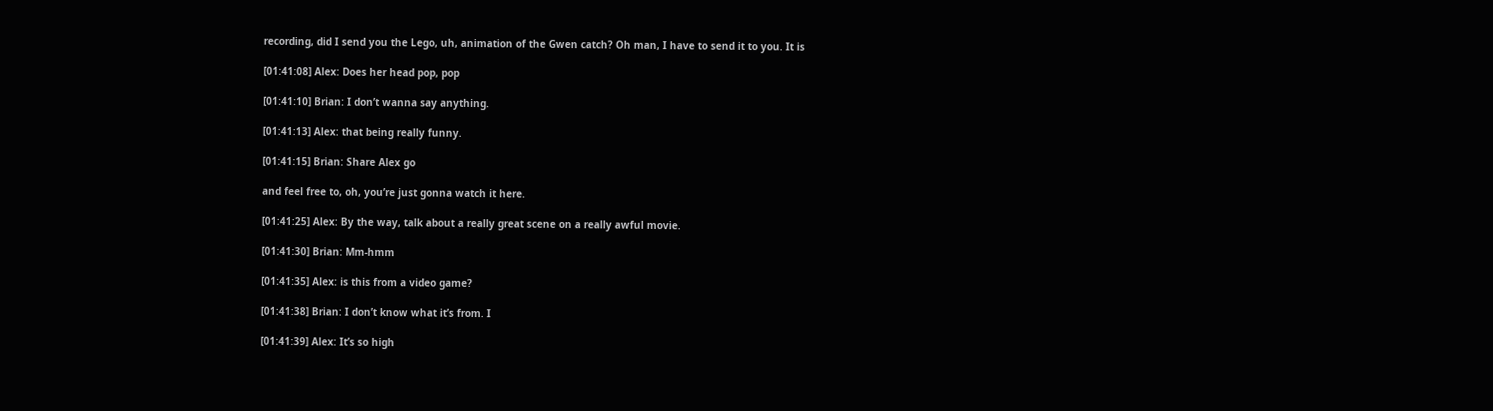recording, did I send you the Lego, uh, animation of the Gwen catch? Oh man, I have to send it to you. It is

[01:41:08] Alex: Does her head pop, pop

[01:41:10] Brian: I don’t wanna say anything.

[01:41:13] Alex: that being really funny.

[01:41:15] Brian: Share Alex go

and feel free to, oh, you’re just gonna watch it here.

[01:41:25] Alex: By the way, talk about a really great scene on a really awful movie.

[01:41:30] Brian: Mm-hmm

[01:41:35] Alex: is this from a video game?

[01:41:38] Brian: I don’t know what it’s from. I

[01:41:39] Alex: It’s so high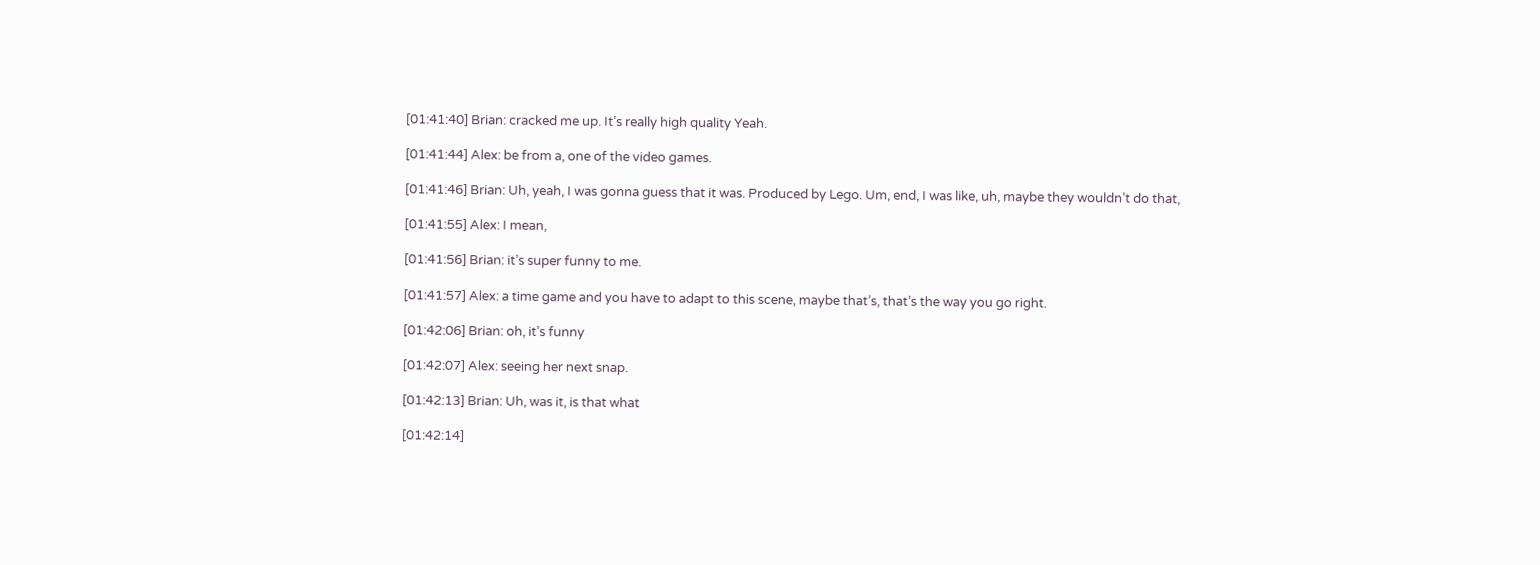[01:41:40] Brian: cracked me up. It’s really high quality Yeah.

[01:41:44] Alex: be from a, one of the video games.

[01:41:46] Brian: Uh, yeah, I was gonna guess that it was. Produced by Lego. Um, end, I was like, uh, maybe they wouldn’t do that,

[01:41:55] Alex: I mean,

[01:41:56] Brian: it’s super funny to me.

[01:41:57] Alex: a time game and you have to adapt to this scene, maybe that’s, that’s the way you go right.

[01:42:06] Brian: oh, it’s funny

[01:42:07] Alex: seeing her next snap.

[01:42:13] Brian: Uh, was it, is that what

[01:42:14]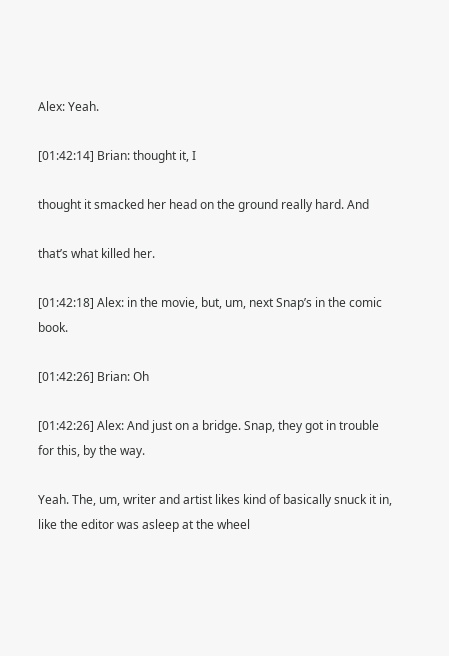Alex: Yeah.

[01:42:14] Brian: thought it, I

thought it smacked her head on the ground really hard. And

that’s what killed her.

[01:42:18] Alex: in the movie, but, um, next Snap’s in the comic book.

[01:42:26] Brian: Oh

[01:42:26] Alex: And just on a bridge. Snap, they got in trouble for this, by the way.

Yeah. The, um, writer and artist likes kind of basically snuck it in, like the editor was asleep at the wheel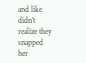and like didn’t realize they snapped her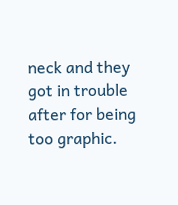neck and they got in trouble after for being too graphic.